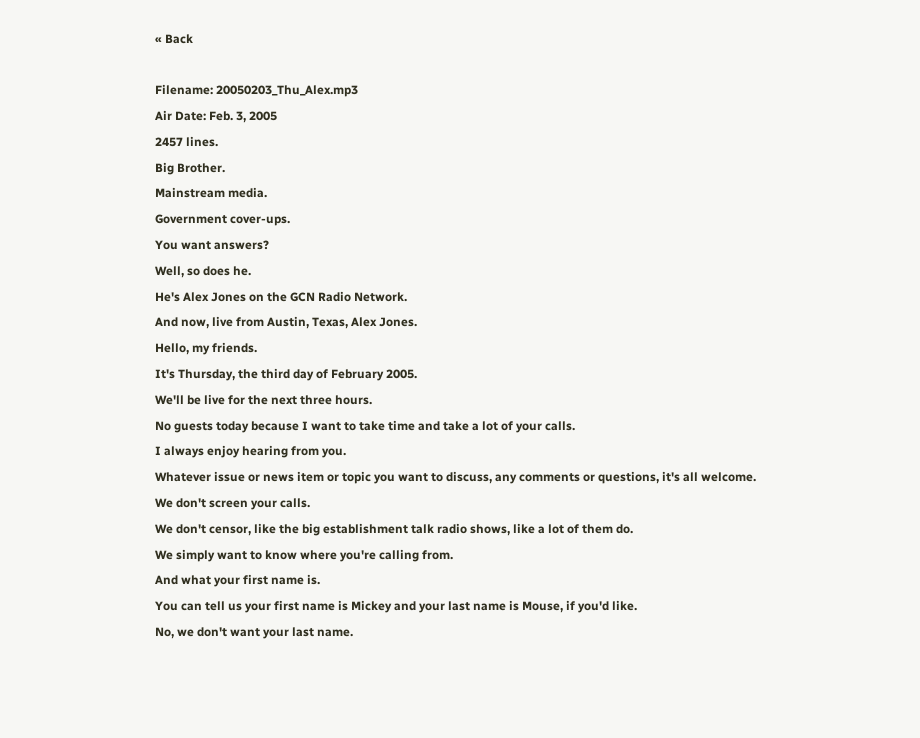« Back

Filename: 20050203_Thu_Alex.mp3
Air Date: Feb. 3, 2005
2457 lines.
Big Brother.
Mainstream media.
Government cover-ups.
You want answers?
Well, so does he.
He's Alex Jones on the GCN Radio Network.
And now, live from Austin, Texas, Alex Jones.
Hello, my friends.
It's Thursday, the third day of February 2005.
We'll be live for the next three hours.
No guests today because I want to take time and take a lot of your calls.
I always enjoy hearing from you.
Whatever issue or news item or topic you want to discuss, any comments or questions, it's all welcome.
We don't screen your calls.
We don't censor, like the big establishment talk radio shows, like a lot of them do.
We simply want to know where you're calling from.
And what your first name is.
You can tell us your first name is Mickey and your last name is Mouse, if you'd like.
No, we don't want your last name.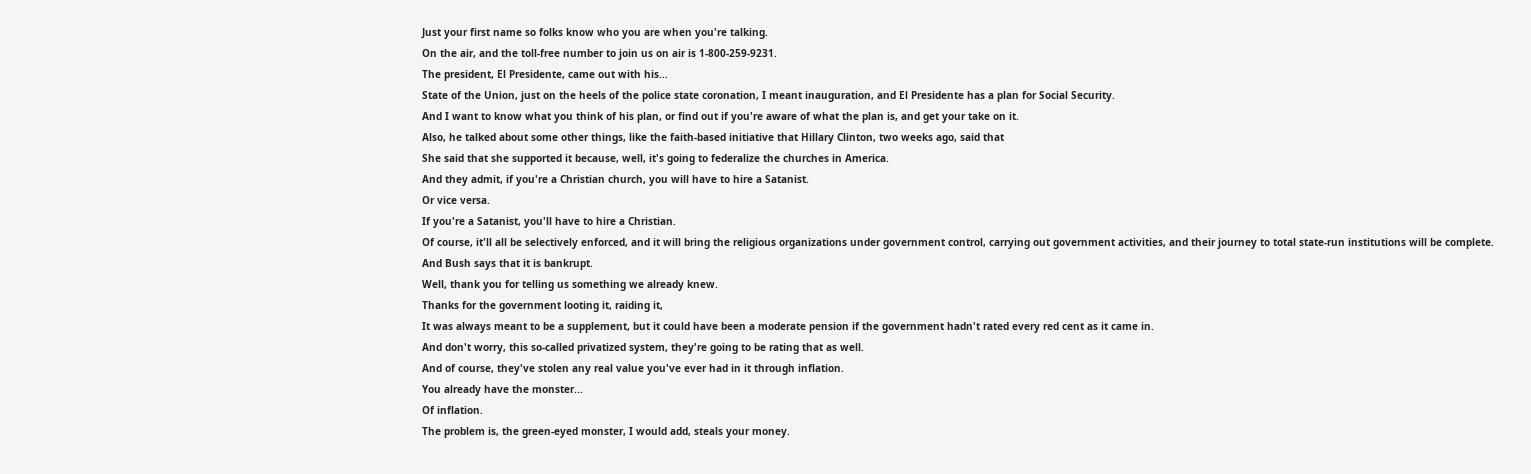Just your first name so folks know who you are when you're talking.
On the air, and the toll-free number to join us on air is 1-800-259-9231.
The president, El Presidente, came out with his...
State of the Union, just on the heels of the police state coronation, I meant inauguration, and El Presidente has a plan for Social Security.
And I want to know what you think of his plan, or find out if you're aware of what the plan is, and get your take on it.
Also, he talked about some other things, like the faith-based initiative that Hillary Clinton, two weeks ago, said that
She said that she supported it because, well, it's going to federalize the churches in America.
And they admit, if you're a Christian church, you will have to hire a Satanist.
Or vice versa.
If you're a Satanist, you'll have to hire a Christian.
Of course, it'll all be selectively enforced, and it will bring the religious organizations under government control, carrying out government activities, and their journey to total state-run institutions will be complete.
And Bush says that it is bankrupt.
Well, thank you for telling us something we already knew.
Thanks for the government looting it, raiding it,
It was always meant to be a supplement, but it could have been a moderate pension if the government hadn't rated every red cent as it came in.
And don't worry, this so-called privatized system, they're going to be rating that as well.
And of course, they've stolen any real value you've ever had in it through inflation.
You already have the monster...
Of inflation.
The problem is, the green-eyed monster, I would add, steals your money.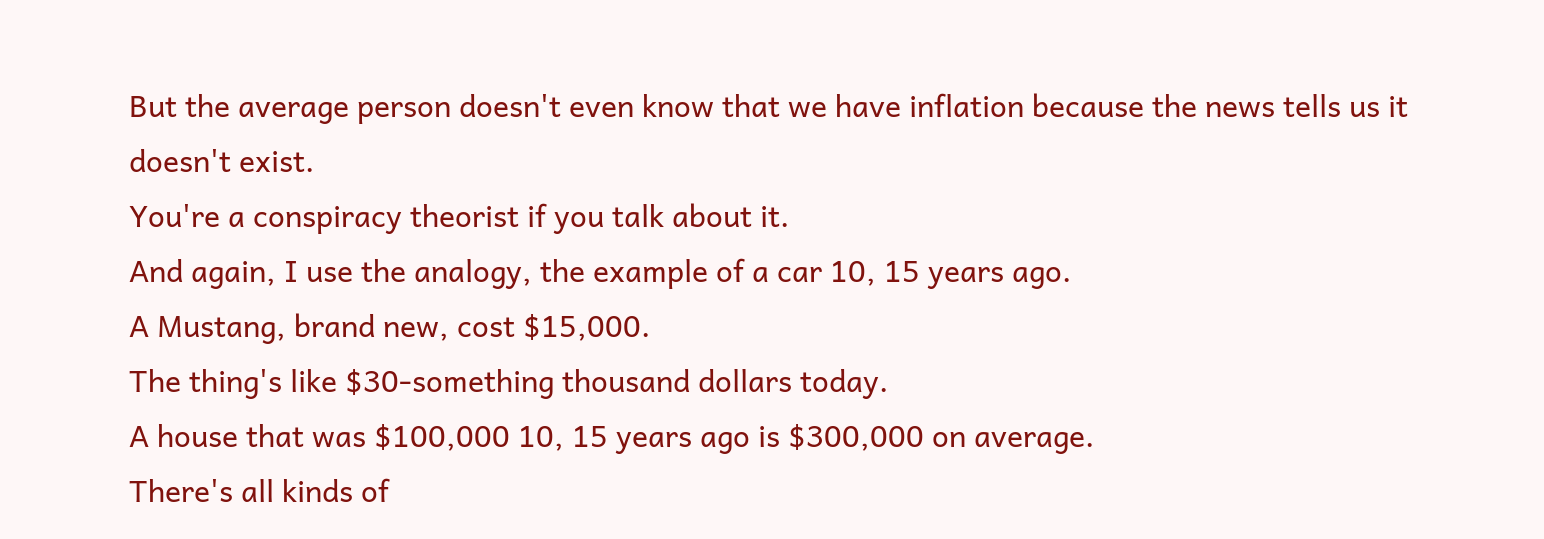But the average person doesn't even know that we have inflation because the news tells us it doesn't exist.
You're a conspiracy theorist if you talk about it.
And again, I use the analogy, the example of a car 10, 15 years ago.
A Mustang, brand new, cost $15,000.
The thing's like $30-something thousand dollars today.
A house that was $100,000 10, 15 years ago is $300,000 on average.
There's all kinds of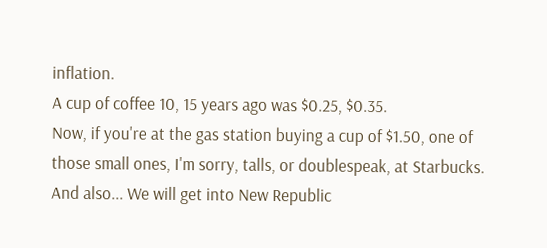inflation.
A cup of coffee 10, 15 years ago was $0.25, $0.35.
Now, if you're at the gas station buying a cup of $1.50, one of those small ones, I'm sorry, talls, or doublespeak, at Starbucks.
And also... We will get into New Republic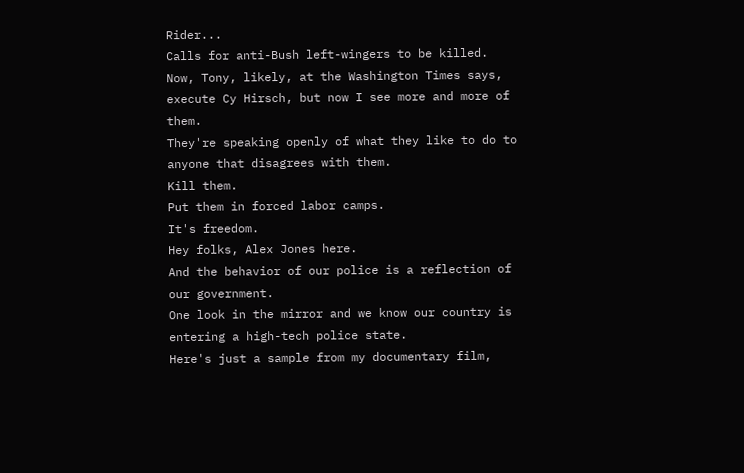Rider...
Calls for anti-Bush left-wingers to be killed.
Now, Tony, likely, at the Washington Times says, execute Cy Hirsch, but now I see more and more of them.
They're speaking openly of what they like to do to anyone that disagrees with them.
Kill them.
Put them in forced labor camps.
It's freedom.
Hey folks, Alex Jones here.
And the behavior of our police is a reflection of our government.
One look in the mirror and we know our country is entering a high-tech police state.
Here's just a sample from my documentary film,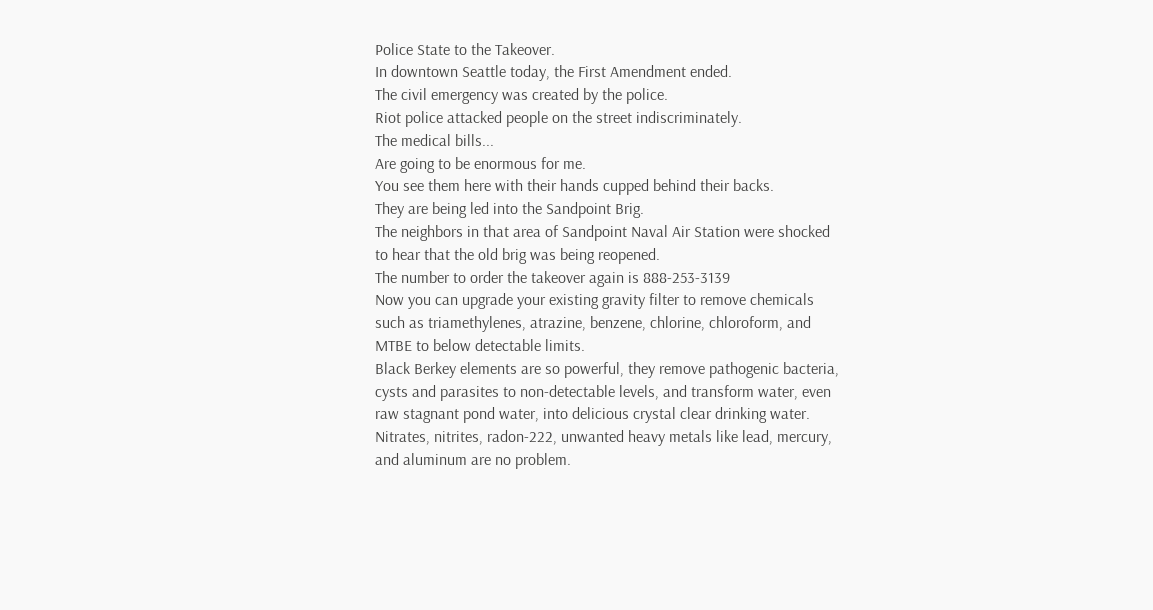Police State to the Takeover.
In downtown Seattle today, the First Amendment ended.
The civil emergency was created by the police.
Riot police attacked people on the street indiscriminately.
The medical bills...
Are going to be enormous for me.
You see them here with their hands cupped behind their backs.
They are being led into the Sandpoint Brig.
The neighbors in that area of Sandpoint Naval Air Station were shocked to hear that the old brig was being reopened.
The number to order the takeover again is 888-253-3139
Now you can upgrade your existing gravity filter to remove chemicals such as triamethylenes, atrazine, benzene, chlorine, chloroform, and MTBE to below detectable limits.
Black Berkey elements are so powerful, they remove pathogenic bacteria, cysts and parasites to non-detectable levels, and transform water, even raw stagnant pond water, into delicious crystal clear drinking water.
Nitrates, nitrites, radon-222, unwanted heavy metals like lead, mercury, and aluminum are no problem.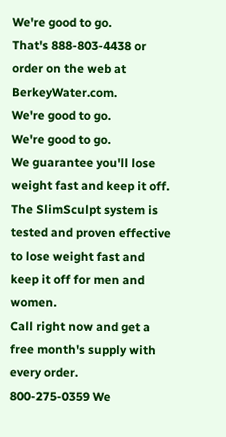We're good to go.
That's 888-803-4438 or order on the web at BerkeyWater.com.
We're good to go.
We're good to go.
We guarantee you'll lose weight fast and keep it off.
The SlimSculpt system is tested and proven effective to lose weight fast and keep it off for men and women.
Call right now and get a free month's supply with every order.
800-275-0359 We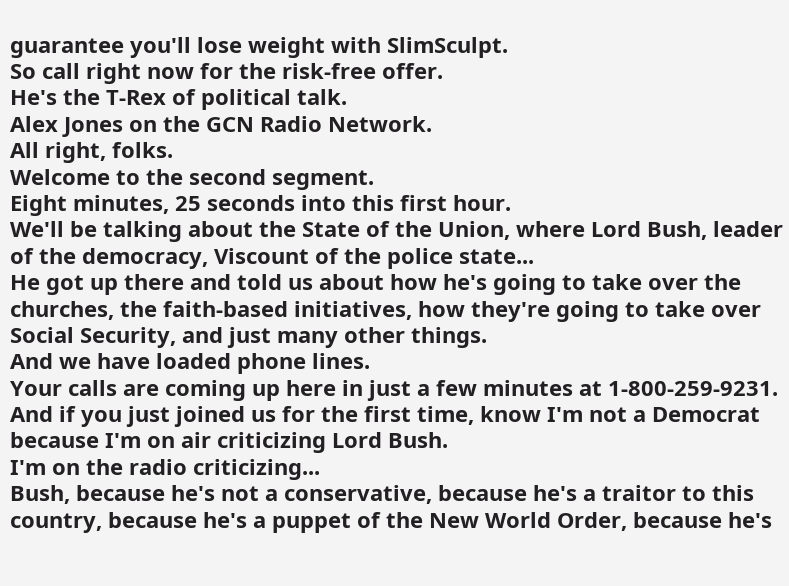guarantee you'll lose weight with SlimSculpt.
So call right now for the risk-free offer.
He's the T-Rex of political talk.
Alex Jones on the GCN Radio Network.
All right, folks.
Welcome to the second segment.
Eight minutes, 25 seconds into this first hour.
We'll be talking about the State of the Union, where Lord Bush, leader of the democracy, Viscount of the police state...
He got up there and told us about how he's going to take over the churches, the faith-based initiatives, how they're going to take over Social Security, and just many other things.
And we have loaded phone lines.
Your calls are coming up here in just a few minutes at 1-800-259-9231.
And if you just joined us for the first time, know I'm not a Democrat because I'm on air criticizing Lord Bush.
I'm on the radio criticizing...
Bush, because he's not a conservative, because he's a traitor to this country, because he's a puppet of the New World Order, because he's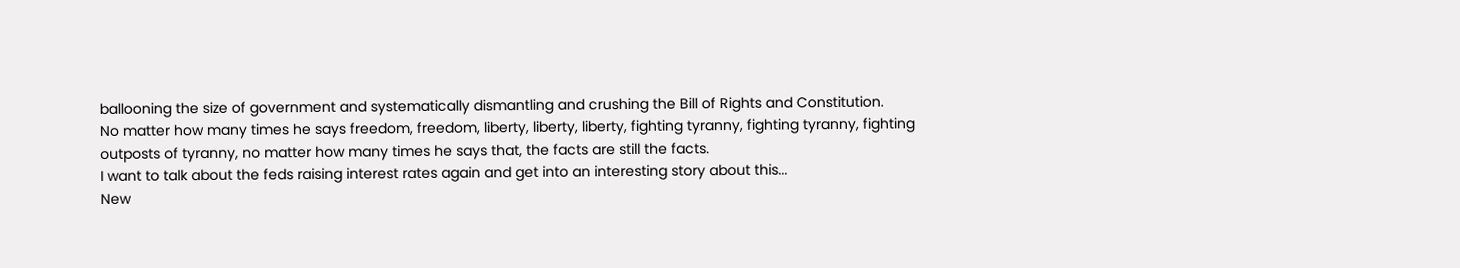ballooning the size of government and systematically dismantling and crushing the Bill of Rights and Constitution.
No matter how many times he says freedom, freedom, liberty, liberty, liberty, fighting tyranny, fighting tyranny, fighting outposts of tyranny, no matter how many times he says that, the facts are still the facts.
I want to talk about the feds raising interest rates again and get into an interesting story about this...
New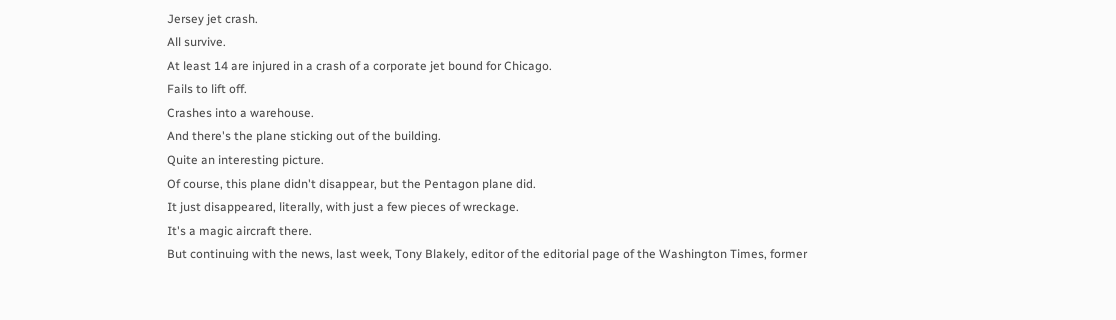Jersey jet crash.
All survive.
At least 14 are injured in a crash of a corporate jet bound for Chicago.
Fails to lift off.
Crashes into a warehouse.
And there's the plane sticking out of the building.
Quite an interesting picture.
Of course, this plane didn't disappear, but the Pentagon plane did.
It just disappeared, literally, with just a few pieces of wreckage.
It's a magic aircraft there.
But continuing with the news, last week, Tony Blakely, editor of the editorial page of the Washington Times, former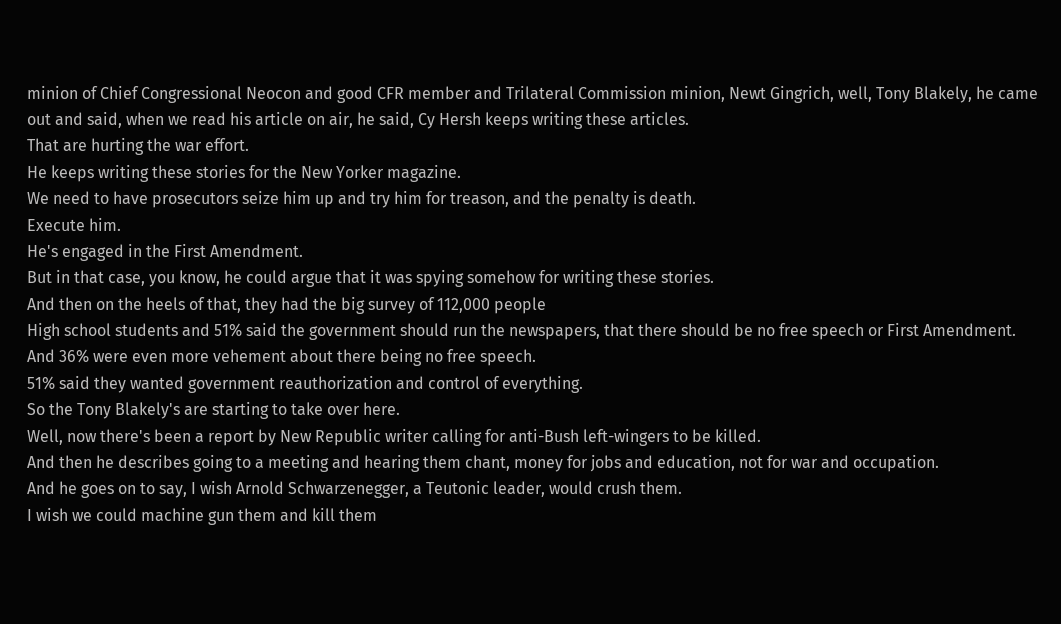minion of Chief Congressional Neocon and good CFR member and Trilateral Commission minion, Newt Gingrich, well, Tony Blakely, he came out and said, when we read his article on air, he said, Cy Hersh keeps writing these articles.
That are hurting the war effort.
He keeps writing these stories for the New Yorker magazine.
We need to have prosecutors seize him up and try him for treason, and the penalty is death.
Execute him.
He's engaged in the First Amendment.
But in that case, you know, he could argue that it was spying somehow for writing these stories.
And then on the heels of that, they had the big survey of 112,000 people
High school students and 51% said the government should run the newspapers, that there should be no free speech or First Amendment.
And 36% were even more vehement about there being no free speech.
51% said they wanted government reauthorization and control of everything.
So the Tony Blakely's are starting to take over here.
Well, now there's been a report by New Republic writer calling for anti-Bush left-wingers to be killed.
And then he describes going to a meeting and hearing them chant, money for jobs and education, not for war and occupation.
And he goes on to say, I wish Arnold Schwarzenegger, a Teutonic leader, would crush them.
I wish we could machine gun them and kill them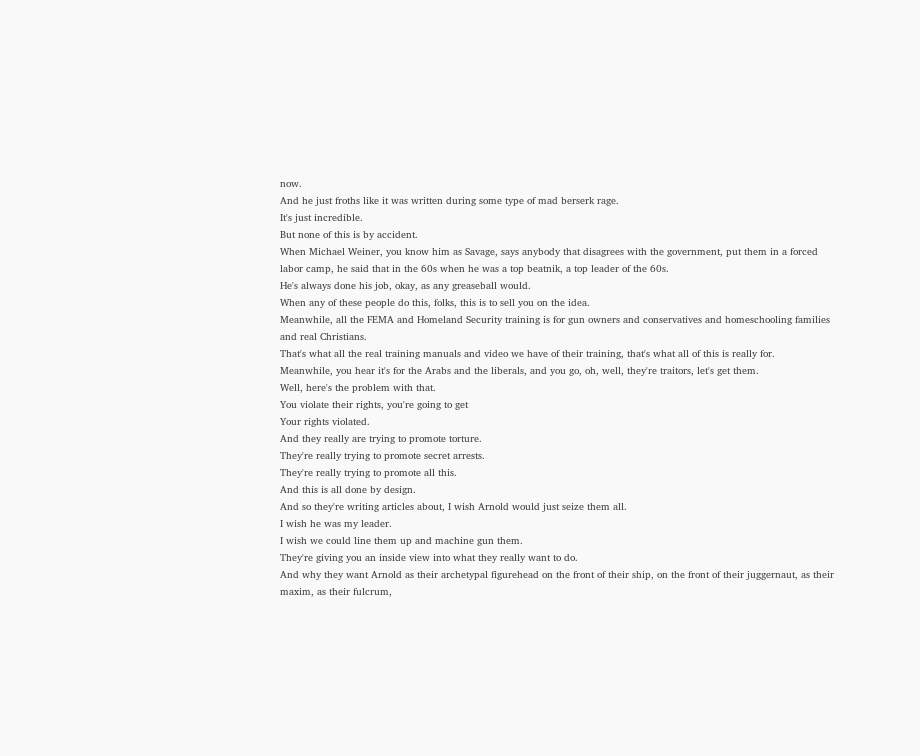now.
And he just froths like it was written during some type of mad berserk rage.
It's just incredible.
But none of this is by accident.
When Michael Weiner, you know him as Savage, says anybody that disagrees with the government, put them in a forced labor camp, he said that in the 60s when he was a top beatnik, a top leader of the 60s.
He's always done his job, okay, as any greaseball would.
When any of these people do this, folks, this is to sell you on the idea.
Meanwhile, all the FEMA and Homeland Security training is for gun owners and conservatives and homeschooling families and real Christians.
That's what all the real training manuals and video we have of their training, that's what all of this is really for.
Meanwhile, you hear it's for the Arabs and the liberals, and you go, oh, well, they're traitors, let's get them.
Well, here's the problem with that.
You violate their rights, you're going to get
Your rights violated.
And they really are trying to promote torture.
They're really trying to promote secret arrests.
They're really trying to promote all this.
And this is all done by design.
And so they're writing articles about, I wish Arnold would just seize them all.
I wish he was my leader.
I wish we could line them up and machine gun them.
They're giving you an inside view into what they really want to do.
And why they want Arnold as their archetypal figurehead on the front of their ship, on the front of their juggernaut, as their maxim, as their fulcrum,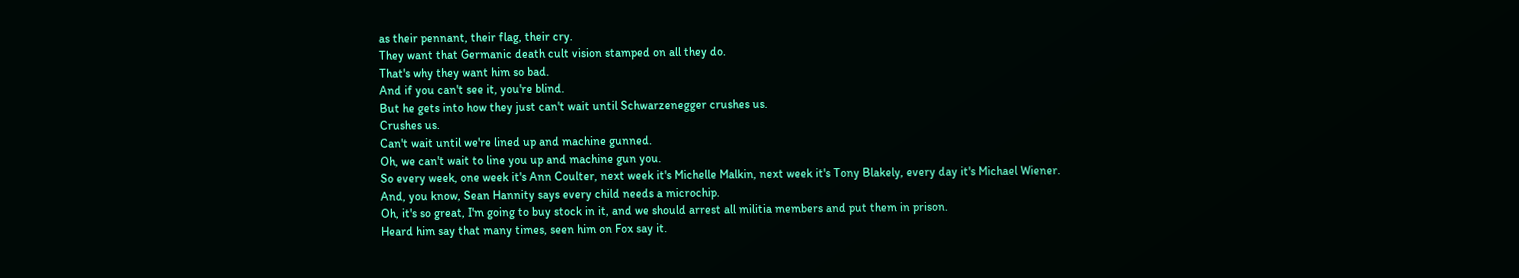as their pennant, their flag, their cry.
They want that Germanic death cult vision stamped on all they do.
That's why they want him so bad.
And if you can't see it, you're blind.
But he gets into how they just can't wait until Schwarzenegger crushes us.
Crushes us.
Can't wait until we're lined up and machine gunned.
Oh, we can't wait to line you up and machine gun you.
So every week, one week it's Ann Coulter, next week it's Michelle Malkin, next week it's Tony Blakely, every day it's Michael Wiener.
And, you know, Sean Hannity says every child needs a microchip.
Oh, it's so great, I'm going to buy stock in it, and we should arrest all militia members and put them in prison.
Heard him say that many times, seen him on Fox say it.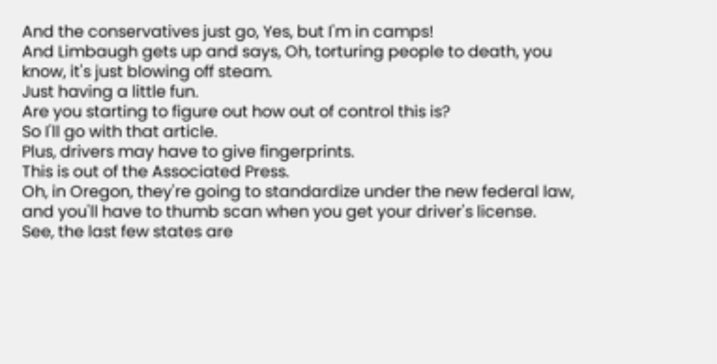And the conservatives just go, Yes, but I'm in camps!
And Limbaugh gets up and says, Oh, torturing people to death, you know, it's just blowing off steam.
Just having a little fun.
Are you starting to figure out how out of control this is?
So I'll go with that article.
Plus, drivers may have to give fingerprints.
This is out of the Associated Press.
Oh, in Oregon, they're going to standardize under the new federal law, and you'll have to thumb scan when you get your driver's license.
See, the last few states are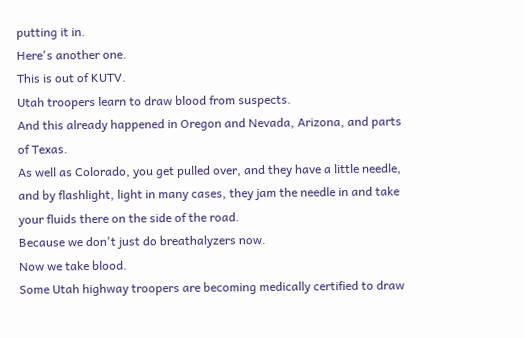putting it in.
Here's another one.
This is out of KUTV.
Utah troopers learn to draw blood from suspects.
And this already happened in Oregon and Nevada, Arizona, and parts of Texas.
As well as Colorado, you get pulled over, and they have a little needle, and by flashlight, light in many cases, they jam the needle in and take your fluids there on the side of the road.
Because we don't just do breathalyzers now.
Now we take blood.
Some Utah highway troopers are becoming medically certified to draw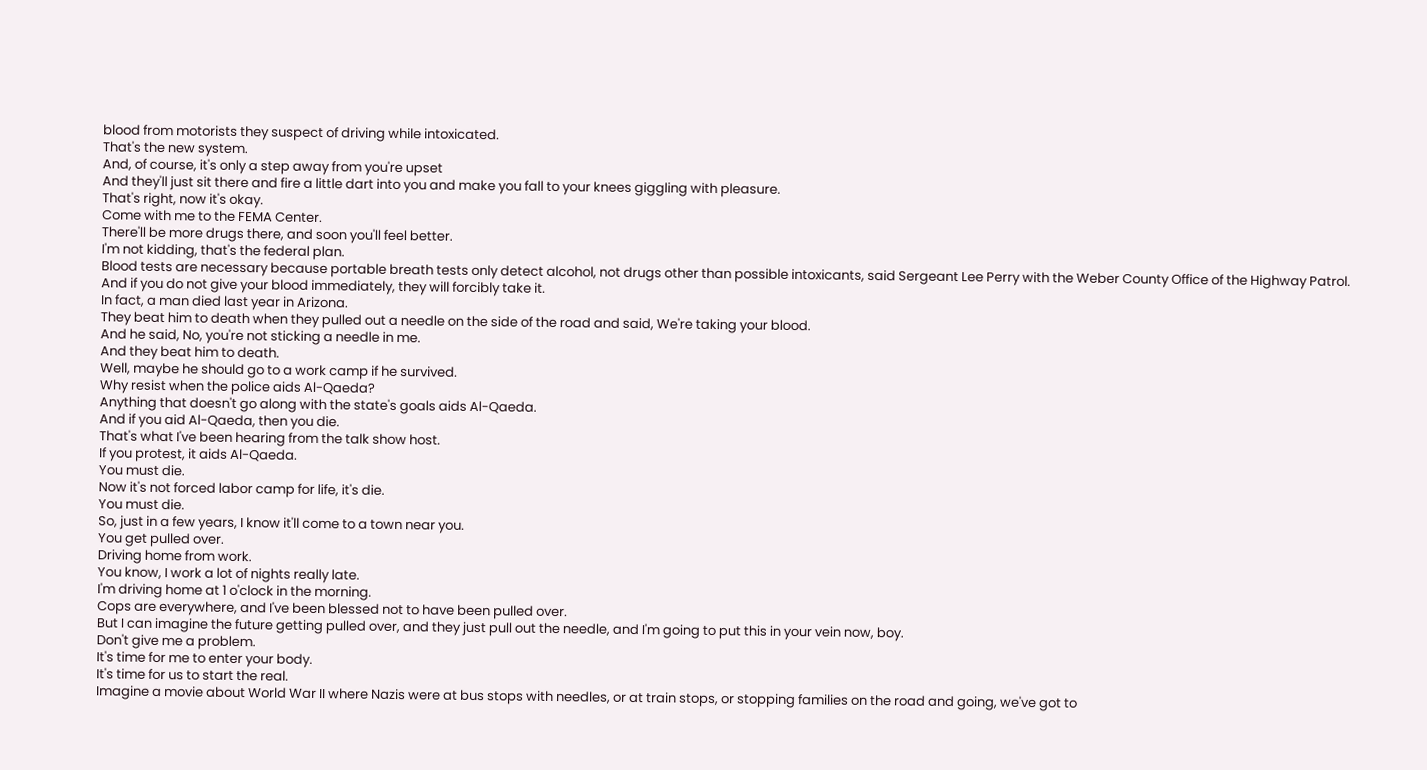blood from motorists they suspect of driving while intoxicated.
That's the new system.
And, of course, it's only a step away from you're upset
And they'll just sit there and fire a little dart into you and make you fall to your knees giggling with pleasure.
That's right, now it's okay.
Come with me to the FEMA Center.
There'll be more drugs there, and soon you'll feel better.
I'm not kidding, that's the federal plan.
Blood tests are necessary because portable breath tests only detect alcohol, not drugs other than possible intoxicants, said Sergeant Lee Perry with the Weber County Office of the Highway Patrol.
And if you do not give your blood immediately, they will forcibly take it.
In fact, a man died last year in Arizona.
They beat him to death when they pulled out a needle on the side of the road and said, We're taking your blood.
And he said, No, you're not sticking a needle in me.
And they beat him to death.
Well, maybe he should go to a work camp if he survived.
Why resist when the police aids Al-Qaeda?
Anything that doesn't go along with the state's goals aids Al-Qaeda.
And if you aid Al-Qaeda, then you die.
That's what I've been hearing from the talk show host.
If you protest, it aids Al-Qaeda.
You must die.
Now it's not forced labor camp for life, it's die.
You must die.
So, just in a few years, I know it'll come to a town near you.
You get pulled over.
Driving home from work.
You know, I work a lot of nights really late.
I'm driving home at 1 o'clock in the morning.
Cops are everywhere, and I've been blessed not to have been pulled over.
But I can imagine the future getting pulled over, and they just pull out the needle, and I'm going to put this in your vein now, boy.
Don't give me a problem.
It's time for me to enter your body.
It's time for us to start the real.
Imagine a movie about World War II where Nazis were at bus stops with needles, or at train stops, or stopping families on the road and going, we've got to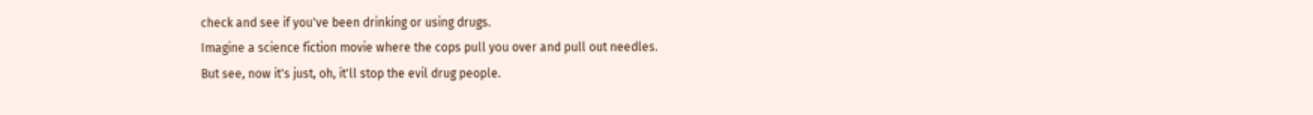check and see if you've been drinking or using drugs.
Imagine a science fiction movie where the cops pull you over and pull out needles.
But see, now it's just, oh, it'll stop the evil drug people.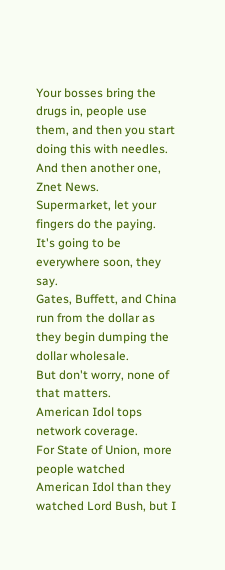Your bosses bring the drugs in, people use them, and then you start doing this with needles.
And then another one, Znet News.
Supermarket, let your fingers do the paying.
It's going to be everywhere soon, they say.
Gates, Buffett, and China run from the dollar as they begin dumping the dollar wholesale.
But don't worry, none of that matters.
American Idol tops network coverage.
For State of Union, more people watched American Idol than they watched Lord Bush, but I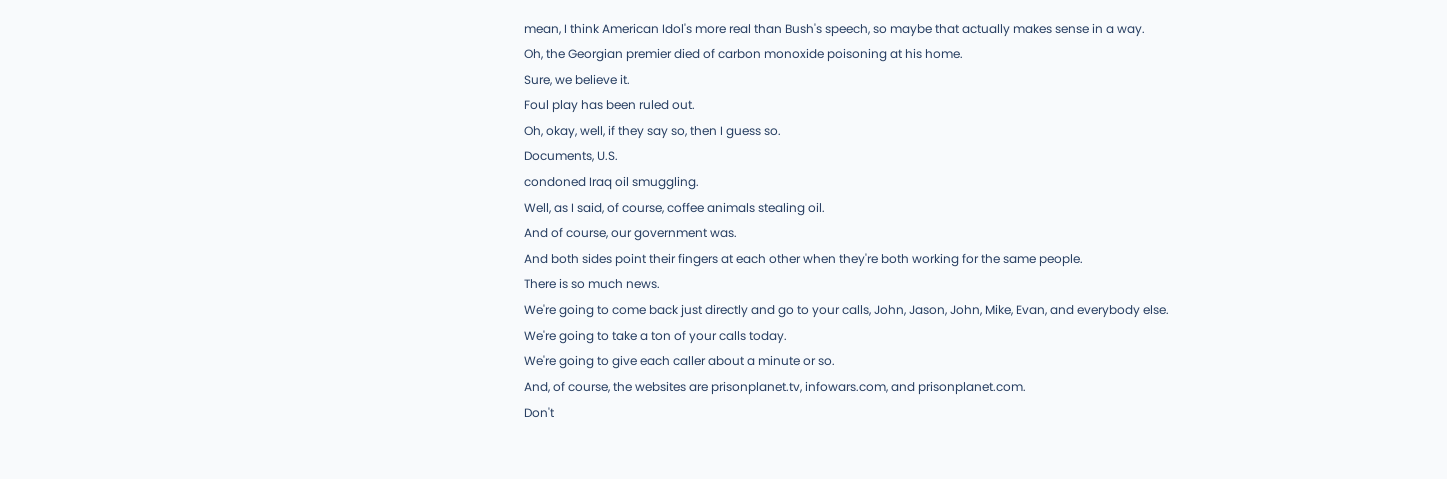mean, I think American Idol's more real than Bush's speech, so maybe that actually makes sense in a way.
Oh, the Georgian premier died of carbon monoxide poisoning at his home.
Sure, we believe it.
Foul play has been ruled out.
Oh, okay, well, if they say so, then I guess so.
Documents, U.S.
condoned Iraq oil smuggling.
Well, as I said, of course, coffee animals stealing oil.
And of course, our government was.
And both sides point their fingers at each other when they're both working for the same people.
There is so much news.
We're going to come back just directly and go to your calls, John, Jason, John, Mike, Evan, and everybody else.
We're going to take a ton of your calls today.
We're going to give each caller about a minute or so.
And, of course, the websites are prisonplanet.tv, infowars.com, and prisonplanet.com.
Don't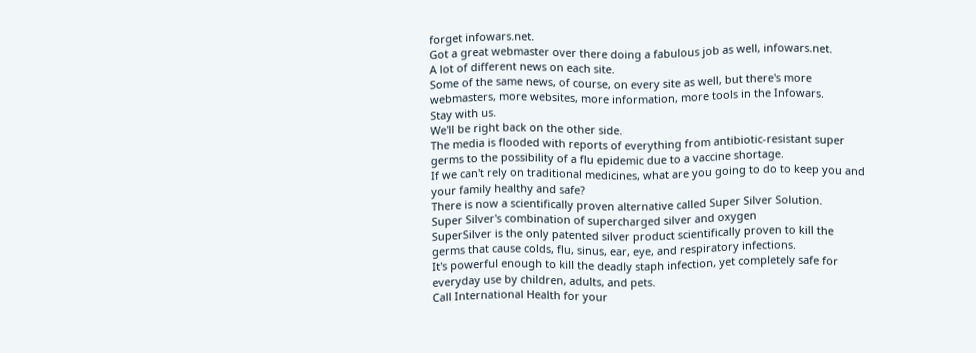forget infowars.net.
Got a great webmaster over there doing a fabulous job as well, infowars.net.
A lot of different news on each site.
Some of the same news, of course, on every site as well, but there's more webmasters, more websites, more information, more tools in the Infowars.
Stay with us.
We'll be right back on the other side.
The media is flooded with reports of everything from antibiotic-resistant super germs to the possibility of a flu epidemic due to a vaccine shortage.
If we can't rely on traditional medicines, what are you going to do to keep you and your family healthy and safe?
There is now a scientifically proven alternative called Super Silver Solution.
Super Silver's combination of supercharged silver and oxygen
SuperSilver is the only patented silver product scientifically proven to kill the germs that cause colds, flu, sinus, ear, eye, and respiratory infections.
It's powerful enough to kill the deadly staph infection, yet completely safe for everyday use by children, adults, and pets.
Call International Health for your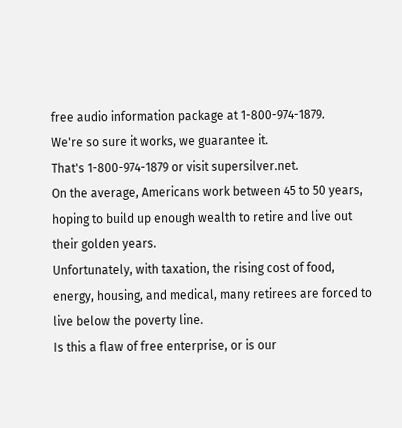free audio information package at 1-800-974-1879.
We're so sure it works, we guarantee it.
That's 1-800-974-1879 or visit supersilver.net.
On the average, Americans work between 45 to 50 years, hoping to build up enough wealth to retire and live out their golden years.
Unfortunately, with taxation, the rising cost of food, energy, housing, and medical, many retirees are forced to live below the poverty line.
Is this a flaw of free enterprise, or is our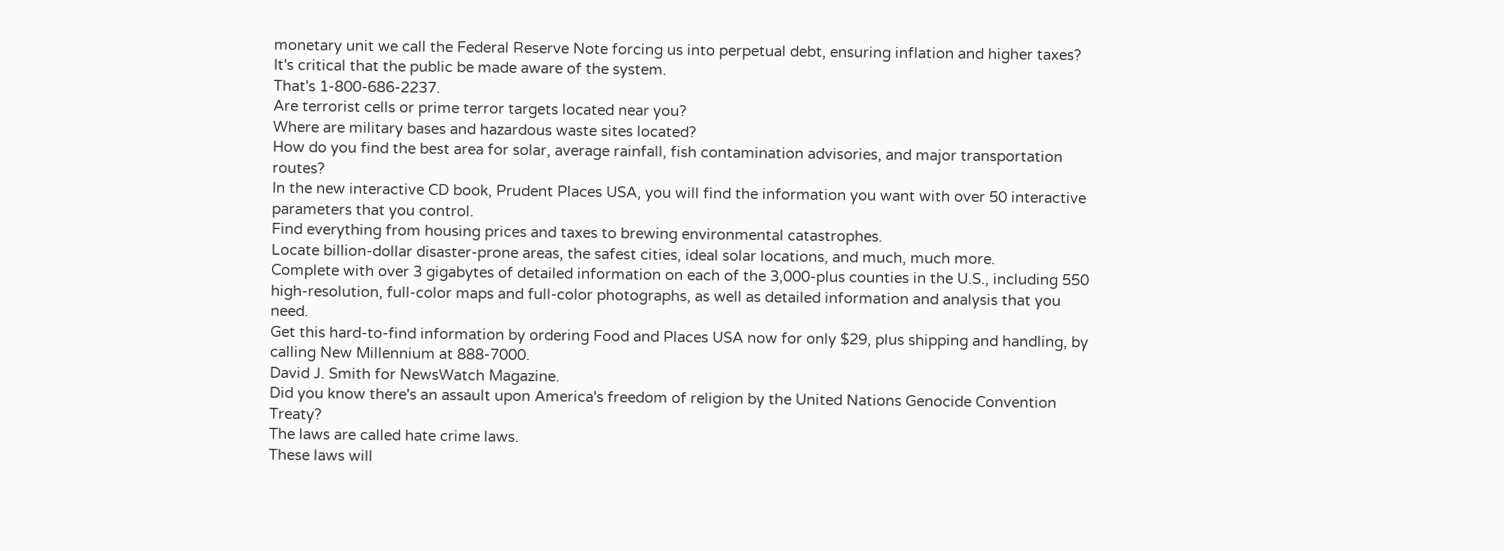monetary unit we call the Federal Reserve Note forcing us into perpetual debt, ensuring inflation and higher taxes?
It's critical that the public be made aware of the system.
That's 1-800-686-2237.
Are terrorist cells or prime terror targets located near you?
Where are military bases and hazardous waste sites located?
How do you find the best area for solar, average rainfall, fish contamination advisories, and major transportation routes?
In the new interactive CD book, Prudent Places USA, you will find the information you want with over 50 interactive parameters that you control.
Find everything from housing prices and taxes to brewing environmental catastrophes.
Locate billion-dollar disaster-prone areas, the safest cities, ideal solar locations, and much, much more.
Complete with over 3 gigabytes of detailed information on each of the 3,000-plus counties in the U.S., including 550 high-resolution, full-color maps and full-color photographs, as well as detailed information and analysis that you need.
Get this hard-to-find information by ordering Food and Places USA now for only $29, plus shipping and handling, by calling New Millennium at 888-7000.
David J. Smith for NewsWatch Magazine.
Did you know there's an assault upon America's freedom of religion by the United Nations Genocide Convention Treaty?
The laws are called hate crime laws.
These laws will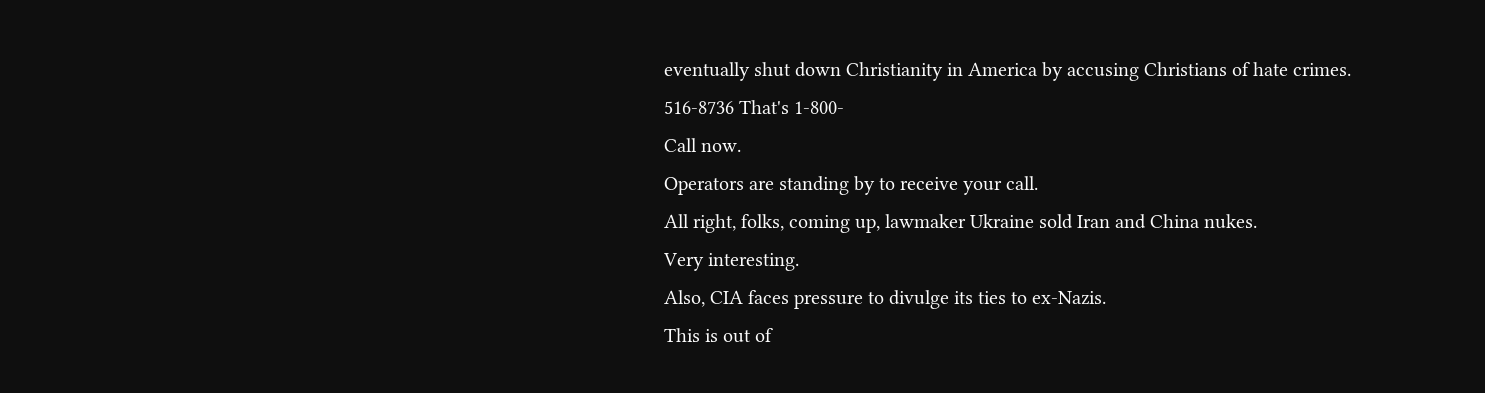eventually shut down Christianity in America by accusing Christians of hate crimes.
516-8736 That's 1-800-
Call now.
Operators are standing by to receive your call.
All right, folks, coming up, lawmaker Ukraine sold Iran and China nukes.
Very interesting.
Also, CIA faces pressure to divulge its ties to ex-Nazis.
This is out of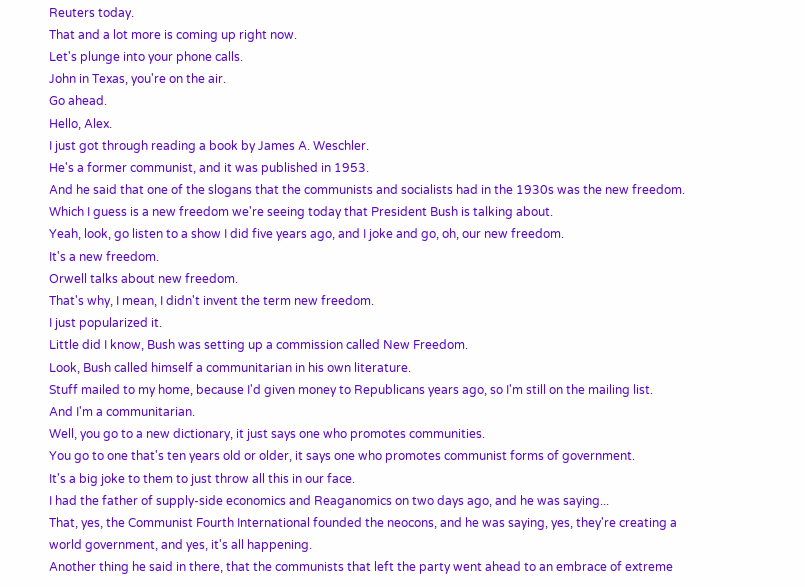Reuters today.
That and a lot more is coming up right now.
Let's plunge into your phone calls.
John in Texas, you're on the air.
Go ahead.
Hello, Alex.
I just got through reading a book by James A. Weschler.
He's a former communist, and it was published in 1953.
And he said that one of the slogans that the communists and socialists had in the 1930s was the new freedom.
Which I guess is a new freedom we're seeing today that President Bush is talking about.
Yeah, look, go listen to a show I did five years ago, and I joke and go, oh, our new freedom.
It's a new freedom.
Orwell talks about new freedom.
That's why, I mean, I didn't invent the term new freedom.
I just popularized it.
Little did I know, Bush was setting up a commission called New Freedom.
Look, Bush called himself a communitarian in his own literature.
Stuff mailed to my home, because I'd given money to Republicans years ago, so I'm still on the mailing list.
And I'm a communitarian.
Well, you go to a new dictionary, it just says one who promotes communities.
You go to one that's ten years old or older, it says one who promotes communist forms of government.
It's a big joke to them to just throw all this in our face.
I had the father of supply-side economics and Reaganomics on two days ago, and he was saying...
That, yes, the Communist Fourth International founded the neocons, and he was saying, yes, they're creating a world government, and yes, it's all happening.
Another thing he said in there, that the communists that left the party went ahead to an embrace of extreme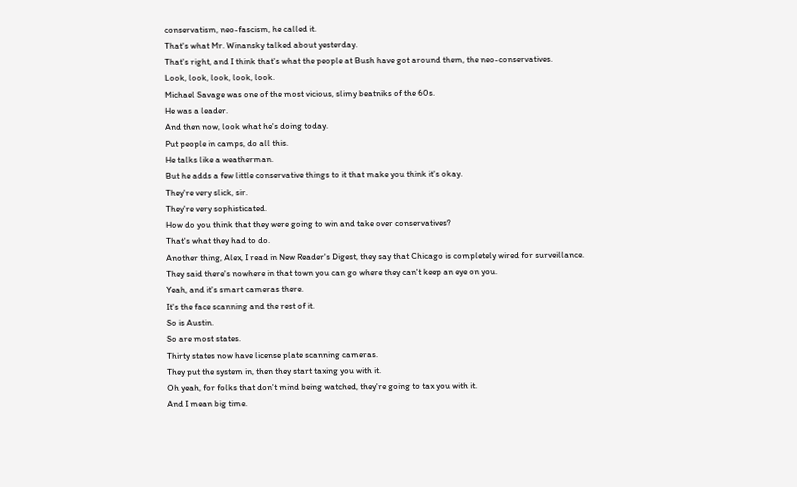conservatism, neo-fascism, he called it.
That's what Mr. Winansky talked about yesterday.
That's right, and I think that's what the people at Bush have got around them, the neo-conservatives.
Look, look, look, look, look.
Michael Savage was one of the most vicious, slimy beatniks of the 60s.
He was a leader.
And then now, look what he's doing today.
Put people in camps, do all this.
He talks like a weatherman.
But he adds a few little conservative things to it that make you think it's okay.
They're very slick, sir.
They're very sophisticated.
How do you think that they were going to win and take over conservatives?
That's what they had to do.
Another thing, Alex, I read in New Reader's Digest, they say that Chicago is completely wired for surveillance.
They said there's nowhere in that town you can go where they can't keep an eye on you.
Yeah, and it's smart cameras there.
It's the face scanning and the rest of it.
So is Austin.
So are most states.
Thirty states now have license plate scanning cameras.
They put the system in, then they start taxing you with it.
Oh yeah, for folks that don't mind being watched, they're going to tax you with it.
And I mean big time.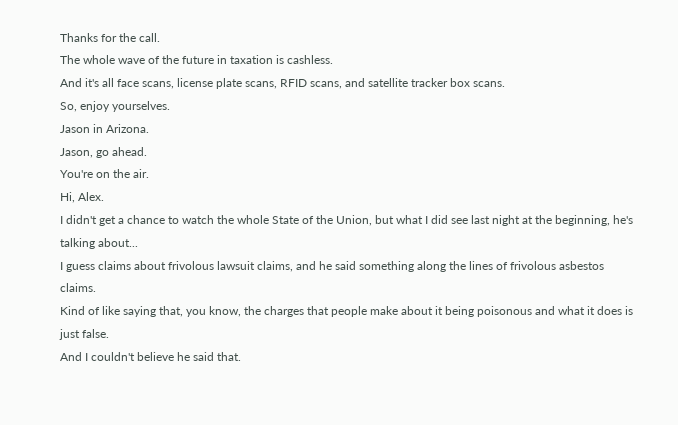Thanks for the call.
The whole wave of the future in taxation is cashless.
And it's all face scans, license plate scans, RFID scans, and satellite tracker box scans.
So, enjoy yourselves.
Jason in Arizona.
Jason, go ahead.
You're on the air.
Hi, Alex.
I didn't get a chance to watch the whole State of the Union, but what I did see last night at the beginning, he's talking about...
I guess claims about frivolous lawsuit claims, and he said something along the lines of frivolous asbestos claims.
Kind of like saying that, you know, the charges that people make about it being poisonous and what it does is just false.
And I couldn't believe he said that.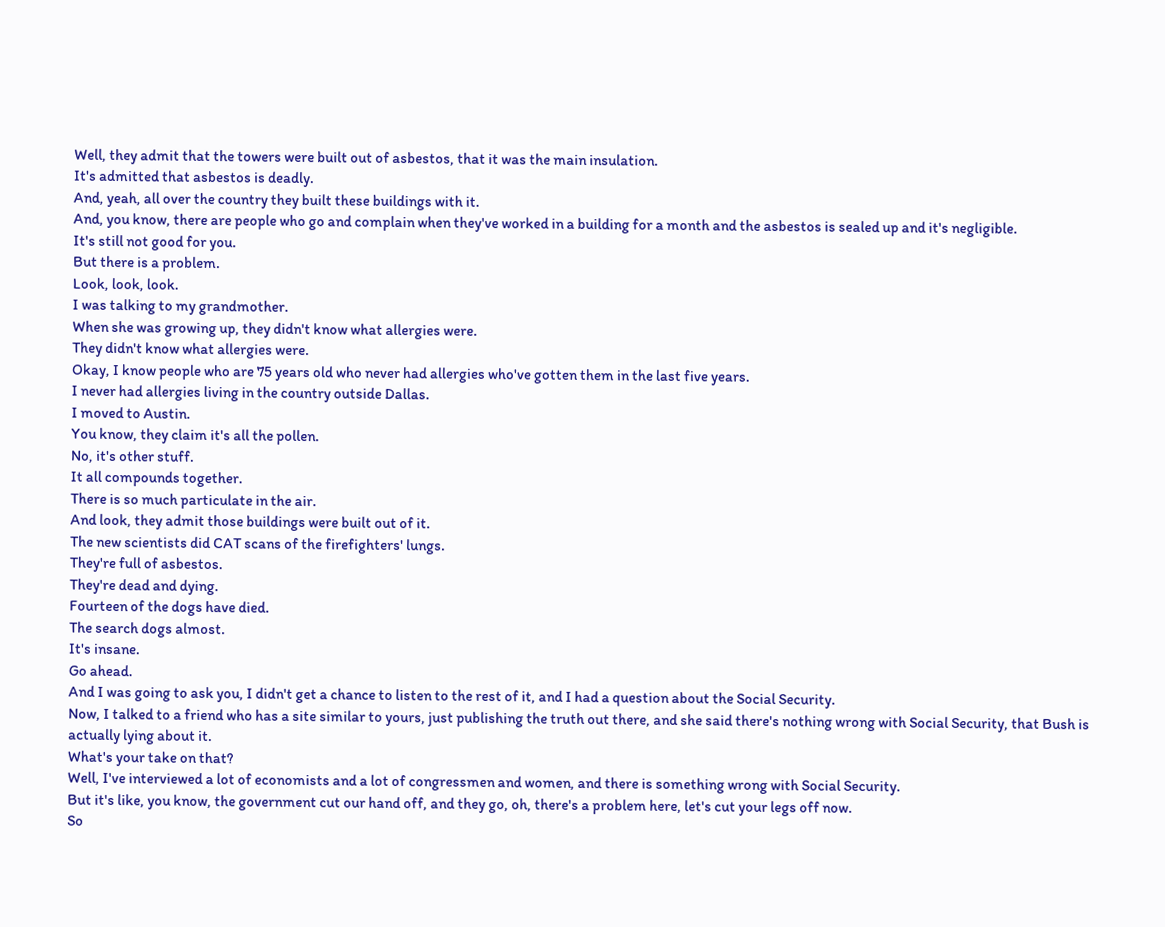Well, they admit that the towers were built out of asbestos, that it was the main insulation.
It's admitted that asbestos is deadly.
And, yeah, all over the country they built these buildings with it.
And, you know, there are people who go and complain when they've worked in a building for a month and the asbestos is sealed up and it's negligible.
It's still not good for you.
But there is a problem.
Look, look, look.
I was talking to my grandmother.
When she was growing up, they didn't know what allergies were.
They didn't know what allergies were.
Okay, I know people who are 75 years old who never had allergies who've gotten them in the last five years.
I never had allergies living in the country outside Dallas.
I moved to Austin.
You know, they claim it's all the pollen.
No, it's other stuff.
It all compounds together.
There is so much particulate in the air.
And look, they admit those buildings were built out of it.
The new scientists did CAT scans of the firefighters' lungs.
They're full of asbestos.
They're dead and dying.
Fourteen of the dogs have died.
The search dogs almost.
It's insane.
Go ahead.
And I was going to ask you, I didn't get a chance to listen to the rest of it, and I had a question about the Social Security.
Now, I talked to a friend who has a site similar to yours, just publishing the truth out there, and she said there's nothing wrong with Social Security, that Bush is actually lying about it.
What's your take on that?
Well, I've interviewed a lot of economists and a lot of congressmen and women, and there is something wrong with Social Security.
But it's like, you know, the government cut our hand off, and they go, oh, there's a problem here, let's cut your legs off now.
So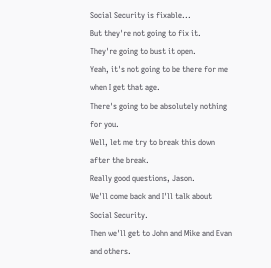Social Security is fixable...
But they're not going to fix it.
They're going to bust it open.
Yeah, it's not going to be there for me when I get that age.
There's going to be absolutely nothing for you.
Well, let me try to break this down after the break.
Really good questions, Jason.
We'll come back and I'll talk about Social Security.
Then we'll get to John and Mike and Evan and others.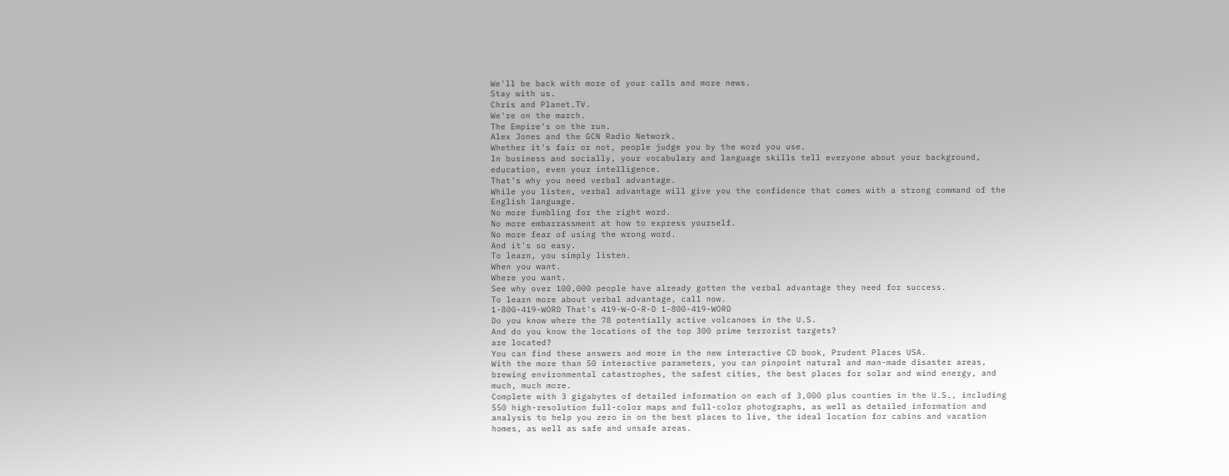We'll be back with more of your calls and more news.
Stay with us.
Chris and Planet.TV.
We're on the march.
The Empire's on the run.
Alex Jones and the GCN Radio Network.
Whether it's fair or not, people judge you by the word you use.
In business and socially, your vocabulary and language skills tell everyone about your background, education, even your intelligence.
That's why you need verbal advantage.
While you listen, verbal advantage will give you the confidence that comes with a strong command of the English language.
No more fumbling for the right word.
No more embarrassment at how to express yourself.
No more fear of using the wrong word.
And it's so easy.
To learn, you simply listen.
When you want.
Where you want.
See why over 100,000 people have already gotten the verbal advantage they need for success.
To learn more about verbal advantage, call now.
1-800-419-WORD That's 419-W-O-R-D 1-800-419-WORD
Do you know where the 78 potentially active volcanoes in the U.S.
And do you know the locations of the top 300 prime terrorist targets?
are located?
You can find these answers and more in the new interactive CD book, Prudent Places USA.
With the more than 50 interactive parameters, you can pinpoint natural and man-made disaster areas, brewing environmental catastrophes, the safest cities, the best places for solar and wind energy, and much, much more.
Complete with 3 gigabytes of detailed information on each of 3,000 plus counties in the U.S., including 550 high-resolution full-color maps and full-color photographs, as well as detailed information and analysis to help you zero in on the best places to live, the ideal location for cabins and vacation homes, as well as safe and unsafe areas.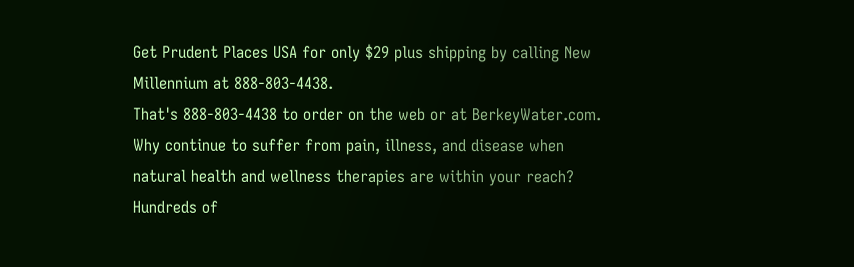Get Prudent Places USA for only $29 plus shipping by calling New Millennium at 888-803-4438.
That's 888-803-4438 to order on the web or at BerkeyWater.com.
Why continue to suffer from pain, illness, and disease when natural health and wellness therapies are within your reach?
Hundreds of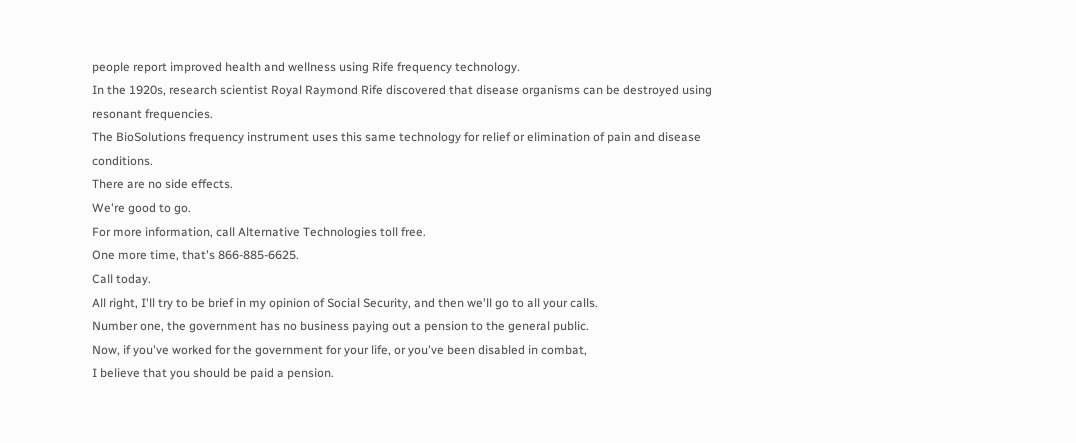people report improved health and wellness using Rife frequency technology.
In the 1920s, research scientist Royal Raymond Rife discovered that disease organisms can be destroyed using resonant frequencies.
The BioSolutions frequency instrument uses this same technology for relief or elimination of pain and disease conditions.
There are no side effects.
We're good to go.
For more information, call Alternative Technologies toll free.
One more time, that's 866-885-6625.
Call today.
All right, I'll try to be brief in my opinion of Social Security, and then we'll go to all your calls.
Number one, the government has no business paying out a pension to the general public.
Now, if you've worked for the government for your life, or you've been disabled in combat,
I believe that you should be paid a pension.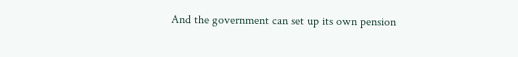And the government can set up its own pension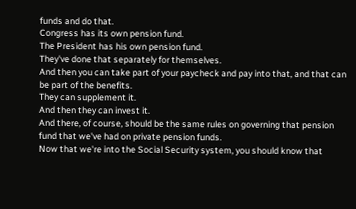funds and do that.
Congress has its own pension fund.
The President has his own pension fund.
They've done that separately for themselves.
And then you can take part of your paycheck and pay into that, and that can be part of the benefits.
They can supplement it.
And then they can invest it.
And there, of course, should be the same rules on governing that pension fund that we've had on private pension funds.
Now that we're into the Social Security system, you should know that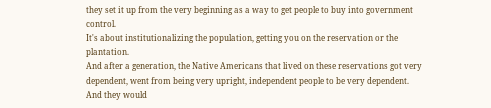they set it up from the very beginning as a way to get people to buy into government control.
It's about institutionalizing the population, getting you on the reservation or the plantation.
And after a generation, the Native Americans that lived on these reservations got very dependent, went from being very upright, independent people to be very dependent.
And they would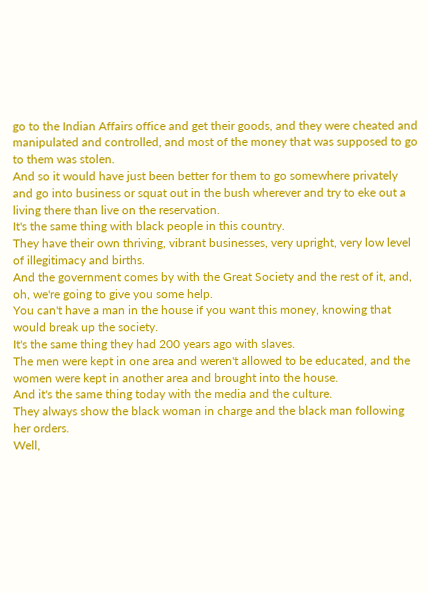go to the Indian Affairs office and get their goods, and they were cheated and manipulated and controlled, and most of the money that was supposed to go to them was stolen.
And so it would have just been better for them to go somewhere privately and go into business or squat out in the bush wherever and try to eke out a living there than live on the reservation.
It's the same thing with black people in this country.
They have their own thriving, vibrant businesses, very upright, very low level of illegitimacy and births.
And the government comes by with the Great Society and the rest of it, and, oh, we're going to give you some help.
You can't have a man in the house if you want this money, knowing that would break up the society.
It's the same thing they had 200 years ago with slaves.
The men were kept in one area and weren't allowed to be educated, and the women were kept in another area and brought into the house.
And it's the same thing today with the media and the culture.
They always show the black woman in charge and the black man following her orders.
Well,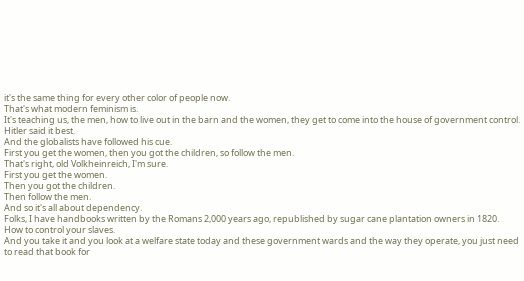it's the same thing for every other color of people now.
That's what modern feminism is.
It's teaching us, the men, how to live out in the barn and the women, they get to come into the house of government control.
Hitler said it best.
And the globalists have followed his cue.
First you get the women, then you got the children, so follow the men.
That's right, old Volkheinreich, I'm sure.
First you get the women.
Then you got the children.
Then follow the men.
And so it's all about dependency.
Folks, I have handbooks written by the Romans 2,000 years ago, republished by sugar cane plantation owners in 1820.
How to control your slaves.
And you take it and you look at a welfare state today and these government wards and the way they operate, you just need to read that book for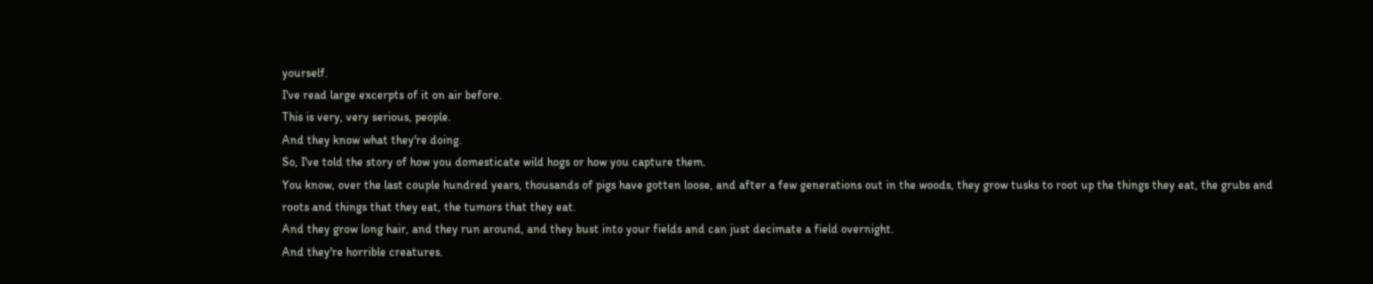yourself.
I've read large excerpts of it on air before.
This is very, very serious, people.
And they know what they're doing.
So, I've told the story of how you domesticate wild hogs or how you capture them.
You know, over the last couple hundred years, thousands of pigs have gotten loose, and after a few generations out in the woods, they grow tusks to root up the things they eat, the grubs and roots and things that they eat, the tumors that they eat.
And they grow long hair, and they run around, and they bust into your fields and can just decimate a field overnight.
And they're horrible creatures.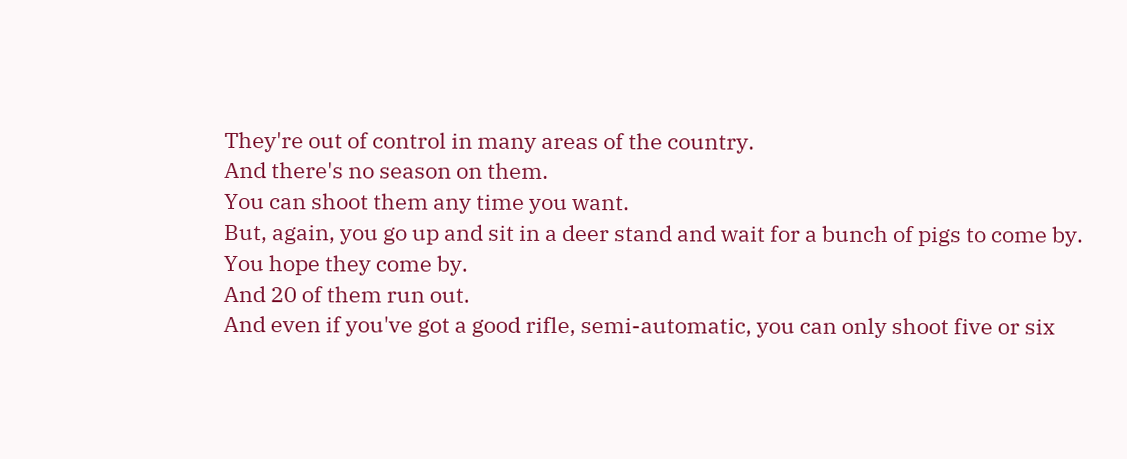They're out of control in many areas of the country.
And there's no season on them.
You can shoot them any time you want.
But, again, you go up and sit in a deer stand and wait for a bunch of pigs to come by.
You hope they come by.
And 20 of them run out.
And even if you've got a good rifle, semi-automatic, you can only shoot five or six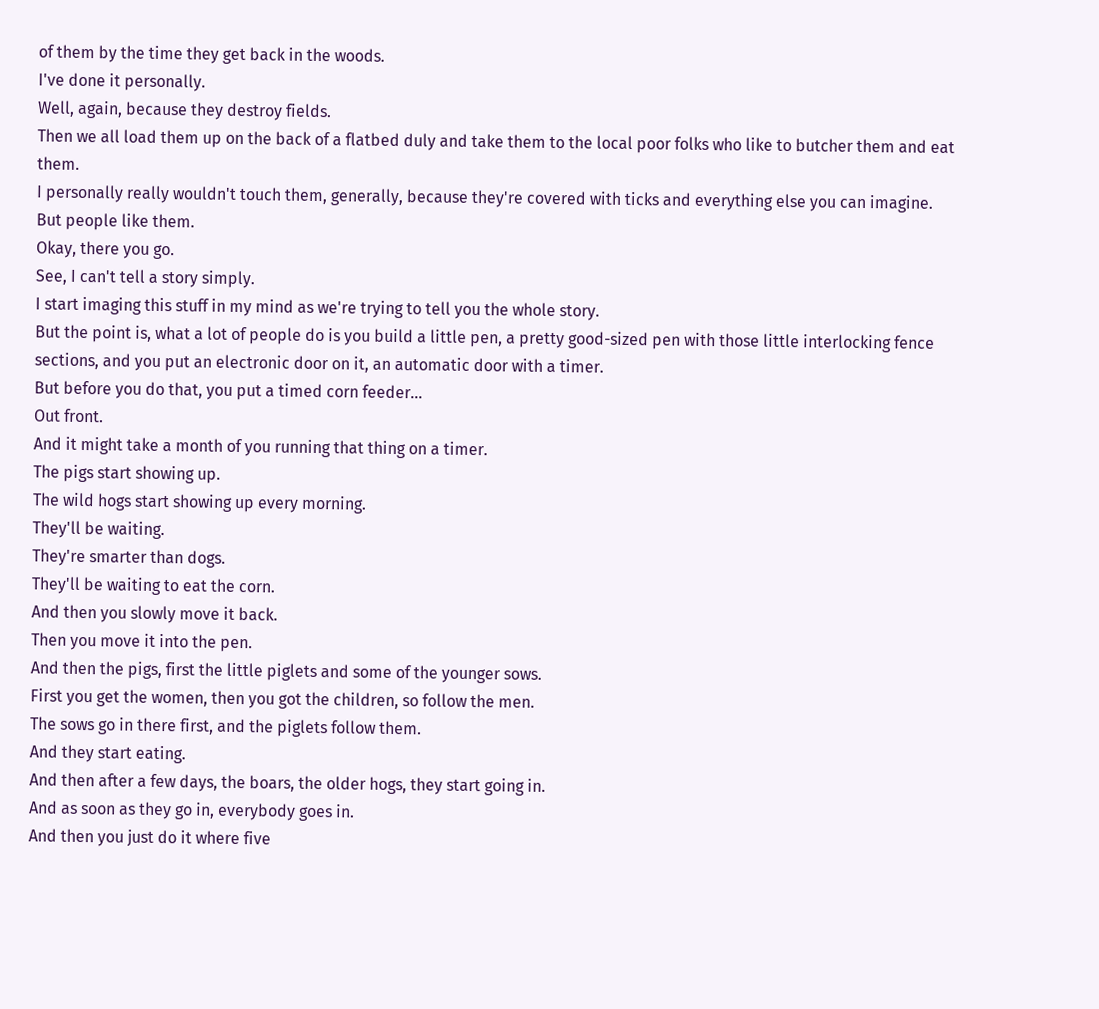of them by the time they get back in the woods.
I've done it personally.
Well, again, because they destroy fields.
Then we all load them up on the back of a flatbed duly and take them to the local poor folks who like to butcher them and eat them.
I personally really wouldn't touch them, generally, because they're covered with ticks and everything else you can imagine.
But people like them.
Okay, there you go.
See, I can't tell a story simply.
I start imaging this stuff in my mind as we're trying to tell you the whole story.
But the point is, what a lot of people do is you build a little pen, a pretty good-sized pen with those little interlocking fence sections, and you put an electronic door on it, an automatic door with a timer.
But before you do that, you put a timed corn feeder...
Out front.
And it might take a month of you running that thing on a timer.
The pigs start showing up.
The wild hogs start showing up every morning.
They'll be waiting.
They're smarter than dogs.
They'll be waiting to eat the corn.
And then you slowly move it back.
Then you move it into the pen.
And then the pigs, first the little piglets and some of the younger sows.
First you get the women, then you got the children, so follow the men.
The sows go in there first, and the piglets follow them.
And they start eating.
And then after a few days, the boars, the older hogs, they start going in.
And as soon as they go in, everybody goes in.
And then you just do it where five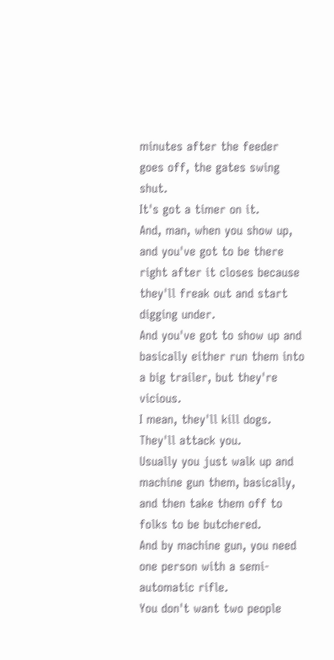minutes after the feeder goes off, the gates swing shut.
It's got a timer on it.
And, man, when you show up, and you've got to be there right after it closes because they'll freak out and start digging under.
And you've got to show up and basically either run them into a big trailer, but they're vicious.
I mean, they'll kill dogs.
They'll attack you.
Usually you just walk up and machine gun them, basically, and then take them off to folks to be butchered.
And by machine gun, you need one person with a semi-automatic rifle.
You don't want two people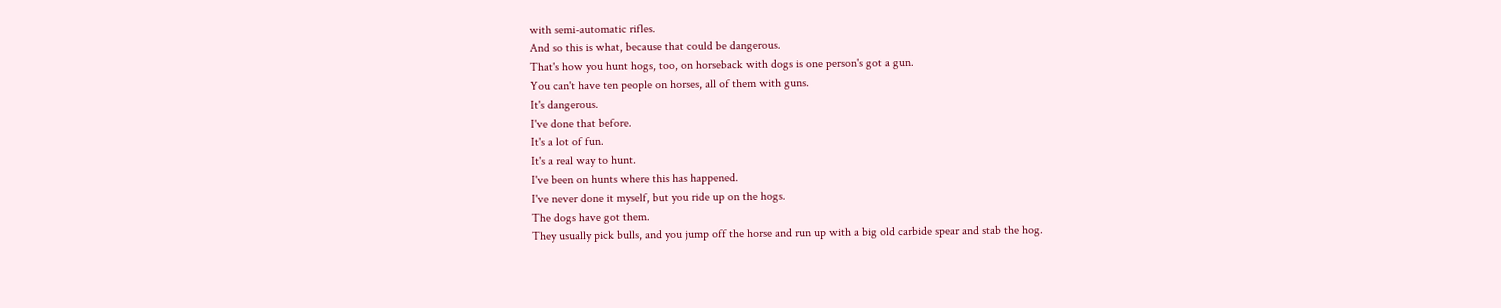with semi-automatic rifles.
And so this is what, because that could be dangerous.
That's how you hunt hogs, too, on horseback with dogs is one person's got a gun.
You can't have ten people on horses, all of them with guns.
It's dangerous.
I've done that before.
It's a lot of fun.
It's a real way to hunt.
I've been on hunts where this has happened.
I've never done it myself, but you ride up on the hogs.
The dogs have got them.
They usually pick bulls, and you jump off the horse and run up with a big old carbide spear and stab the hog.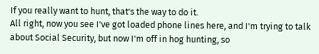If you really want to hunt, that's the way to do it.
All right, now you see I've got loaded phone lines here, and I'm trying to talk about Social Security, but now I'm off in hog hunting, so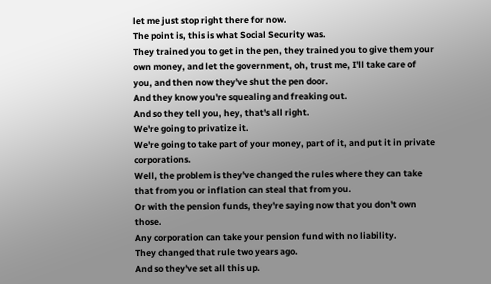let me just stop right there for now.
The point is, this is what Social Security was.
They trained you to get in the pen, they trained you to give them your own money, and let the government, oh, trust me, I'll take care of you, and then now they've shut the pen door.
And they know you're squealing and freaking out.
And so they tell you, hey, that's all right.
We're going to privatize it.
We're going to take part of your money, part of it, and put it in private corporations.
Well, the problem is they've changed the rules where they can take that from you or inflation can steal that from you.
Or with the pension funds, they're saying now that you don't own those.
Any corporation can take your pension fund with no liability.
They changed that rule two years ago.
And so they've set all this up.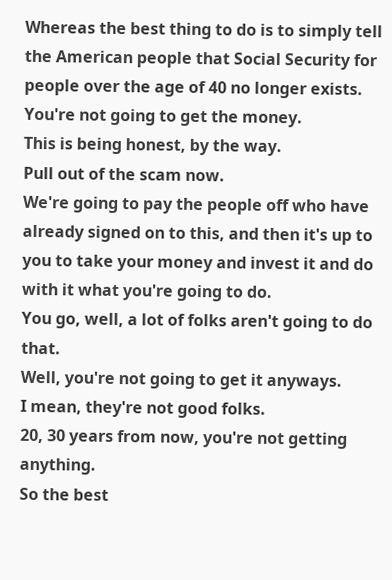Whereas the best thing to do is to simply tell the American people that Social Security for people over the age of 40 no longer exists.
You're not going to get the money.
This is being honest, by the way.
Pull out of the scam now.
We're going to pay the people off who have already signed on to this, and then it's up to you to take your money and invest it and do with it what you're going to do.
You go, well, a lot of folks aren't going to do that.
Well, you're not going to get it anyways.
I mean, they're not good folks.
20, 30 years from now, you're not getting anything.
So the best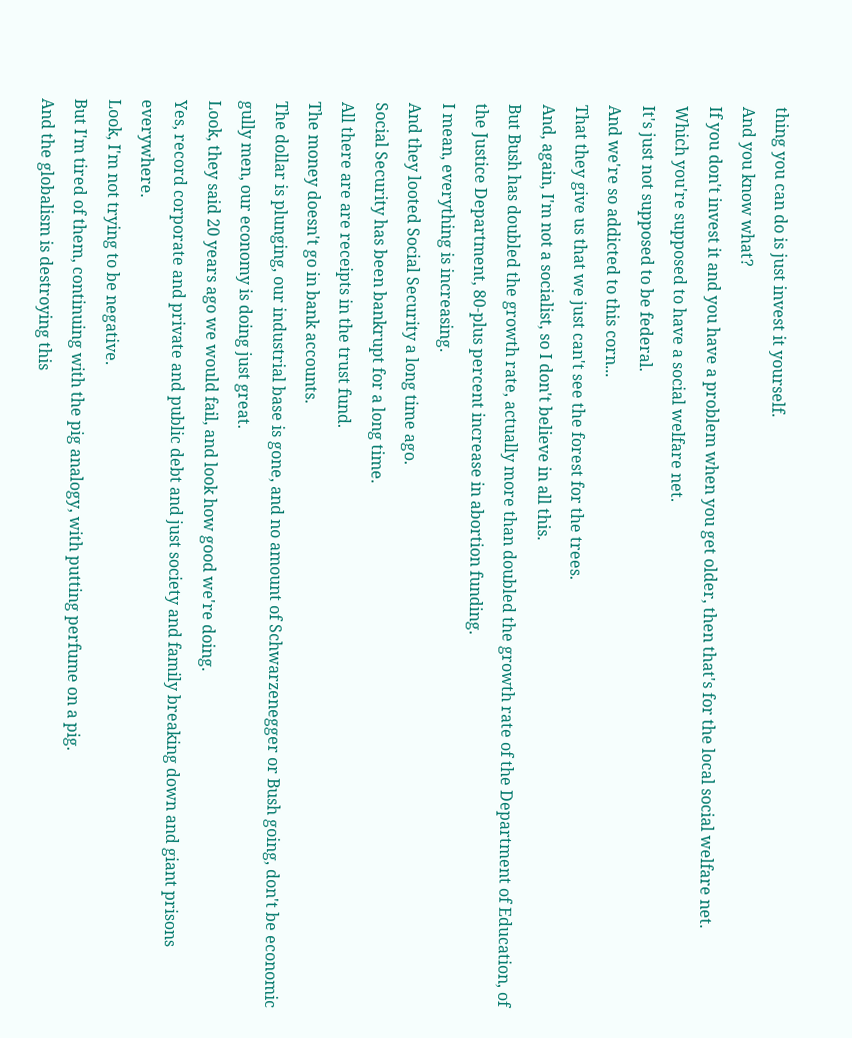thing you can do is just invest it yourself.
And you know what?
If you don't invest it and you have a problem when you get older, then that's for the local social welfare net.
Which you're supposed to have a social welfare net.
It's just not supposed to be federal.
And we're so addicted to this corn...
That they give us that we just can't see the forest for the trees.
And, again, I'm not a socialist, so I don't believe in all this.
But Bush has doubled the growth rate, actually more than doubled the growth rate of the Department of Education, of the Justice Department, 80-plus percent increase in abortion funding.
I mean, everything is increasing.
And they looted Social Security a long time ago.
Social Security has been bankrupt for a long time.
All there are are receipts in the trust fund.
The money doesn't go in bank accounts.
The dollar is plunging, our industrial base is gone, and no amount of Schwarzenegger or Bush going, don't be economic gully men, our economy is doing just great.
Look, they said 20 years ago we would fail, and look how good we're doing.
Yes, record corporate and private and public debt and just society and family breaking down and giant prisons everywhere.
Look, I'm not trying to be negative.
But I'm tired of them, continuing with the pig analogy, with putting perfume on a pig.
And the globalism is destroying this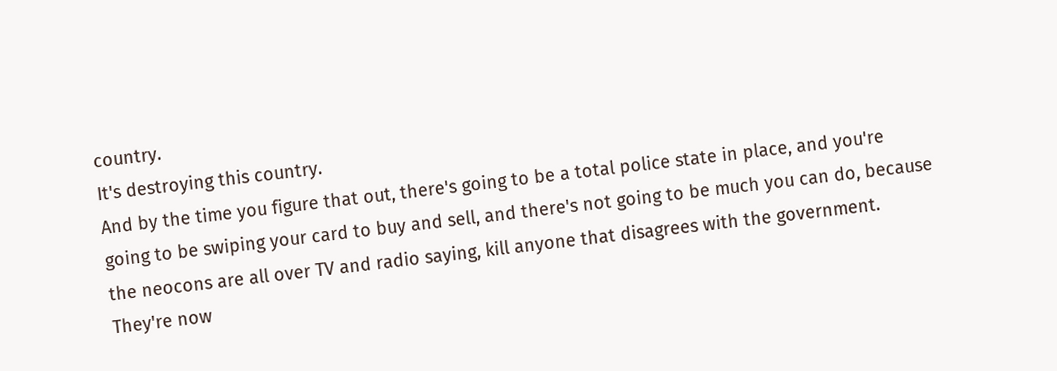country.
It's destroying this country.
And by the time you figure that out, there's going to be a total police state in place, and you're going to be swiping your card to buy and sell, and there's not going to be much you can do, because the neocons are all over TV and radio saying, kill anyone that disagrees with the government.
They're now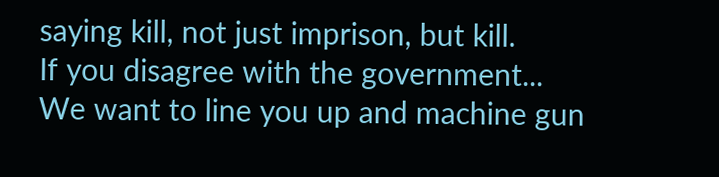saying kill, not just imprison, but kill.
If you disagree with the government...
We want to line you up and machine gun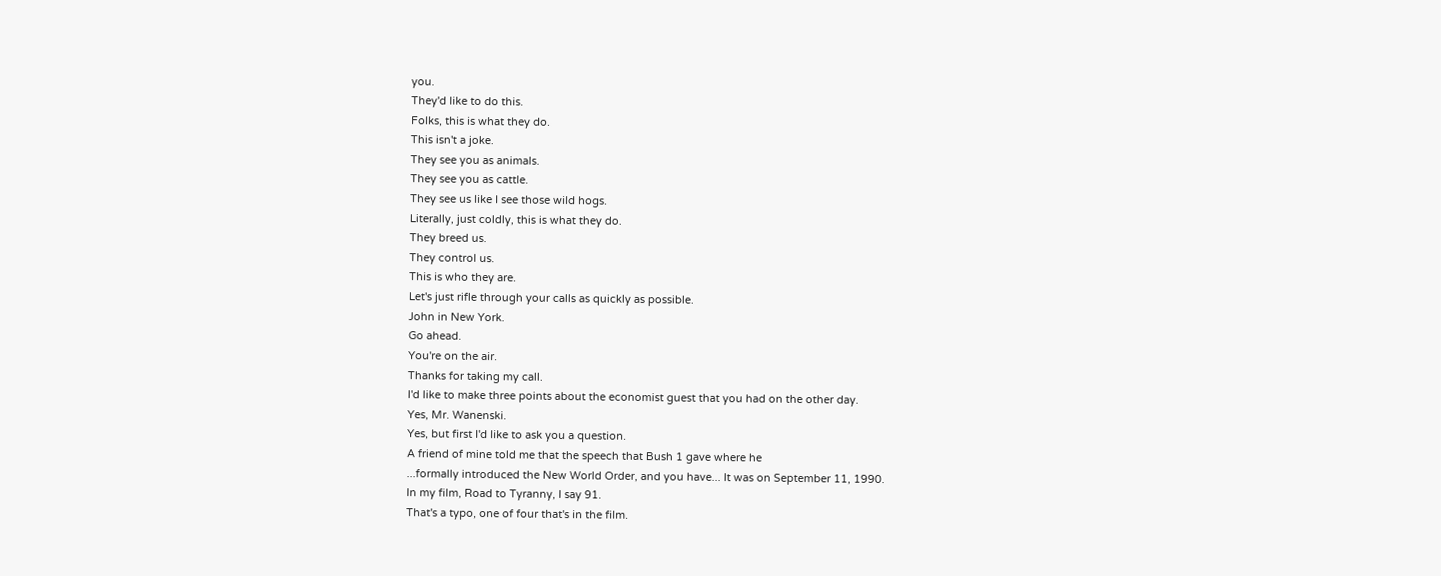you.
They'd like to do this.
Folks, this is what they do.
This isn't a joke.
They see you as animals.
They see you as cattle.
They see us like I see those wild hogs.
Literally, just coldly, this is what they do.
They breed us.
They control us.
This is who they are.
Let's just rifle through your calls as quickly as possible.
John in New York.
Go ahead.
You're on the air.
Thanks for taking my call.
I'd like to make three points about the economist guest that you had on the other day.
Yes, Mr. Wanenski.
Yes, but first I'd like to ask you a question.
A friend of mine told me that the speech that Bush 1 gave where he
...formally introduced the New World Order, and you have... It was on September 11, 1990.
In my film, Road to Tyranny, I say 91.
That's a typo, one of four that's in the film.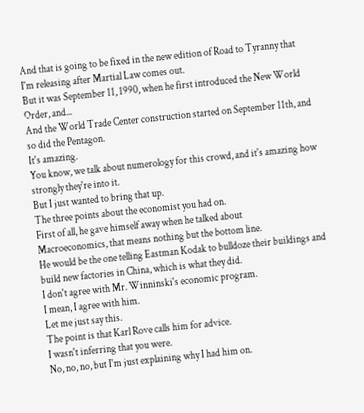And that is going to be fixed in the new edition of Road to Tyranny that I'm releasing after Martial Law comes out.
But it was September 11, 1990, when he first introduced the New World Order, and...
And the World Trade Center construction started on September 11th, and so did the Pentagon.
It's amazing.
You know, we talk about numerology for this crowd, and it's amazing how strongly they're into it.
But I just wanted to bring that up.
The three points about the economist you had on.
First of all, he gave himself away when he talked about
Macroeconomics, that means nothing but the bottom line.
He would be the one telling Eastman Kodak to bulldoze their buildings and build new factories in China, which is what they did.
I don't agree with Mr. Winninski's economic program.
I mean, I agree with him.
Let me just say this.
The point is that Karl Rove calls him for advice.
I wasn't inferring that you were.
No, no, no, but I'm just explaining why I had him on.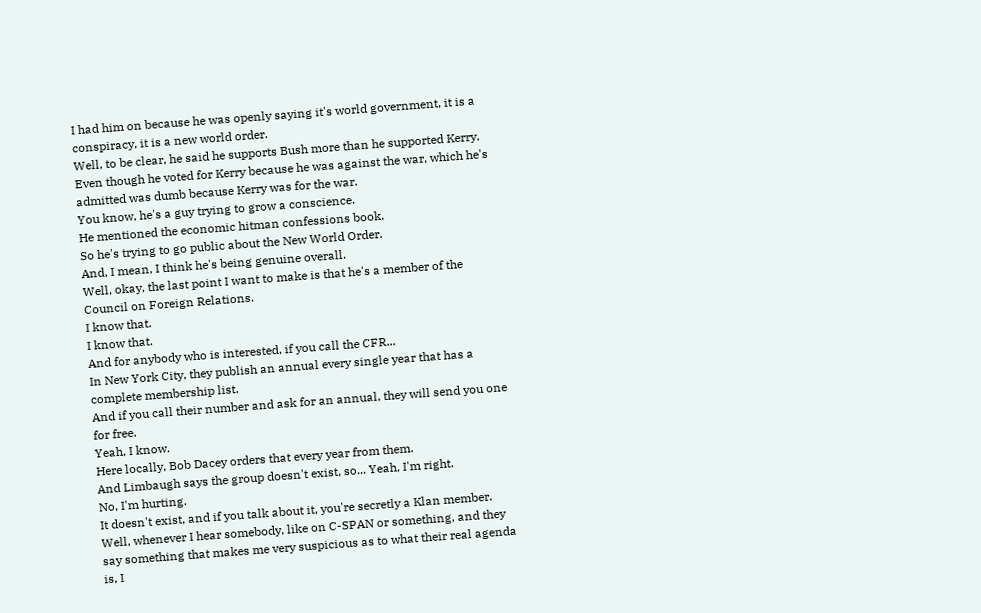I had him on because he was openly saying it's world government, it is a conspiracy, it is a new world order.
Well, to be clear, he said he supports Bush more than he supported Kerry.
Even though he voted for Kerry because he was against the war, which he's admitted was dumb because Kerry was for the war.
You know, he's a guy trying to grow a conscience.
He mentioned the economic hitman confessions book.
So he's trying to go public about the New World Order.
And, I mean, I think he's being genuine overall.
Well, okay, the last point I want to make is that he's a member of the Council on Foreign Relations.
I know that.
I know that.
And for anybody who is interested, if you call the CFR...
In New York City, they publish an annual every single year that has a complete membership list.
And if you call their number and ask for an annual, they will send you one for free.
Yeah, I know.
Here locally, Bob Dacey orders that every year from them.
And Limbaugh says the group doesn't exist, so... Yeah, I'm right.
No, I'm hurting.
It doesn't exist, and if you talk about it, you're secretly a Klan member.
Well, whenever I hear somebody, like on C-SPAN or something, and they say something that makes me very suspicious as to what their real agenda is, I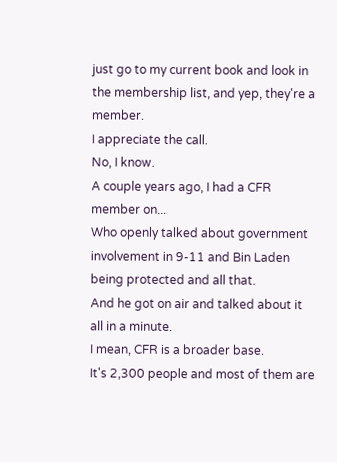just go to my current book and look in the membership list, and yep, they're a member.
I appreciate the call.
No, I know.
A couple years ago, I had a CFR member on...
Who openly talked about government involvement in 9-11 and Bin Laden being protected and all that.
And he got on air and talked about it all in a minute.
I mean, CFR is a broader base.
It's 2,300 people and most of them are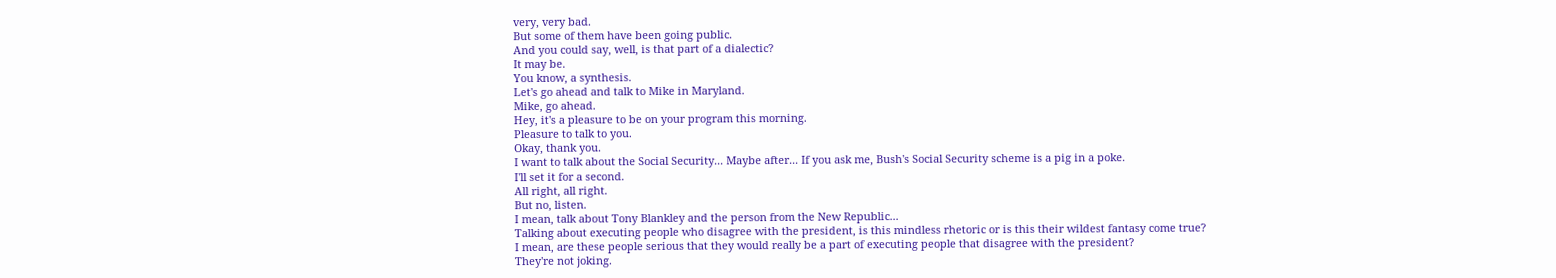very, very bad.
But some of them have been going public.
And you could say, well, is that part of a dialectic?
It may be.
You know, a synthesis.
Let's go ahead and talk to Mike in Maryland.
Mike, go ahead.
Hey, it's a pleasure to be on your program this morning.
Pleasure to talk to you.
Okay, thank you.
I want to talk about the Social Security... Maybe after... If you ask me, Bush's Social Security scheme is a pig in a poke.
I'll set it for a second.
All right, all right.
But no, listen.
I mean, talk about Tony Blankley and the person from the New Republic...
Talking about executing people who disagree with the president, is this mindless rhetoric or is this their wildest fantasy come true?
I mean, are these people serious that they would really be a part of executing people that disagree with the president?
They're not joking.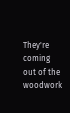They're coming out of the woodwork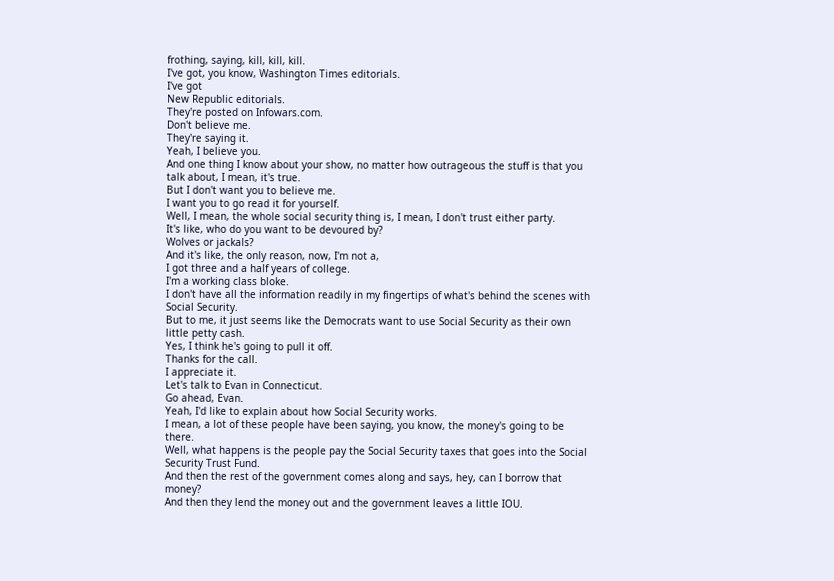frothing, saying, kill, kill, kill.
I've got, you know, Washington Times editorials.
I've got
New Republic editorials.
They're posted on Infowars.com.
Don't believe me.
They're saying it.
Yeah, I believe you.
And one thing I know about your show, no matter how outrageous the stuff is that you talk about, I mean, it's true.
But I don't want you to believe me.
I want you to go read it for yourself.
Well, I mean, the whole social security thing is, I mean, I don't trust either party.
It's like, who do you want to be devoured by?
Wolves or jackals?
And it's like, the only reason, now, I'm not a,
I got three and a half years of college.
I'm a working class bloke.
I don't have all the information readily in my fingertips of what's behind the scenes with Social Security.
But to me, it just seems like the Democrats want to use Social Security as their own little petty cash.
Yes, I think he's going to pull it off.
Thanks for the call.
I appreciate it.
Let's talk to Evan in Connecticut.
Go ahead, Evan.
Yeah, I'd like to explain about how Social Security works.
I mean, a lot of these people have been saying, you know, the money's going to be there.
Well, what happens is the people pay the Social Security taxes that goes into the Social Security Trust Fund.
And then the rest of the government comes along and says, hey, can I borrow that money?
And then they lend the money out and the government leaves a little IOU.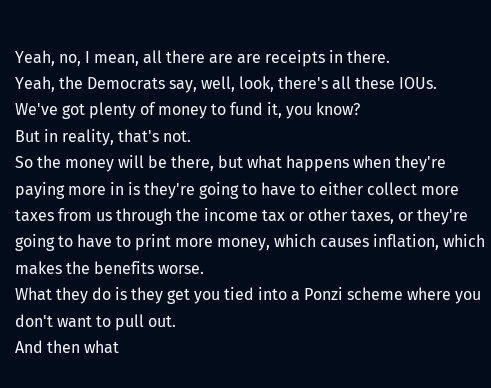Yeah, no, I mean, all there are are receipts in there.
Yeah, the Democrats say, well, look, there's all these IOUs.
We've got plenty of money to fund it, you know?
But in reality, that's not.
So the money will be there, but what happens when they're paying more in is they're going to have to either collect more taxes from us through the income tax or other taxes, or they're going to have to print more money, which causes inflation, which makes the benefits worse.
What they do is they get you tied into a Ponzi scheme where you don't want to pull out.
And then what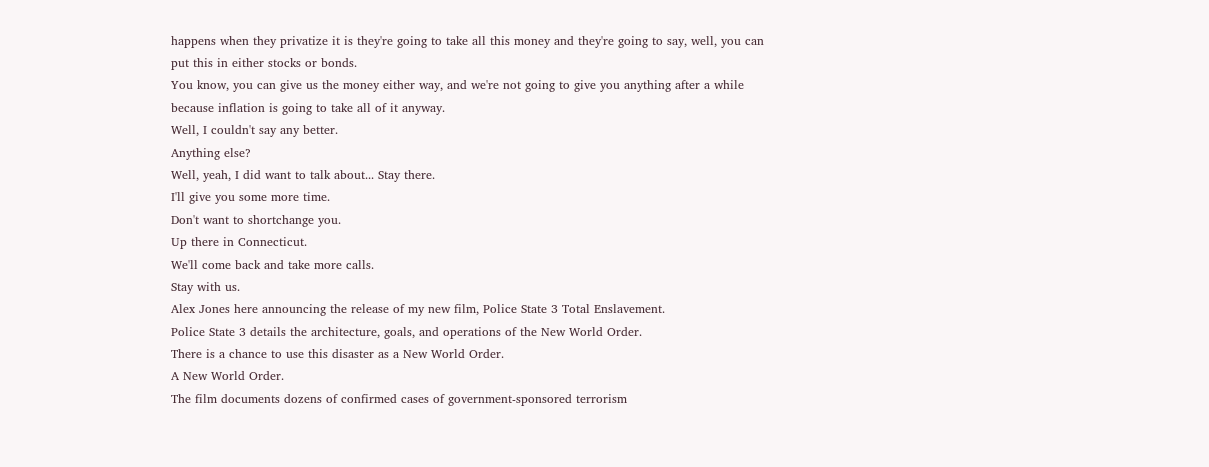happens when they privatize it is they're going to take all this money and they're going to say, well, you can put this in either stocks or bonds.
You know, you can give us the money either way, and we're not going to give you anything after a while because inflation is going to take all of it anyway.
Well, I couldn't say any better.
Anything else?
Well, yeah, I did want to talk about... Stay there.
I'll give you some more time.
Don't want to shortchange you.
Up there in Connecticut.
We'll come back and take more calls.
Stay with us.
Alex Jones here announcing the release of my new film, Police State 3 Total Enslavement.
Police State 3 details the architecture, goals, and operations of the New World Order.
There is a chance to use this disaster as a New World Order.
A New World Order.
The film documents dozens of confirmed cases of government-sponsored terrorism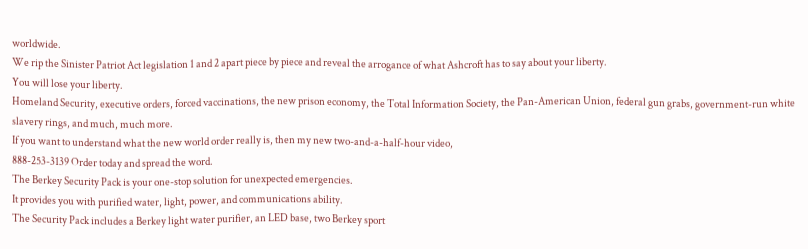worldwide.
We rip the Sinister Patriot Act legislation 1 and 2 apart piece by piece and reveal the arrogance of what Ashcroft has to say about your liberty.
You will lose your liberty.
Homeland Security, executive orders, forced vaccinations, the new prison economy, the Total Information Society, the Pan-American Union, federal gun grabs, government-run white slavery rings, and much, much more.
If you want to understand what the new world order really is, then my new two-and-a-half-hour video,
888-253-3139 Order today and spread the word.
The Berkey Security Pack is your one-stop solution for unexpected emergencies.
It provides you with purified water, light, power, and communications ability.
The Security Pack includes a Berkey light water purifier, an LED base, two Berkey sport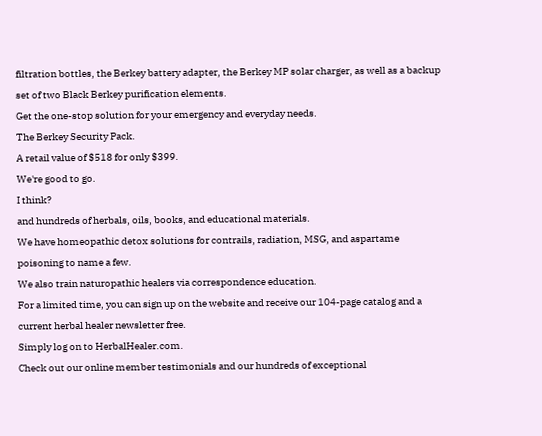filtration bottles, the Berkey battery adapter, the Berkey MP solar charger, as well as a backup set of two Black Berkey purification elements.
Get the one-stop solution for your emergency and everyday needs.
The Berkey Security Pack.
A retail value of $518 for only $399.
We're good to go.
I think?
and hundreds of herbals, oils, books, and educational materials.
We have homeopathic detox solutions for contrails, radiation, MSG, and aspartame poisoning to name a few.
We also train naturopathic healers via correspondence education.
For a limited time, you can sign up on the website and receive our 104-page catalog and a current herbal healer newsletter free.
Simply log on to HerbalHealer.com.
Check out our online member testimonials and our hundreds of exceptional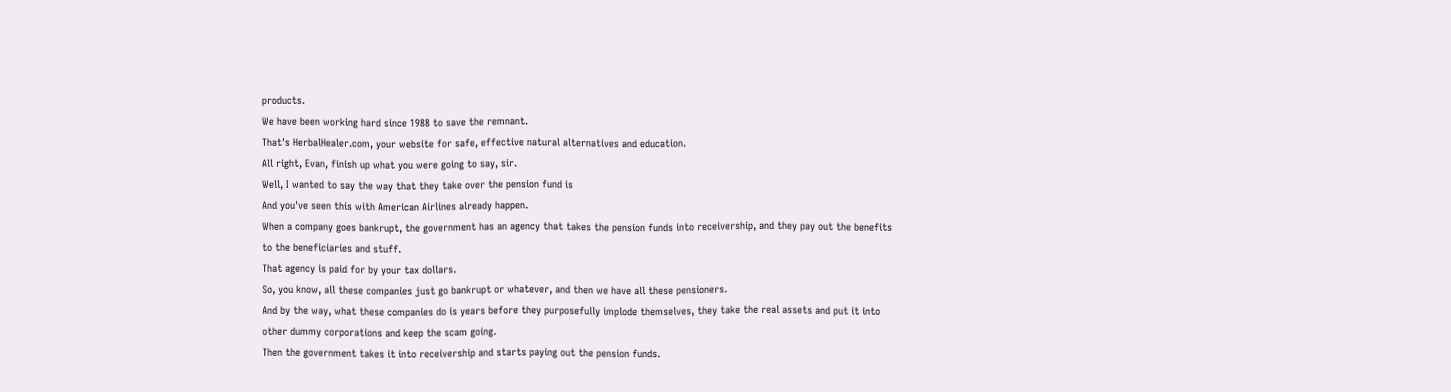products.
We have been working hard since 1988 to save the remnant.
That's HerbalHealer.com, your website for safe, effective natural alternatives and education.
All right, Evan, finish up what you were going to say, sir.
Well, I wanted to say the way that they take over the pension fund is
And you've seen this with American Airlines already happen.
When a company goes bankrupt, the government has an agency that takes the pension funds into receivership, and they pay out the benefits to the beneficiaries and stuff.
That agency is paid for by your tax dollars.
So, you know, all these companies just go bankrupt or whatever, and then we have all these pensioners.
And by the way, what these companies do is years before they purposefully implode themselves, they take the real assets and put it into other dummy corporations and keep the scam going.
Then the government takes it into receivership and starts paying out the pension funds.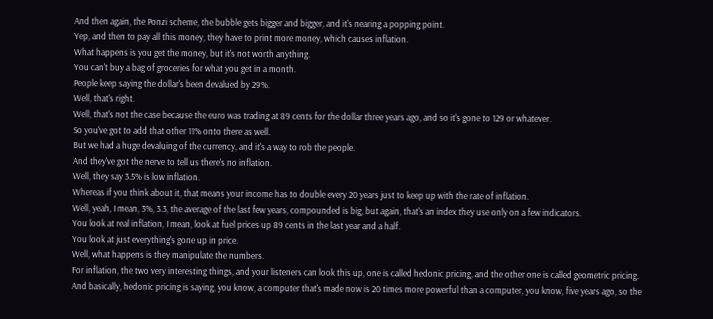And then again, the Ponzi scheme, the bubble gets bigger and bigger, and it's nearing a popping point.
Yep, and then to pay all this money, they have to print more money, which causes inflation.
What happens is you get the money, but it's not worth anything.
You can't buy a bag of groceries for what you get in a month.
People keep saying the dollar's been devalued by 29%.
Well, that's right.
Well, that's not the case because the euro was trading at 89 cents for the dollar three years ago, and so it's gone to 129 or whatever.
So you've got to add that other 11% onto there as well.
But we had a huge devaluing of the currency, and it's a way to rob the people.
And they've got the nerve to tell us there's no inflation.
Well, they say 3.5% is low inflation.
Whereas if you think about it, that means your income has to double every 20 years just to keep up with the rate of inflation.
Well, yeah, I mean, 3%, 3.3, the average of the last few years, compounded is big, but again, that's an index they use only on a few indicators.
You look at real inflation, I mean, look at fuel prices up 89 cents in the last year and a half.
You look at just everything's gone up in price.
Well, what happens is they manipulate the numbers.
For inflation, the two very interesting things, and your listeners can look this up, one is called hedonic pricing, and the other one is called geometric pricing.
And basically, hedonic pricing is saying, you know, a computer that's made now is 20 times more powerful than a computer, you know, five years ago, so the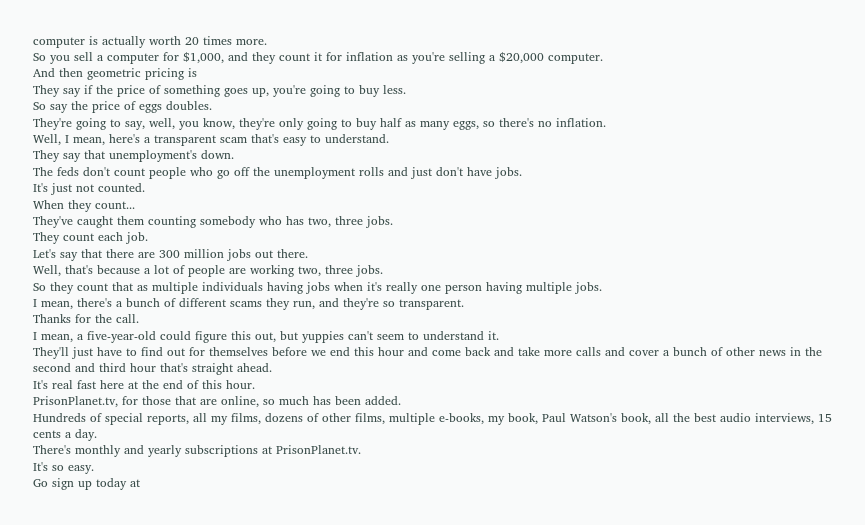computer is actually worth 20 times more.
So you sell a computer for $1,000, and they count it for inflation as you're selling a $20,000 computer.
And then geometric pricing is
They say if the price of something goes up, you're going to buy less.
So say the price of eggs doubles.
They're going to say, well, you know, they're only going to buy half as many eggs, so there's no inflation.
Well, I mean, here's a transparent scam that's easy to understand.
They say that unemployment's down.
The feds don't count people who go off the unemployment rolls and just don't have jobs.
It's just not counted.
When they count...
They've caught them counting somebody who has two, three jobs.
They count each job.
Let's say that there are 300 million jobs out there.
Well, that's because a lot of people are working two, three jobs.
So they count that as multiple individuals having jobs when it's really one person having multiple jobs.
I mean, there's a bunch of different scams they run, and they're so transparent.
Thanks for the call.
I mean, a five-year-old could figure this out, but yuppies can't seem to understand it.
They'll just have to find out for themselves before we end this hour and come back and take more calls and cover a bunch of other news in the second and third hour that's straight ahead.
It's real fast here at the end of this hour.
PrisonPlanet.tv, for those that are online, so much has been added.
Hundreds of special reports, all my films, dozens of other films, multiple e-books, my book, Paul Watson's book, all the best audio interviews, 15 cents a day.
There's monthly and yearly subscriptions at PrisonPlanet.tv.
It's so easy.
Go sign up today at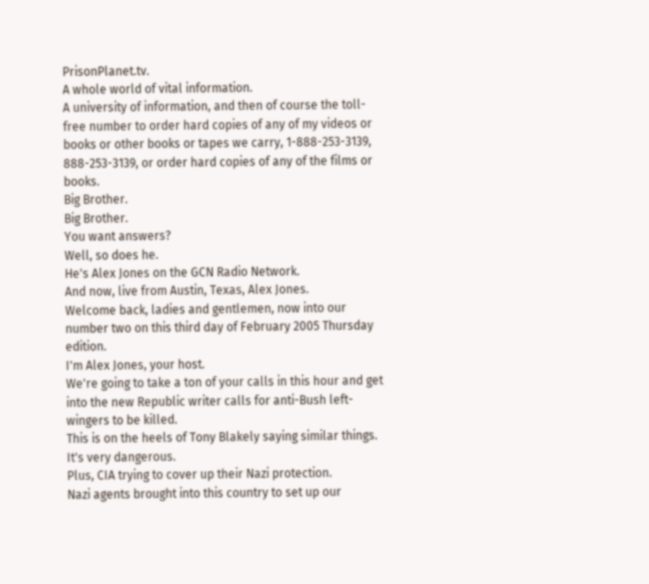PrisonPlanet.tv.
A whole world of vital information.
A university of information, and then of course the toll-free number to order hard copies of any of my videos or books or other books or tapes we carry, 1-888-253-3139, 888-253-3139, or order hard copies of any of the films or books.
Big Brother.
Big Brother.
You want answers?
Well, so does he.
He's Alex Jones on the GCN Radio Network.
And now, live from Austin, Texas, Alex Jones.
Welcome back, ladies and gentlemen, now into our number two on this third day of February 2005 Thursday edition.
I'm Alex Jones, your host.
We're going to take a ton of your calls in this hour and get into the new Republic writer calls for anti-Bush left-wingers to be killed.
This is on the heels of Tony Blakely saying similar things.
It's very dangerous.
Plus, CIA trying to cover up their Nazi protection.
Nazi agents brought into this country to set up our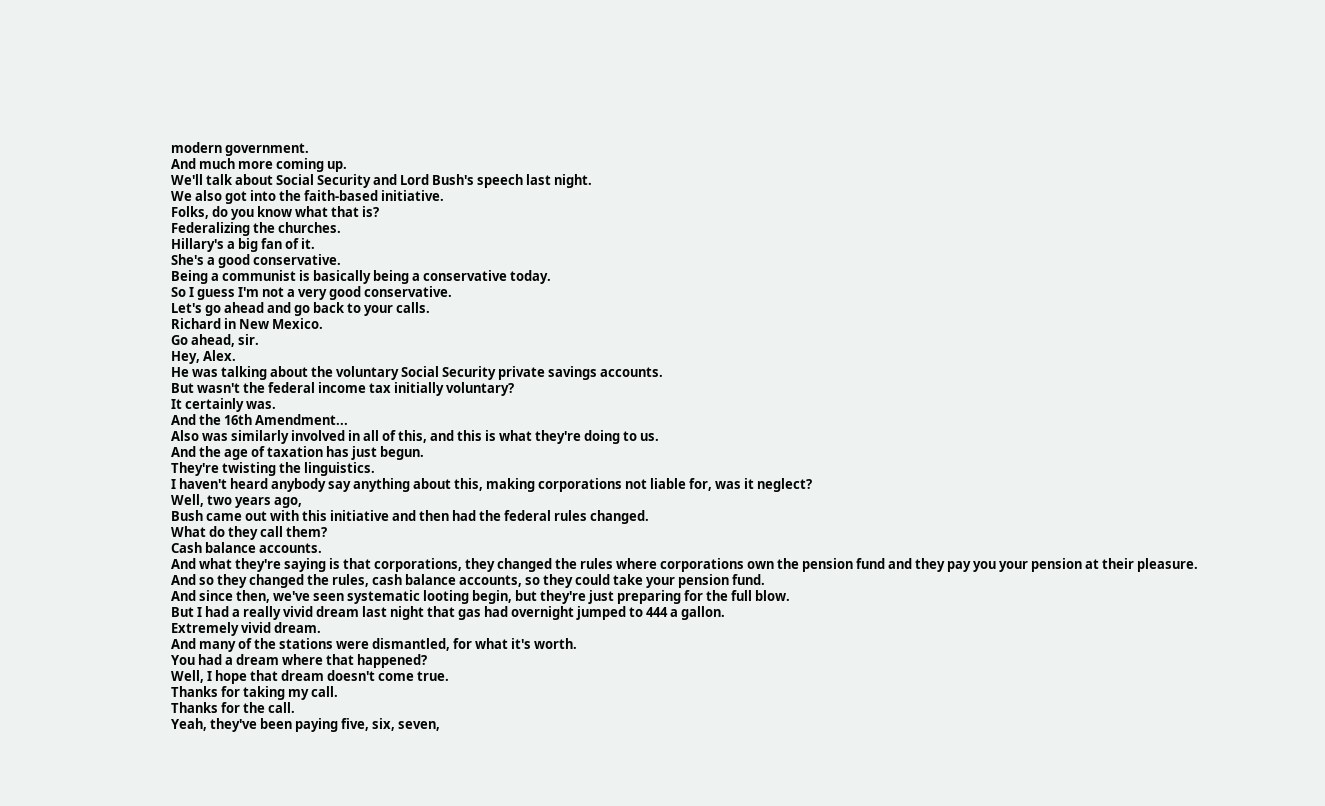modern government.
And much more coming up.
We'll talk about Social Security and Lord Bush's speech last night.
We also got into the faith-based initiative.
Folks, do you know what that is?
Federalizing the churches.
Hillary's a big fan of it.
She's a good conservative.
Being a communist is basically being a conservative today.
So I guess I'm not a very good conservative.
Let's go ahead and go back to your calls.
Richard in New Mexico.
Go ahead, sir.
Hey, Alex.
He was talking about the voluntary Social Security private savings accounts.
But wasn't the federal income tax initially voluntary?
It certainly was.
And the 16th Amendment...
Also was similarly involved in all of this, and this is what they're doing to us.
And the age of taxation has just begun.
They're twisting the linguistics.
I haven't heard anybody say anything about this, making corporations not liable for, was it neglect?
Well, two years ago,
Bush came out with this initiative and then had the federal rules changed.
What do they call them?
Cash balance accounts.
And what they're saying is that corporations, they changed the rules where corporations own the pension fund and they pay you your pension at their pleasure.
And so they changed the rules, cash balance accounts, so they could take your pension fund.
And since then, we've seen systematic looting begin, but they're just preparing for the full blow.
But I had a really vivid dream last night that gas had overnight jumped to 444 a gallon.
Extremely vivid dream.
And many of the stations were dismantled, for what it's worth.
You had a dream where that happened?
Well, I hope that dream doesn't come true.
Thanks for taking my call.
Thanks for the call.
Yeah, they've been paying five, six, seven,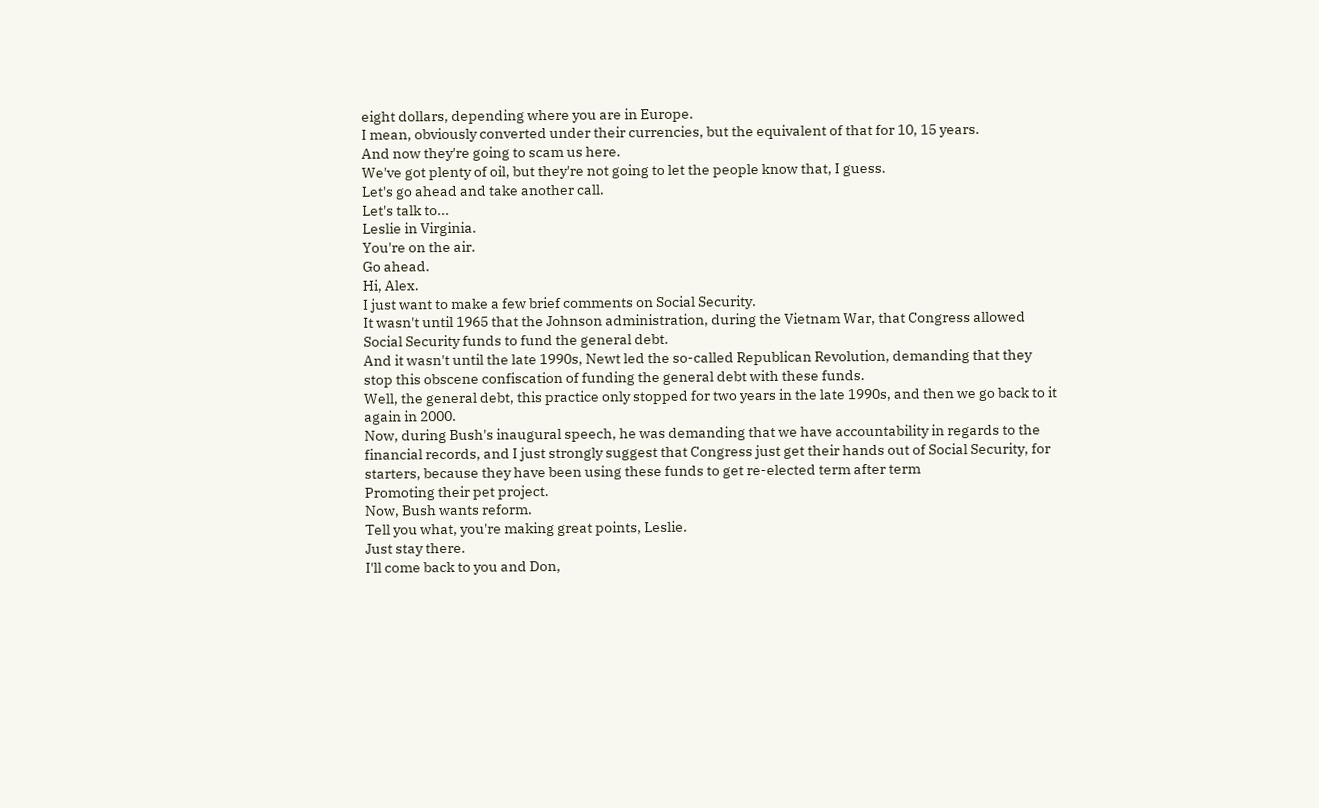eight dollars, depending where you are in Europe.
I mean, obviously converted under their currencies, but the equivalent of that for 10, 15 years.
And now they're going to scam us here.
We've got plenty of oil, but they're not going to let the people know that, I guess.
Let's go ahead and take another call.
Let's talk to...
Leslie in Virginia.
You're on the air.
Go ahead.
Hi, Alex.
I just want to make a few brief comments on Social Security.
It wasn't until 1965 that the Johnson administration, during the Vietnam War, that Congress allowed Social Security funds to fund the general debt.
And it wasn't until the late 1990s, Newt led the so-called Republican Revolution, demanding that they stop this obscene confiscation of funding the general debt with these funds.
Well, the general debt, this practice only stopped for two years in the late 1990s, and then we go back to it again in 2000.
Now, during Bush's inaugural speech, he was demanding that we have accountability in regards to the financial records, and I just strongly suggest that Congress just get their hands out of Social Security, for starters, because they have been using these funds to get re-elected term after term
Promoting their pet project.
Now, Bush wants reform.
Tell you what, you're making great points, Leslie.
Just stay there.
I'll come back to you and Don,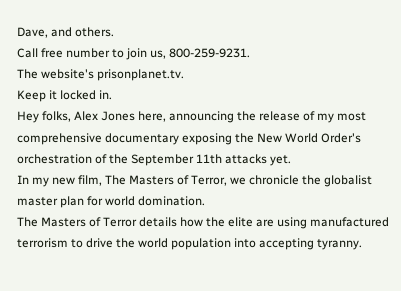Dave, and others.
Call free number to join us, 800-259-9231.
The website's prisonplanet.tv.
Keep it locked in.
Hey folks, Alex Jones here, announcing the release of my most comprehensive documentary exposing the New World Order's orchestration of the September 11th attacks yet.
In my new film, The Masters of Terror, we chronicle the globalist master plan for world domination.
The Masters of Terror details how the elite are using manufactured terrorism to drive the world population into accepting tyranny.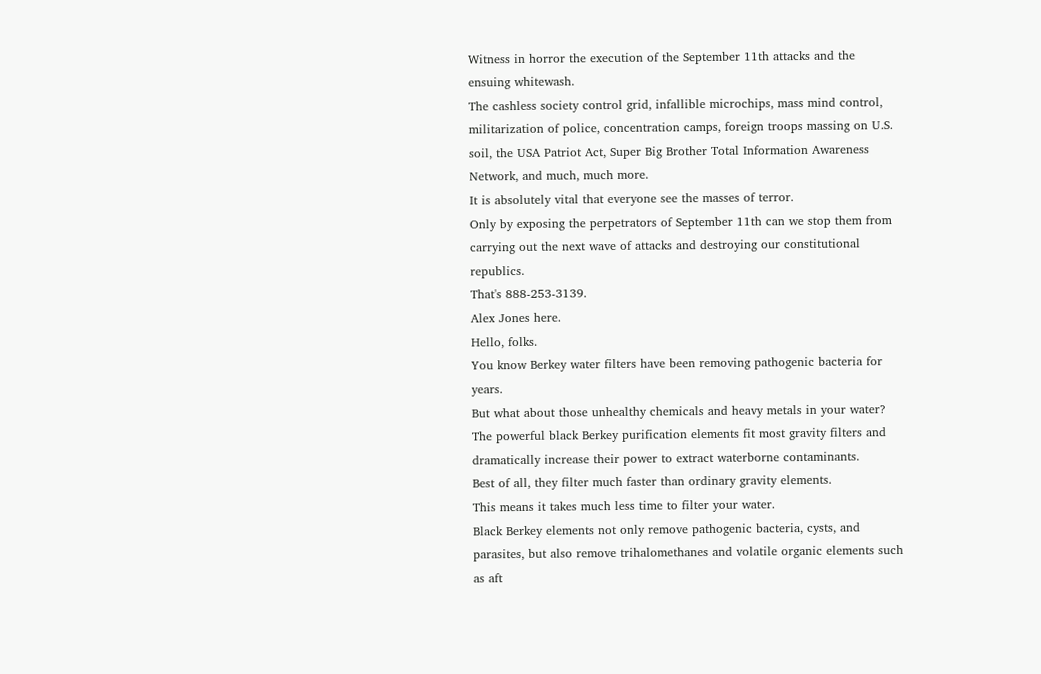Witness in horror the execution of the September 11th attacks and the ensuing whitewash.
The cashless society control grid, infallible microchips, mass mind control, militarization of police, concentration camps, foreign troops massing on U.S.
soil, the USA Patriot Act, Super Big Brother Total Information Awareness Network, and much, much more.
It is absolutely vital that everyone see the masses of terror.
Only by exposing the perpetrators of September 11th can we stop them from carrying out the next wave of attacks and destroying our constitutional republics.
That's 888-253-3139.
Alex Jones here.
Hello, folks.
You know Berkey water filters have been removing pathogenic bacteria for years.
But what about those unhealthy chemicals and heavy metals in your water?
The powerful black Berkey purification elements fit most gravity filters and dramatically increase their power to extract waterborne contaminants.
Best of all, they filter much faster than ordinary gravity elements.
This means it takes much less time to filter your water.
Black Berkey elements not only remove pathogenic bacteria, cysts, and parasites, but also remove trihalomethanes and volatile organic elements such as aft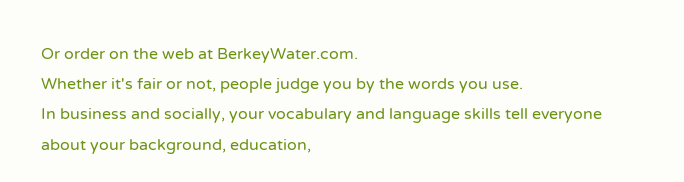Or order on the web at BerkeyWater.com.
Whether it's fair or not, people judge you by the words you use.
In business and socially, your vocabulary and language skills tell everyone about your background, education,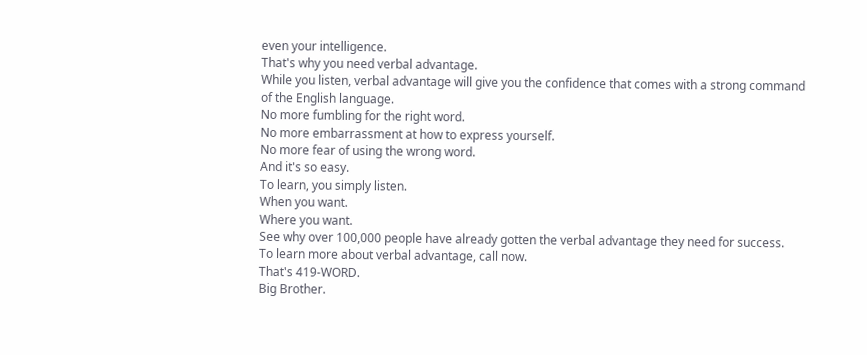even your intelligence.
That's why you need verbal advantage.
While you listen, verbal advantage will give you the confidence that comes with a strong command of the English language.
No more fumbling for the right word.
No more embarrassment at how to express yourself.
No more fear of using the wrong word.
And it's so easy.
To learn, you simply listen.
When you want.
Where you want.
See why over 100,000 people have already gotten the verbal advantage they need for success.
To learn more about verbal advantage, call now.
That's 419-WORD.
Big Brother.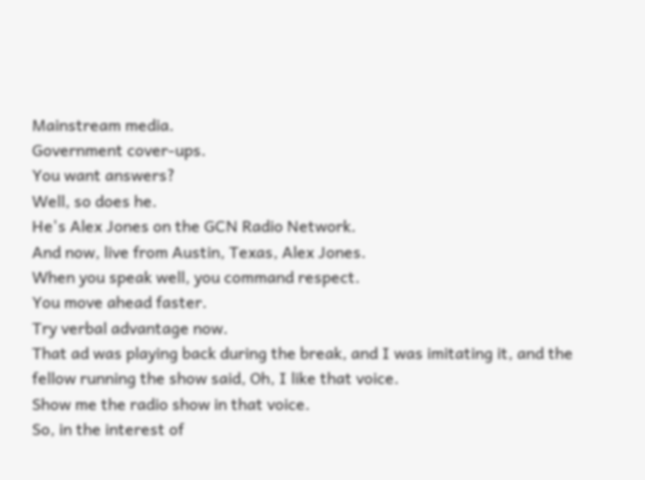Mainstream media.
Government cover-ups.
You want answers?
Well, so does he.
He's Alex Jones on the GCN Radio Network.
And now, live from Austin, Texas, Alex Jones.
When you speak well, you command respect.
You move ahead faster.
Try verbal advantage now.
That ad was playing back during the break, and I was imitating it, and the fellow running the show said, Oh, I like that voice.
Show me the radio show in that voice.
So, in the interest of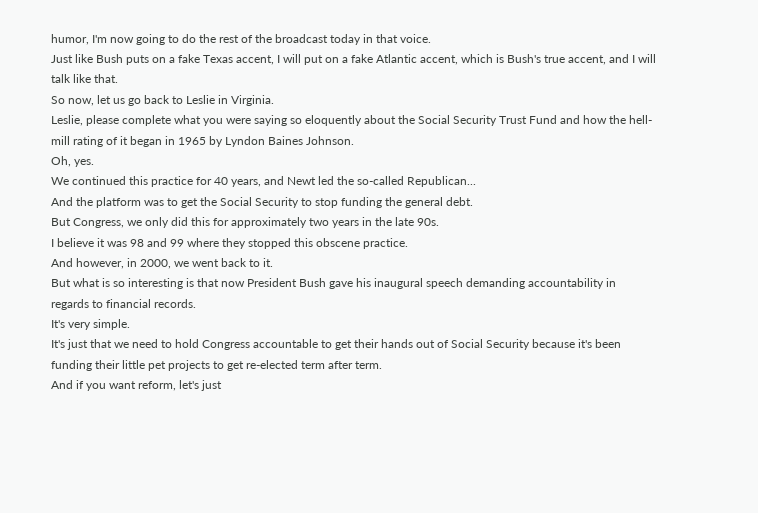humor, I'm now going to do the rest of the broadcast today in that voice.
Just like Bush puts on a fake Texas accent, I will put on a fake Atlantic accent, which is Bush's true accent, and I will talk like that.
So now, let us go back to Leslie in Virginia.
Leslie, please complete what you were saying so eloquently about the Social Security Trust Fund and how the hell-mill rating of it began in 1965 by Lyndon Baines Johnson.
Oh, yes.
We continued this practice for 40 years, and Newt led the so-called Republican...
And the platform was to get the Social Security to stop funding the general debt.
But Congress, we only did this for approximately two years in the late 90s.
I believe it was 98 and 99 where they stopped this obscene practice.
And however, in 2000, we went back to it.
But what is so interesting is that now President Bush gave his inaugural speech demanding accountability in regards to financial records.
It's very simple.
It's just that we need to hold Congress accountable to get their hands out of Social Security because it's been funding their little pet projects to get re-elected term after term.
And if you want reform, let's just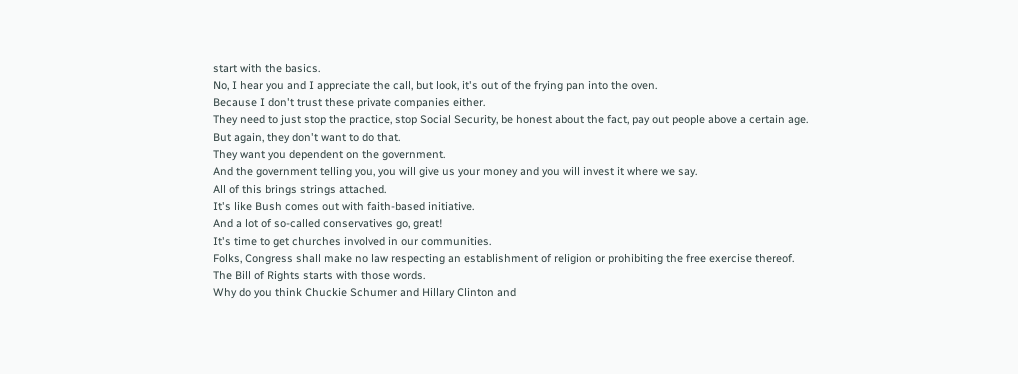start with the basics.
No, I hear you and I appreciate the call, but look, it's out of the frying pan into the oven.
Because I don't trust these private companies either.
They need to just stop the practice, stop Social Security, be honest about the fact, pay out people above a certain age.
But again, they don't want to do that.
They want you dependent on the government.
And the government telling you, you will give us your money and you will invest it where we say.
All of this brings strings attached.
It's like Bush comes out with faith-based initiative.
And a lot of so-called conservatives go, great!
It's time to get churches involved in our communities.
Folks, Congress shall make no law respecting an establishment of religion or prohibiting the free exercise thereof.
The Bill of Rights starts with those words.
Why do you think Chuckie Schumer and Hillary Clinton and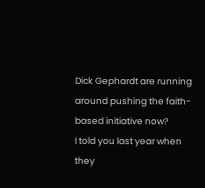Dick Gephardt are running around pushing the faith-based initiative now?
I told you last year when they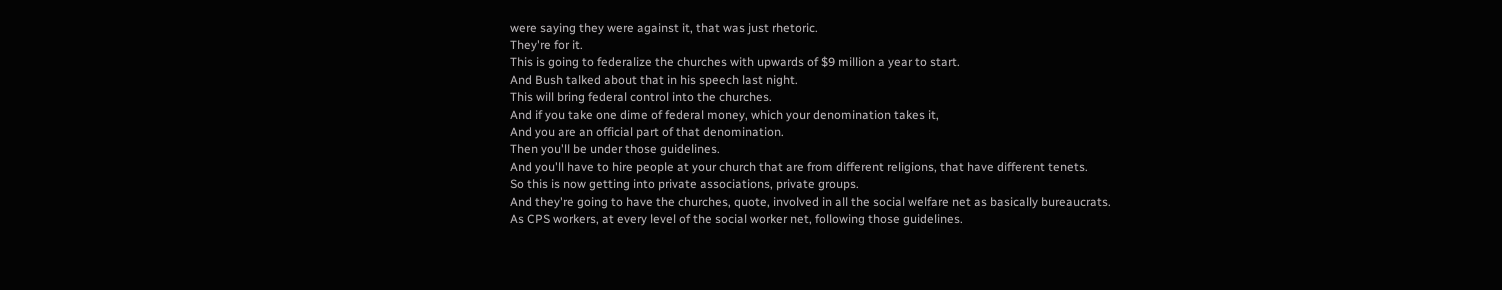were saying they were against it, that was just rhetoric.
They're for it.
This is going to federalize the churches with upwards of $9 million a year to start.
And Bush talked about that in his speech last night.
This will bring federal control into the churches.
And if you take one dime of federal money, which your denomination takes it,
And you are an official part of that denomination.
Then you'll be under those guidelines.
And you'll have to hire people at your church that are from different religions, that have different tenets.
So this is now getting into private associations, private groups.
And they're going to have the churches, quote, involved in all the social welfare net as basically bureaucrats.
As CPS workers, at every level of the social worker net, following those guidelines.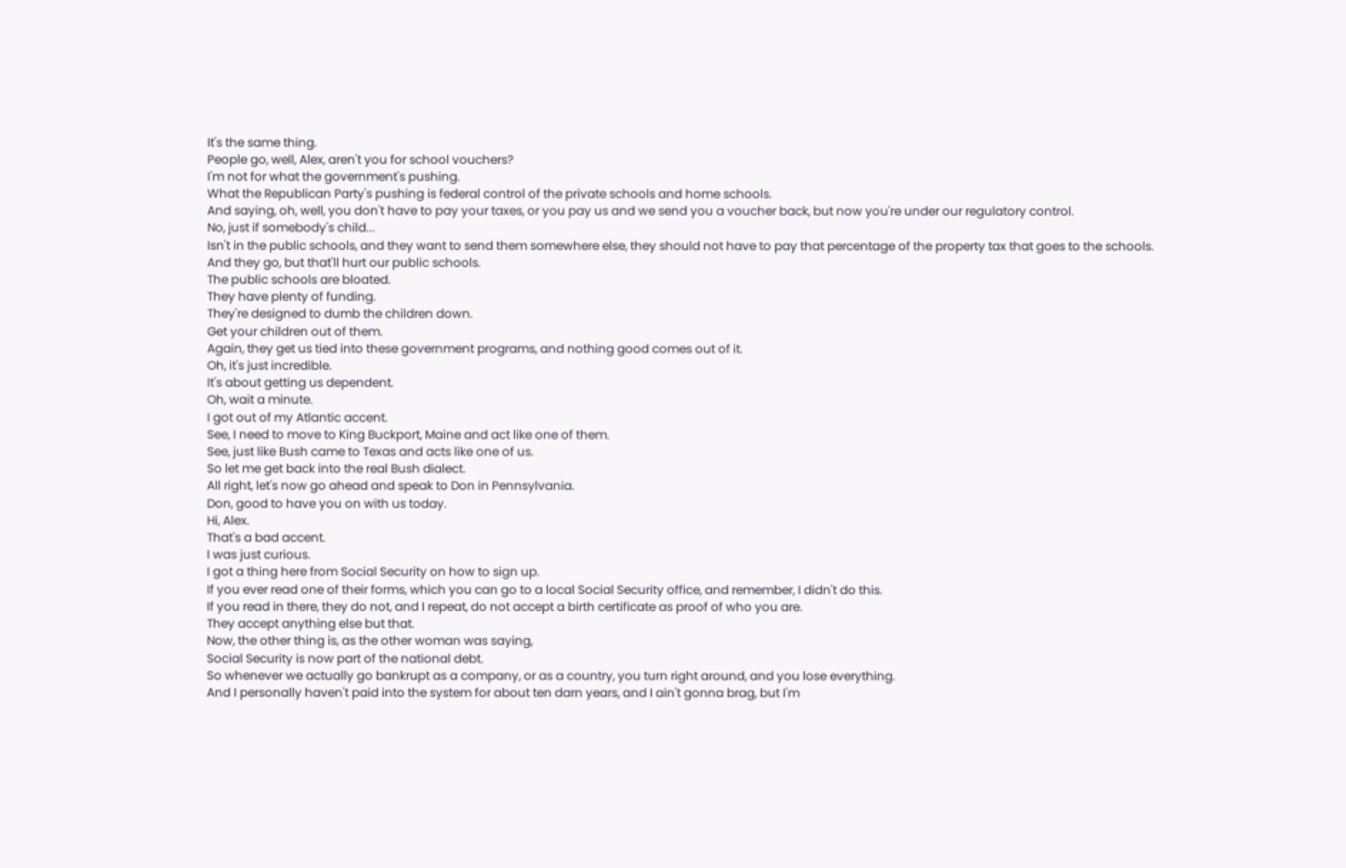It's the same thing.
People go, well, Alex, aren't you for school vouchers?
I'm not for what the government's pushing.
What the Republican Party's pushing is federal control of the private schools and home schools.
And saying, oh, well, you don't have to pay your taxes, or you pay us and we send you a voucher back, but now you're under our regulatory control.
No, just if somebody's child...
Isn't in the public schools, and they want to send them somewhere else, they should not have to pay that percentage of the property tax that goes to the schools.
And they go, but that'll hurt our public schools.
The public schools are bloated.
They have plenty of funding.
They're designed to dumb the children down.
Get your children out of them.
Again, they get us tied into these government programs, and nothing good comes out of it.
Oh, it's just incredible.
It's about getting us dependent.
Oh, wait a minute.
I got out of my Atlantic accent.
See, I need to move to King Buckport, Maine and act like one of them.
See, just like Bush came to Texas and acts like one of us.
So let me get back into the real Bush dialect.
All right, let's now go ahead and speak to Don in Pennsylvania.
Don, good to have you on with us today.
Hi, Alex.
That's a bad accent.
I was just curious.
I got a thing here from Social Security on how to sign up.
If you ever read one of their forms, which you can go to a local Social Security office, and remember, I didn't do this.
If you read in there, they do not, and I repeat, do not accept a birth certificate as proof of who you are.
They accept anything else but that.
Now, the other thing is, as the other woman was saying,
Social Security is now part of the national debt.
So whenever we actually go bankrupt as a company, or as a country, you turn right around, and you lose everything.
And I personally haven't paid into the system for about ten darn years, and I ain't gonna brag, but I'm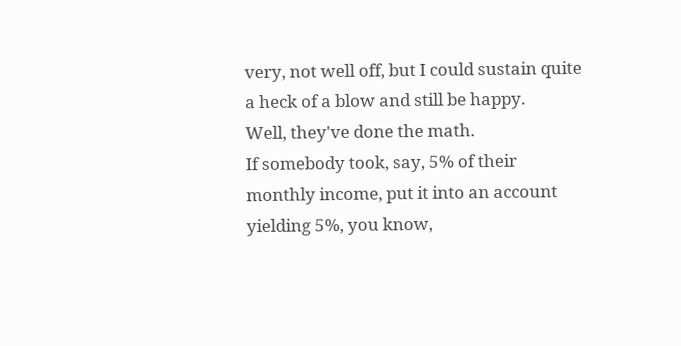very, not well off, but I could sustain quite a heck of a blow and still be happy.
Well, they've done the math.
If somebody took, say, 5% of their monthly income, put it into an account yielding 5%, you know,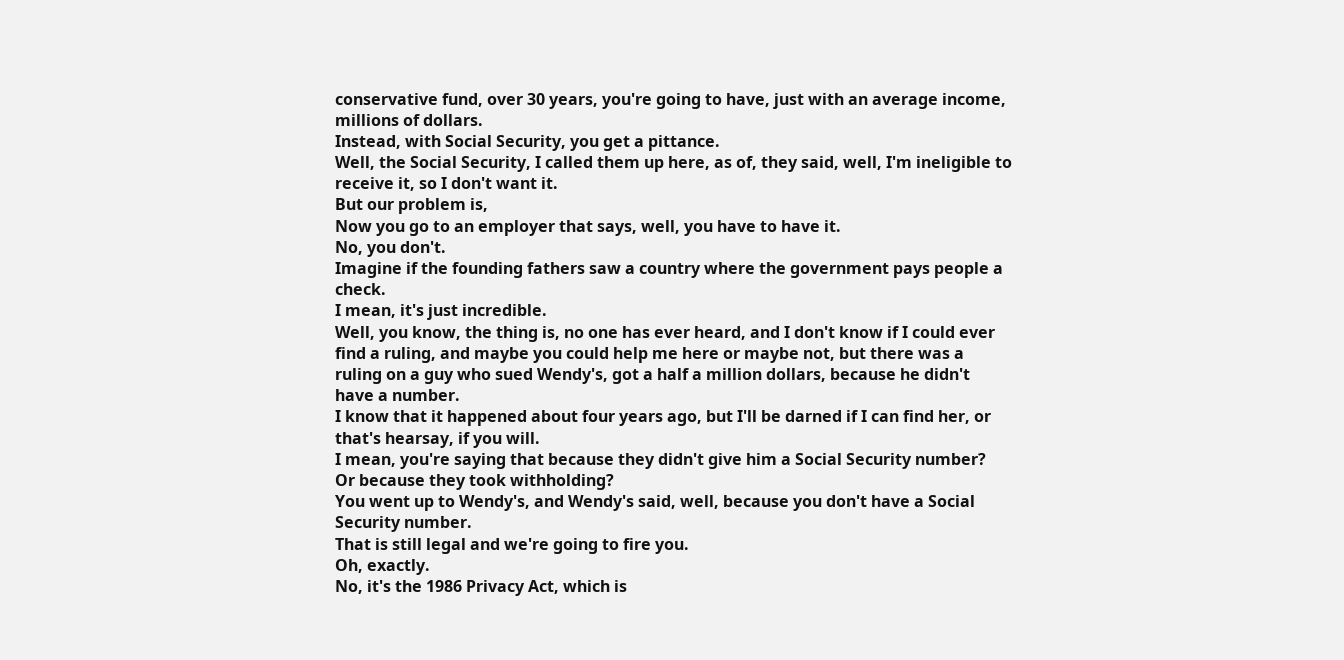conservative fund, over 30 years, you're going to have, just with an average income, millions of dollars.
Instead, with Social Security, you get a pittance.
Well, the Social Security, I called them up here, as of, they said, well, I'm ineligible to receive it, so I don't want it.
But our problem is,
Now you go to an employer that says, well, you have to have it.
No, you don't.
Imagine if the founding fathers saw a country where the government pays people a check.
I mean, it's just incredible.
Well, you know, the thing is, no one has ever heard, and I don't know if I could ever find a ruling, and maybe you could help me here or maybe not, but there was a ruling on a guy who sued Wendy's, got a half a million dollars, because he didn't have a number.
I know that it happened about four years ago, but I'll be darned if I can find her, or that's hearsay, if you will.
I mean, you're saying that because they didn't give him a Social Security number?
Or because they took withholding?
You went up to Wendy's, and Wendy's said, well, because you don't have a Social Security number.
That is still legal and we're going to fire you.
Oh, exactly.
No, it's the 1986 Privacy Act, which is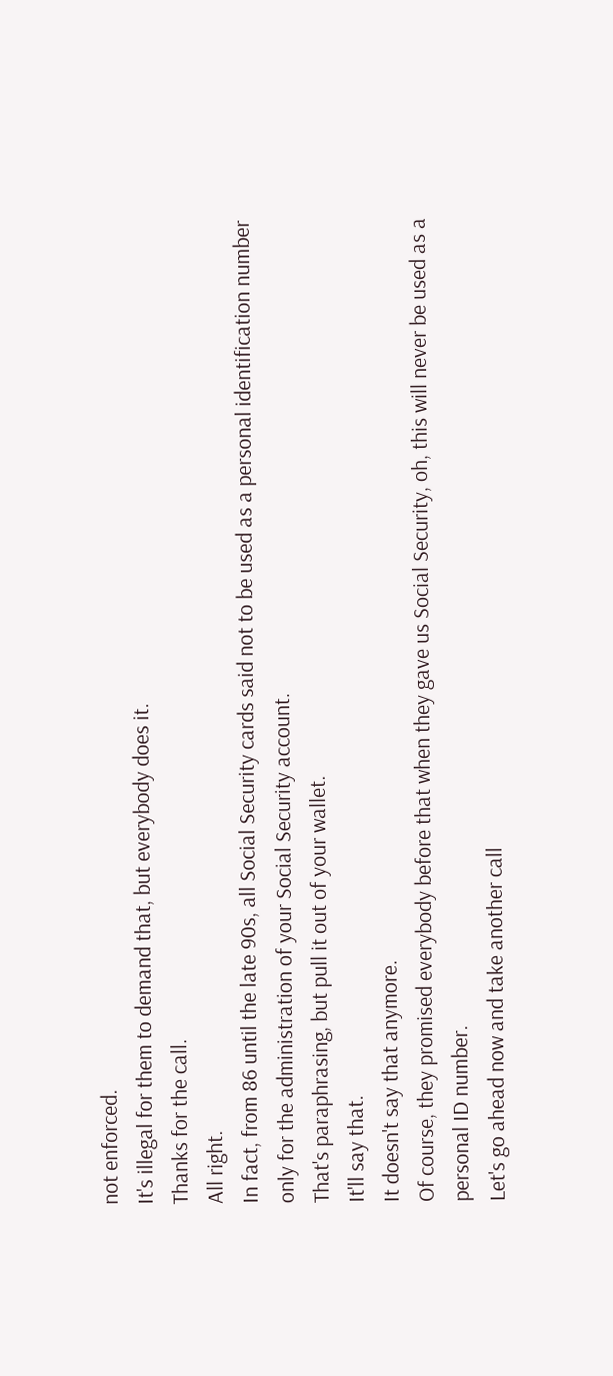not enforced.
It's illegal for them to demand that, but everybody does it.
Thanks for the call.
All right.
In fact, from 86 until the late 90s, all Social Security cards said not to be used as a personal identification number only for the administration of your Social Security account.
That's paraphrasing, but pull it out of your wallet.
It'll say that.
It doesn't say that anymore.
Of course, they promised everybody before that when they gave us Social Security, oh, this will never be used as a personal ID number.
Let's go ahead now and take another call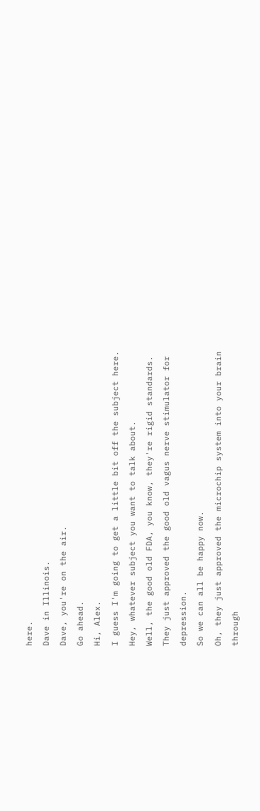here.
Dave in Illinois.
Dave, you're on the air.
Go ahead.
Hi, Alex.
I guess I'm going to get a little bit off the subject here.
Hey, whatever subject you want to talk about.
Well, the good old FDA, you know, they're rigid standards.
They just approved the good old vagus nerve stimulator for depression.
So we can all be happy now.
Oh, they just approved the microchip system into your brain through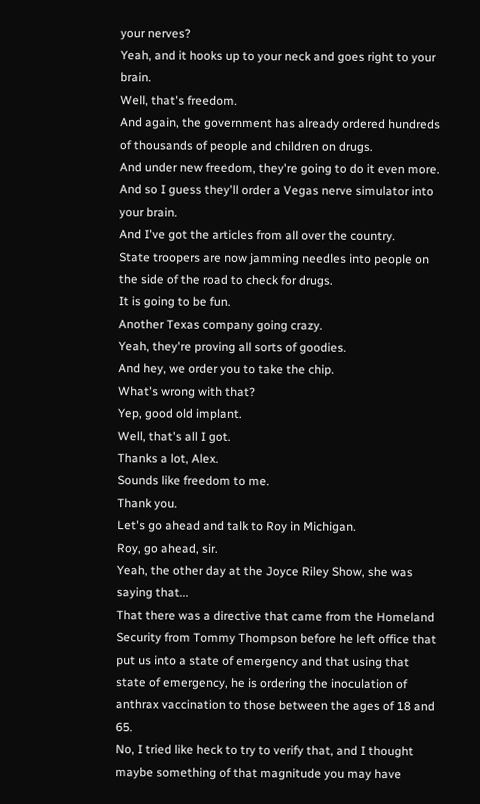your nerves?
Yeah, and it hooks up to your neck and goes right to your brain.
Well, that's freedom.
And again, the government has already ordered hundreds of thousands of people and children on drugs.
And under new freedom, they're going to do it even more.
And so I guess they'll order a Vegas nerve simulator into your brain.
And I've got the articles from all over the country.
State troopers are now jamming needles into people on the side of the road to check for drugs.
It is going to be fun.
Another Texas company going crazy.
Yeah, they're proving all sorts of goodies.
And hey, we order you to take the chip.
What's wrong with that?
Yep, good old implant.
Well, that's all I got.
Thanks a lot, Alex.
Sounds like freedom to me.
Thank you.
Let's go ahead and talk to Roy in Michigan.
Roy, go ahead, sir.
Yeah, the other day at the Joyce Riley Show, she was saying that...
That there was a directive that came from the Homeland Security from Tommy Thompson before he left office that put us into a state of emergency and that using that state of emergency, he is ordering the inoculation of anthrax vaccination to those between the ages of 18 and 65.
No, I tried like heck to try to verify that, and I thought maybe something of that magnitude you may have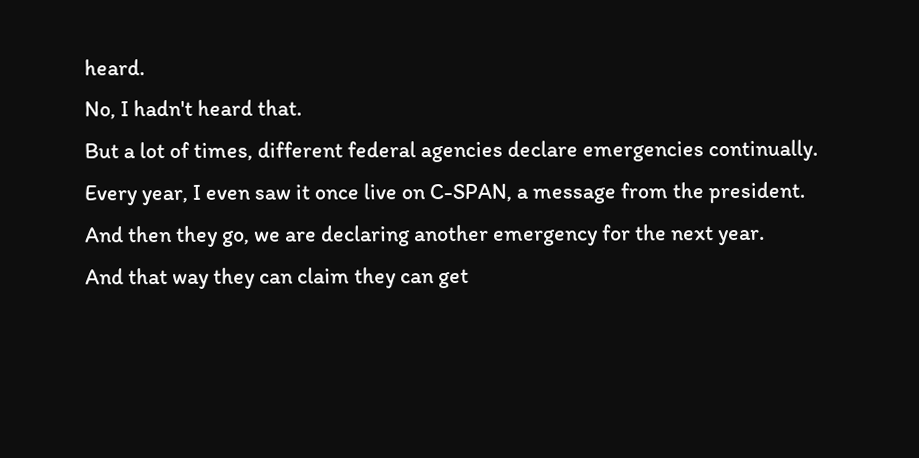heard.
No, I hadn't heard that.
But a lot of times, different federal agencies declare emergencies continually.
Every year, I even saw it once live on C-SPAN, a message from the president.
And then they go, we are declaring another emergency for the next year.
And that way they can claim they can get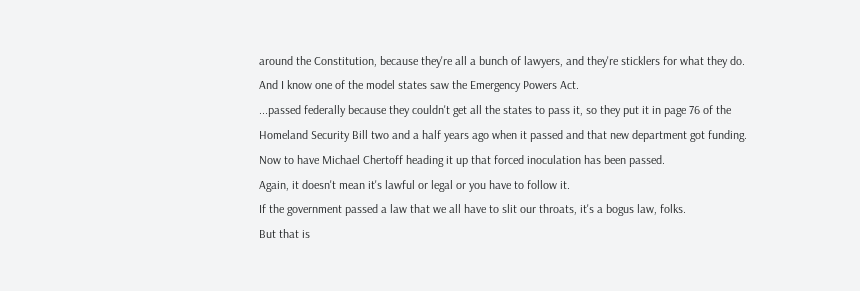around the Constitution, because they're all a bunch of lawyers, and they're sticklers for what they do.
And I know one of the model states saw the Emergency Powers Act.
...passed federally because they couldn't get all the states to pass it, so they put it in page 76 of the Homeland Security Bill two and a half years ago when it passed and that new department got funding.
Now to have Michael Chertoff heading it up that forced inoculation has been passed.
Again, it doesn't mean it's lawful or legal or you have to follow it.
If the government passed a law that we all have to slit our throats, it's a bogus law, folks.
But that is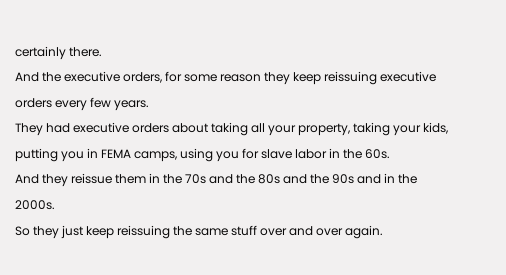certainly there.
And the executive orders, for some reason they keep reissuing executive orders every few years.
They had executive orders about taking all your property, taking your kids, putting you in FEMA camps, using you for slave labor in the 60s.
And they reissue them in the 70s and the 80s and the 90s and in the 2000s.
So they just keep reissuing the same stuff over and over again.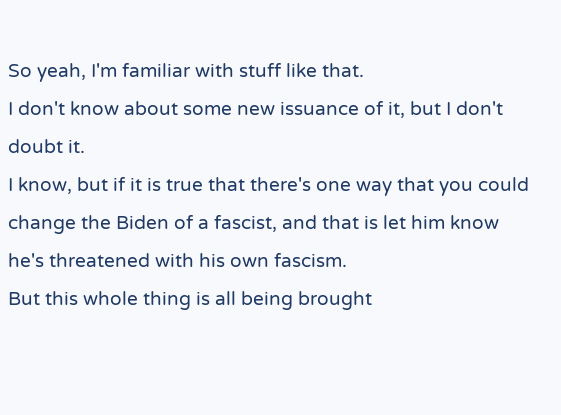So yeah, I'm familiar with stuff like that.
I don't know about some new issuance of it, but I don't doubt it.
I know, but if it is true that there's one way that you could change the Biden of a fascist, and that is let him know he's threatened with his own fascism.
But this whole thing is all being brought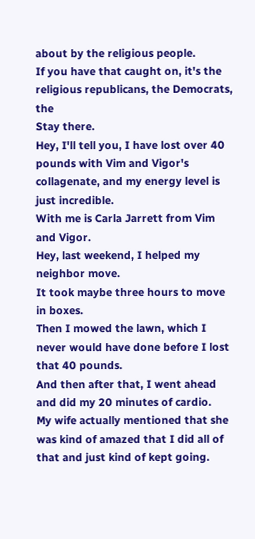about by the religious people.
If you have that caught on, it's the religious republicans, the Democrats, the
Stay there.
Hey, I'll tell you, I have lost over 40 pounds with Vim and Vigor's collagenate, and my energy level is just incredible.
With me is Carla Jarrett from Vim and Vigor.
Hey, last weekend, I helped my neighbor move.
It took maybe three hours to move in boxes.
Then I mowed the lawn, which I never would have done before I lost that 40 pounds.
And then after that, I went ahead and did my 20 minutes of cardio.
My wife actually mentioned that she was kind of amazed that I did all of that and just kind of kept going.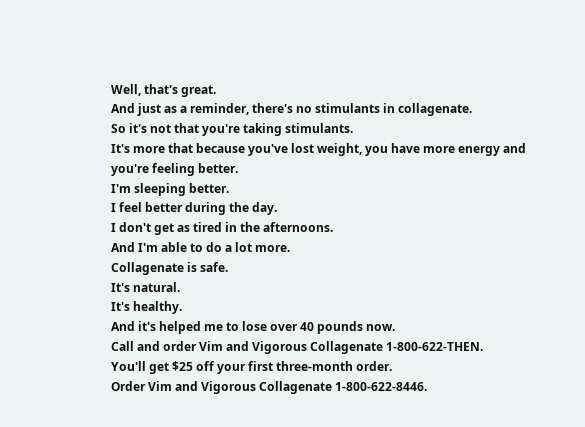Well, that's great.
And just as a reminder, there's no stimulants in collagenate.
So it's not that you're taking stimulants.
It's more that because you've lost weight, you have more energy and you're feeling better.
I'm sleeping better.
I feel better during the day.
I don't get as tired in the afternoons.
And I'm able to do a lot more.
Collagenate is safe.
It's natural.
It's healthy.
And it's helped me to lose over 40 pounds now.
Call and order Vim and Vigorous Collagenate 1-800-622-THEN.
You'll get $25 off your first three-month order.
Order Vim and Vigorous Collagenate 1-800-622-8446.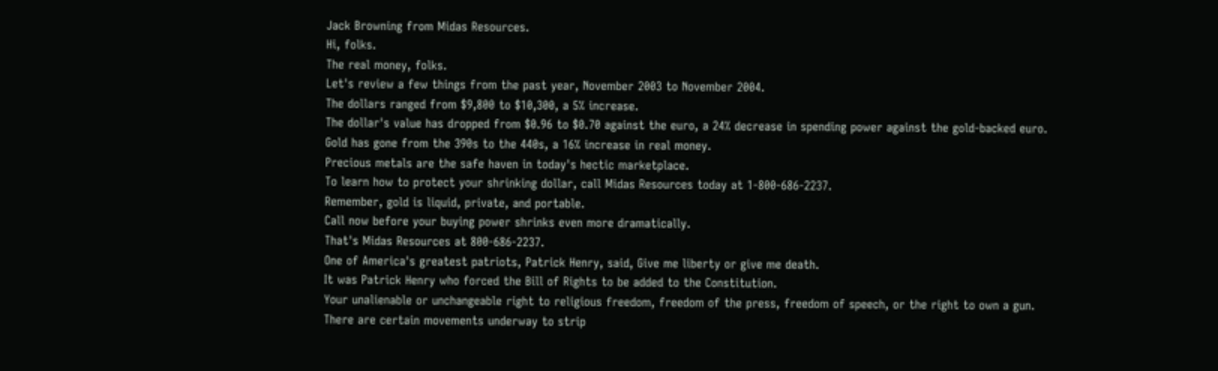Jack Browning from Midas Resources.
Hi, folks.
The real money, folks.
Let's review a few things from the past year, November 2003 to November 2004.
The dollars ranged from $9,800 to $10,300, a 5% increase.
The dollar's value has dropped from $0.96 to $0.70 against the euro, a 24% decrease in spending power against the gold-backed euro.
Gold has gone from the 390s to the 440s, a 16% increase in real money.
Precious metals are the safe haven in today's hectic marketplace.
To learn how to protect your shrinking dollar, call Midas Resources today at 1-800-686-2237.
Remember, gold is liquid, private, and portable.
Call now before your buying power shrinks even more dramatically.
That's Midas Resources at 800-686-2237.
One of America's greatest patriots, Patrick Henry, said, Give me liberty or give me death.
It was Patrick Henry who forced the Bill of Rights to be added to the Constitution.
Your unalienable or unchangeable right to religious freedom, freedom of the press, freedom of speech, or the right to own a gun.
There are certain movements underway to strip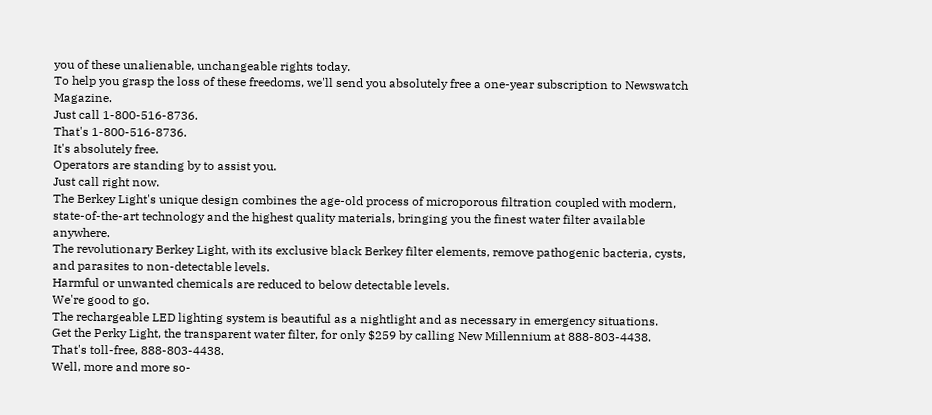you of these unalienable, unchangeable rights today.
To help you grasp the loss of these freedoms, we'll send you absolutely free a one-year subscription to Newswatch Magazine.
Just call 1-800-516-8736.
That's 1-800-516-8736.
It's absolutely free.
Operators are standing by to assist you.
Just call right now.
The Berkey Light's unique design combines the age-old process of microporous filtration coupled with modern, state-of-the-art technology and the highest quality materials, bringing you the finest water filter available anywhere.
The revolutionary Berkey Light, with its exclusive black Berkey filter elements, remove pathogenic bacteria, cysts, and parasites to non-detectable levels.
Harmful or unwanted chemicals are reduced to below detectable levels.
We're good to go.
The rechargeable LED lighting system is beautiful as a nightlight and as necessary in emergency situations.
Get the Perky Light, the transparent water filter, for only $259 by calling New Millennium at 888-803-4438.
That's toll-free, 888-803-4438.
Well, more and more so-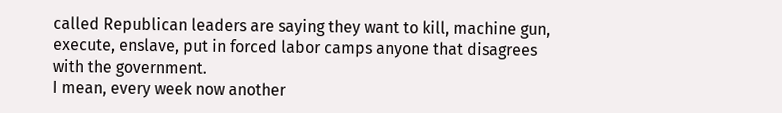called Republican leaders are saying they want to kill, machine gun, execute, enslave, put in forced labor camps anyone that disagrees with the government.
I mean, every week now another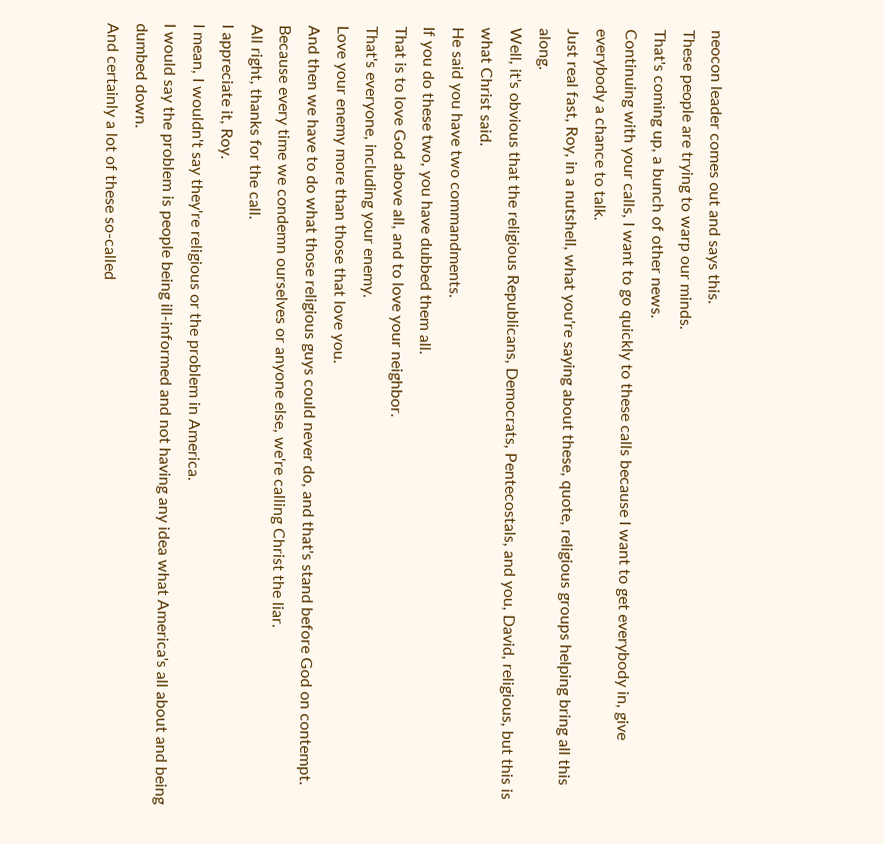neocon leader comes out and says this.
These people are trying to warp our minds.
That's coming up, a bunch of other news.
Continuing with your calls, I want to go quickly to these calls because I want to get everybody in, give everybody a chance to talk.
Just real fast, Roy, in a nutshell, what you're saying about these, quote, religious groups helping bring all this along.
Well, it's obvious that the religious Republicans, Democrats, Pentecostals, and you, David, religious, but this is what Christ said.
He said you have two commandments.
If you do these two, you have dubbed them all.
That is to love God above all, and to love your neighbor.
That's everyone, including your enemy.
Love your enemy more than those that love you.
And then we have to do what those religious guys could never do, and that's stand before God on contempt.
Because every time we condemn ourselves or anyone else, we're calling Christ the liar.
All right, thanks for the call.
I appreciate it, Roy.
I mean, I wouldn't say they're religious or the problem in America.
I would say the problem is people being ill-informed and not having any idea what America's all about and being dumbed down.
And certainly a lot of these so-called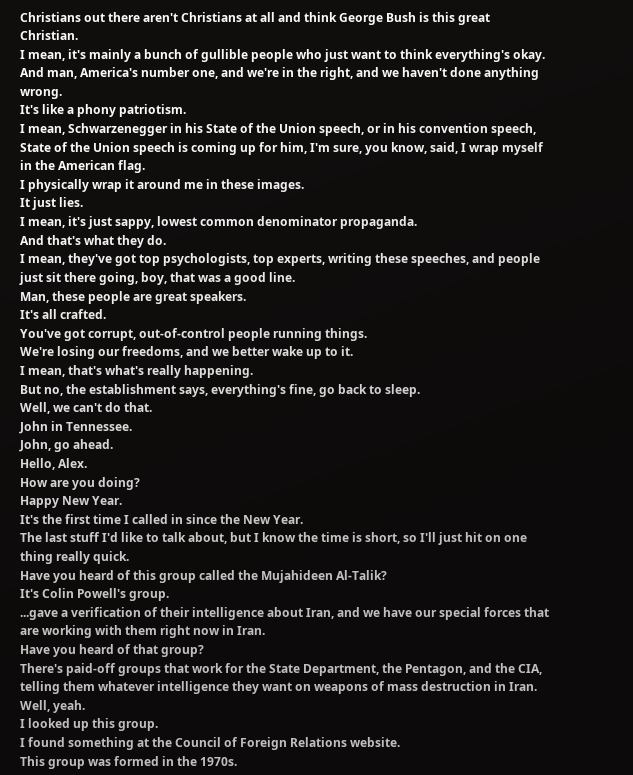Christians out there aren't Christians at all and think George Bush is this great Christian.
I mean, it's mainly a bunch of gullible people who just want to think everything's okay.
And man, America's number one, and we're in the right, and we haven't done anything wrong.
It's like a phony patriotism.
I mean, Schwarzenegger in his State of the Union speech, or in his convention speech, State of the Union speech is coming up for him, I'm sure, you know, said, I wrap myself in the American flag.
I physically wrap it around me in these images.
It just lies.
I mean, it's just sappy, lowest common denominator propaganda.
And that's what they do.
I mean, they've got top psychologists, top experts, writing these speeches, and people just sit there going, boy, that was a good line.
Man, these people are great speakers.
It's all crafted.
You've got corrupt, out-of-control people running things.
We're losing our freedoms, and we better wake up to it.
I mean, that's what's really happening.
But no, the establishment says, everything's fine, go back to sleep.
Well, we can't do that.
John in Tennessee.
John, go ahead.
Hello, Alex.
How are you doing?
Happy New Year.
It's the first time I called in since the New Year.
The last stuff I'd like to talk about, but I know the time is short, so I'll just hit on one thing really quick.
Have you heard of this group called the Mujahideen Al-Talik?
It's Colin Powell's group.
...gave a verification of their intelligence about Iran, and we have our special forces that are working with them right now in Iran.
Have you heard of that group?
There's paid-off groups that work for the State Department, the Pentagon, and the CIA, telling them whatever intelligence they want on weapons of mass destruction in Iran.
Well, yeah.
I looked up this group.
I found something at the Council of Foreign Relations website.
This group was formed in the 1970s.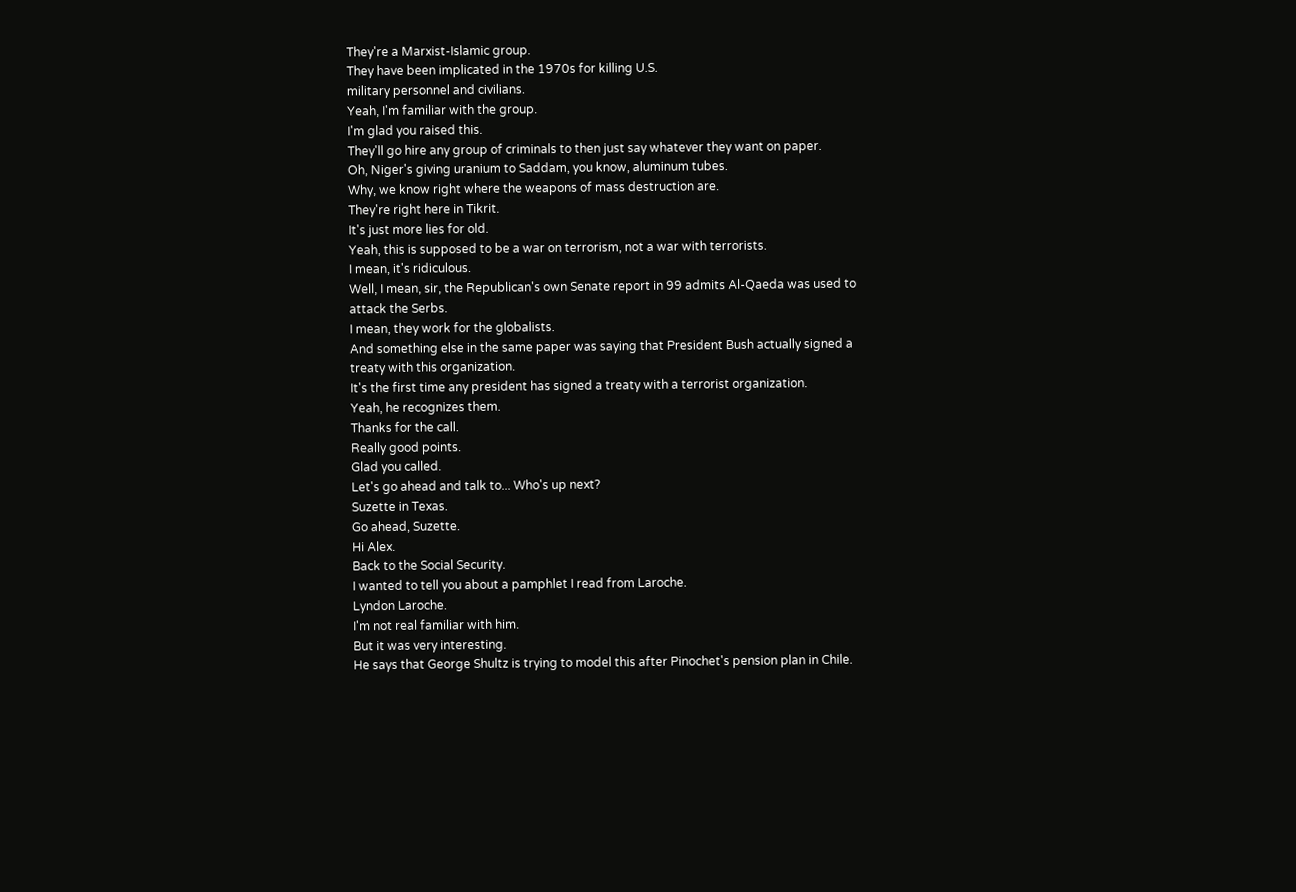They're a Marxist-Islamic group.
They have been implicated in the 1970s for killing U.S.
military personnel and civilians.
Yeah, I'm familiar with the group.
I'm glad you raised this.
They'll go hire any group of criminals to then just say whatever they want on paper.
Oh, Niger's giving uranium to Saddam, you know, aluminum tubes.
Why, we know right where the weapons of mass destruction are.
They're right here in Tikrit.
It's just more lies for old.
Yeah, this is supposed to be a war on terrorism, not a war with terrorists.
I mean, it's ridiculous.
Well, I mean, sir, the Republican's own Senate report in 99 admits Al-Qaeda was used to attack the Serbs.
I mean, they work for the globalists.
And something else in the same paper was saying that President Bush actually signed a treaty with this organization.
It's the first time any president has signed a treaty with a terrorist organization.
Yeah, he recognizes them.
Thanks for the call.
Really good points.
Glad you called.
Let's go ahead and talk to... Who's up next?
Suzette in Texas.
Go ahead, Suzette.
Hi Alex.
Back to the Social Security.
I wanted to tell you about a pamphlet I read from Laroche.
Lyndon Laroche.
I'm not real familiar with him.
But it was very interesting.
He says that George Shultz is trying to model this after Pinochet's pension plan in Chile.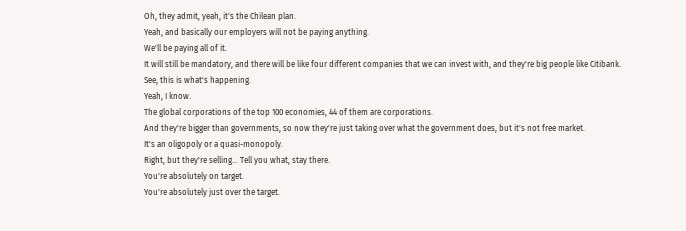Oh, they admit, yeah, it's the Chilean plan.
Yeah, and basically our employers will not be paying anything.
We'll be paying all of it.
It will still be mandatory, and there will be like four different companies that we can invest with, and they're big people like Citibank.
See, this is what's happening.
Yeah, I know.
The global corporations of the top 100 economies, 44 of them are corporations.
And they're bigger than governments, so now they're just taking over what the government does, but it's not free market.
It's an oligopoly or a quasi-monopoly.
Right, but they're selling... Tell you what, stay there.
You're absolutely on target.
You're absolutely just over the target.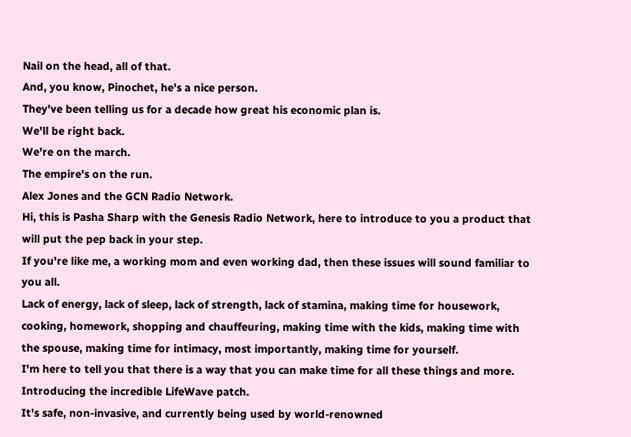Nail on the head, all of that.
And, you know, Pinochet, he's a nice person.
They've been telling us for a decade how great his economic plan is.
We'll be right back.
We're on the march.
The empire's on the run.
Alex Jones and the GCN Radio Network.
Hi, this is Pasha Sharp with the Genesis Radio Network, here to introduce to you a product that will put the pep back in your step.
If you're like me, a working mom and even working dad, then these issues will sound familiar to you all.
Lack of energy, lack of sleep, lack of strength, lack of stamina, making time for housework, cooking, homework, shopping and chauffeuring, making time with the kids, making time with the spouse, making time for intimacy, most importantly, making time for yourself.
I'm here to tell you that there is a way that you can make time for all these things and more.
Introducing the incredible LifeWave patch.
It's safe, non-invasive, and currently being used by world-renowned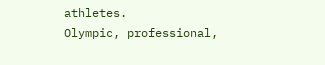athletes.
Olympic, professional,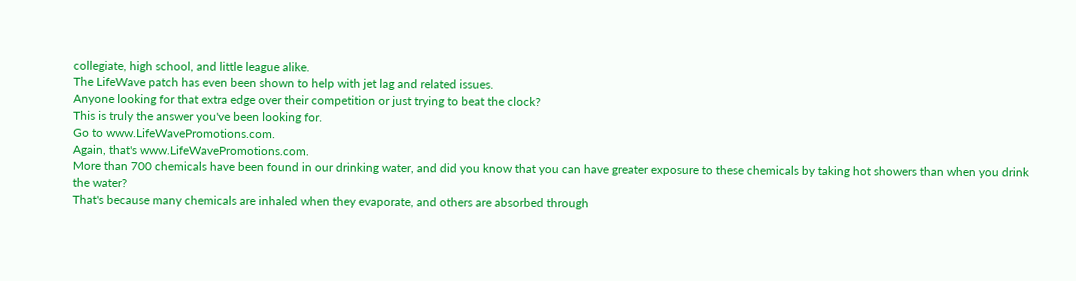collegiate, high school, and little league alike.
The LifeWave patch has even been shown to help with jet lag and related issues.
Anyone looking for that extra edge over their competition or just trying to beat the clock?
This is truly the answer you've been looking for.
Go to www.LifeWavePromotions.com.
Again, that's www.LifeWavePromotions.com.
More than 700 chemicals have been found in our drinking water, and did you know that you can have greater exposure to these chemicals by taking hot showers than when you drink the water?
That's because many chemicals are inhaled when they evaporate, and others are absorbed through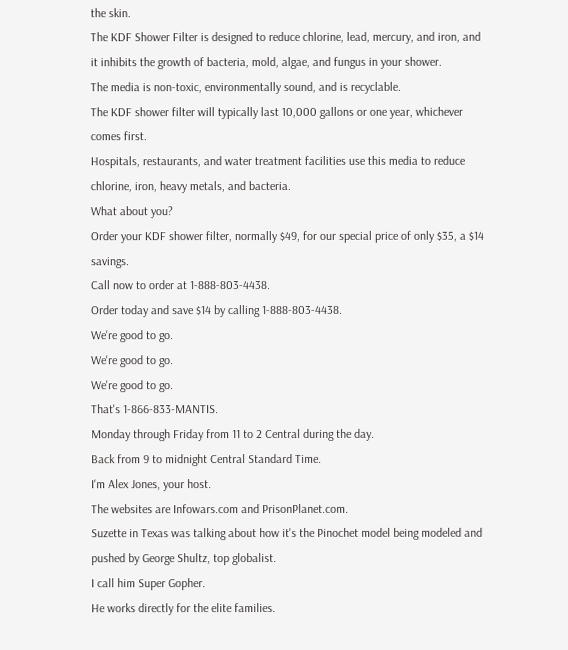the skin.
The KDF Shower Filter is designed to reduce chlorine, lead, mercury, and iron, and it inhibits the growth of bacteria, mold, algae, and fungus in your shower.
The media is non-toxic, environmentally sound, and is recyclable.
The KDF shower filter will typically last 10,000 gallons or one year, whichever comes first.
Hospitals, restaurants, and water treatment facilities use this media to reduce chlorine, iron, heavy metals, and bacteria.
What about you?
Order your KDF shower filter, normally $49, for our special price of only $35, a $14 savings.
Call now to order at 1-888-803-4438.
Order today and save $14 by calling 1-888-803-4438.
We're good to go.
We're good to go.
We're good to go.
That's 1-866-833-MANTIS.
Monday through Friday from 11 to 2 Central during the day.
Back from 9 to midnight Central Standard Time.
I'm Alex Jones, your host.
The websites are Infowars.com and PrisonPlanet.com.
Suzette in Texas was talking about how it's the Pinochet model being modeled and pushed by George Shultz, top globalist.
I call him Super Gopher.
He works directly for the elite families.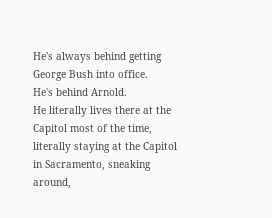He's always behind getting George Bush into office.
He's behind Arnold.
He literally lives there at the Capitol most of the time, literally staying at the Capitol in Sacramento, sneaking around,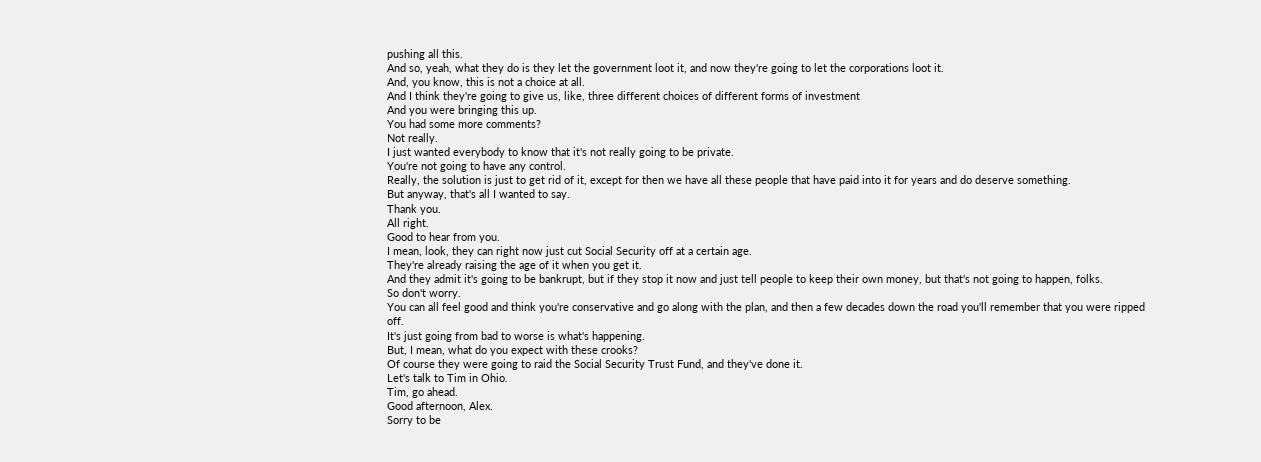pushing all this.
And so, yeah, what they do is they let the government loot it, and now they're going to let the corporations loot it.
And, you know, this is not a choice at all.
And I think they're going to give us, like, three different choices of different forms of investment
And you were bringing this up.
You had some more comments?
Not really.
I just wanted everybody to know that it's not really going to be private.
You're not going to have any control.
Really, the solution is just to get rid of it, except for then we have all these people that have paid into it for years and do deserve something.
But anyway, that's all I wanted to say.
Thank you.
All right.
Good to hear from you.
I mean, look, they can right now just cut Social Security off at a certain age.
They're already raising the age of it when you get it.
And they admit it's going to be bankrupt, but if they stop it now and just tell people to keep their own money, but that's not going to happen, folks.
So don't worry.
You can all feel good and think you're conservative and go along with the plan, and then a few decades down the road you'll remember that you were ripped off.
It's just going from bad to worse is what's happening.
But, I mean, what do you expect with these crooks?
Of course they were going to raid the Social Security Trust Fund, and they've done it.
Let's talk to Tim in Ohio.
Tim, go ahead.
Good afternoon, Alex.
Sorry to be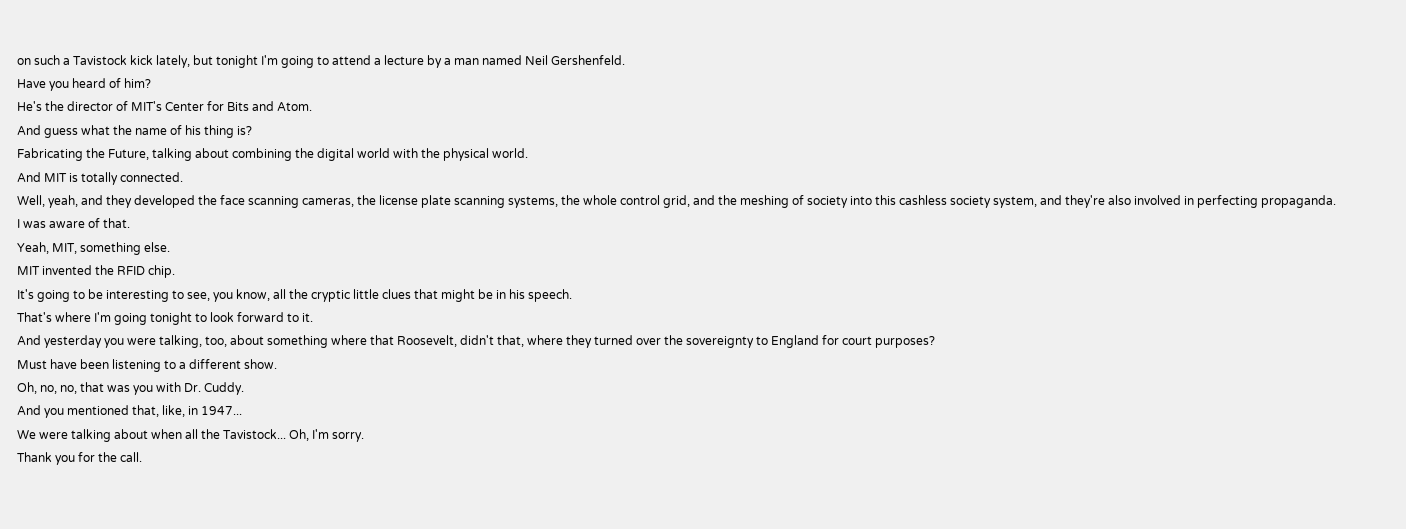on such a Tavistock kick lately, but tonight I'm going to attend a lecture by a man named Neil Gershenfeld.
Have you heard of him?
He's the director of MIT's Center for Bits and Atom.
And guess what the name of his thing is?
Fabricating the Future, talking about combining the digital world with the physical world.
And MIT is totally connected.
Well, yeah, and they developed the face scanning cameras, the license plate scanning systems, the whole control grid, and the meshing of society into this cashless society system, and they're also involved in perfecting propaganda.
I was aware of that.
Yeah, MIT, something else.
MIT invented the RFID chip.
It's going to be interesting to see, you know, all the cryptic little clues that might be in his speech.
That's where I'm going tonight to look forward to it.
And yesterday you were talking, too, about something where that Roosevelt, didn't that, where they turned over the sovereignty to England for court purposes?
Must have been listening to a different show.
Oh, no, no, that was you with Dr. Cuddy.
And you mentioned that, like, in 1947...
We were talking about when all the Tavistock... Oh, I'm sorry.
Thank you for the call.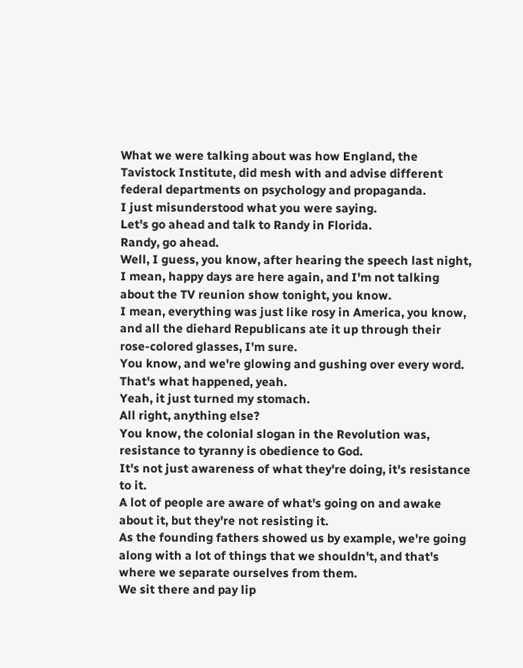What we were talking about was how England, the Tavistock Institute, did mesh with and advise different federal departments on psychology and propaganda.
I just misunderstood what you were saying.
Let's go ahead and talk to Randy in Florida.
Randy, go ahead.
Well, I guess, you know, after hearing the speech last night, I mean, happy days are here again, and I'm not talking about the TV reunion show tonight, you know.
I mean, everything was just like rosy in America, you know, and all the diehard Republicans ate it up through their rose-colored glasses, I'm sure.
You know, and we're glowing and gushing over every word.
That's what happened, yeah.
Yeah, it just turned my stomach.
All right, anything else?
You know, the colonial slogan in the Revolution was, resistance to tyranny is obedience to God.
It's not just awareness of what they're doing, it's resistance to it.
A lot of people are aware of what's going on and awake about it, but they're not resisting it.
As the founding fathers showed us by example, we're going along with a lot of things that we shouldn't, and that's where we separate ourselves from them.
We sit there and pay lip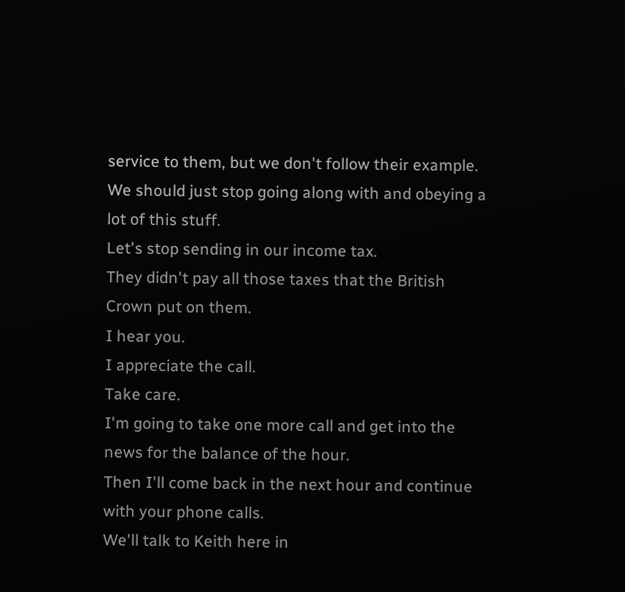service to them, but we don't follow their example.
We should just stop going along with and obeying a lot of this stuff.
Let's stop sending in our income tax.
They didn't pay all those taxes that the British Crown put on them.
I hear you.
I appreciate the call.
Take care.
I'm going to take one more call and get into the news for the balance of the hour.
Then I'll come back in the next hour and continue with your phone calls.
We'll talk to Keith here in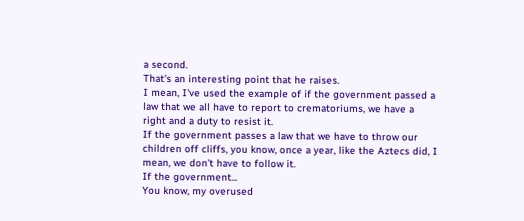a second.
That's an interesting point that he raises.
I mean, I've used the example of if the government passed a law that we all have to report to crematoriums, we have a right and a duty to resist it.
If the government passes a law that we have to throw our children off cliffs, you know, once a year, like the Aztecs did, I mean, we don't have to follow it.
If the government...
You know, my overused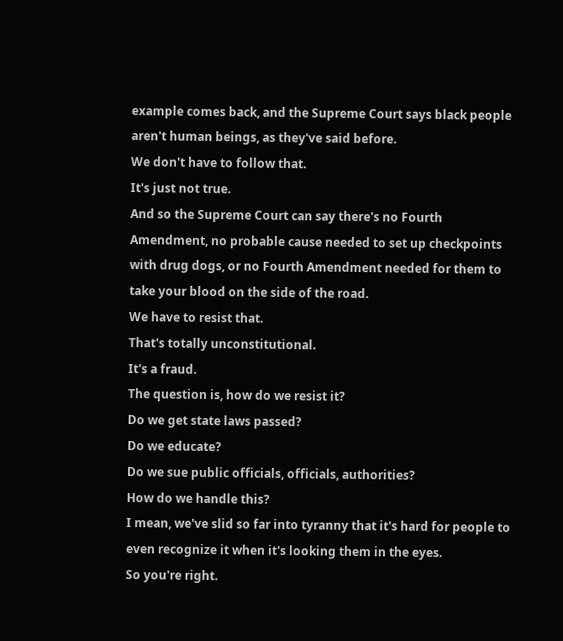example comes back, and the Supreme Court says black people aren't human beings, as they've said before.
We don't have to follow that.
It's just not true.
And so the Supreme Court can say there's no Fourth Amendment, no probable cause needed to set up checkpoints with drug dogs, or no Fourth Amendment needed for them to take your blood on the side of the road.
We have to resist that.
That's totally unconstitutional.
It's a fraud.
The question is, how do we resist it?
Do we get state laws passed?
Do we educate?
Do we sue public officials, officials, authorities?
How do we handle this?
I mean, we've slid so far into tyranny that it's hard for people to even recognize it when it's looking them in the eyes.
So you're right.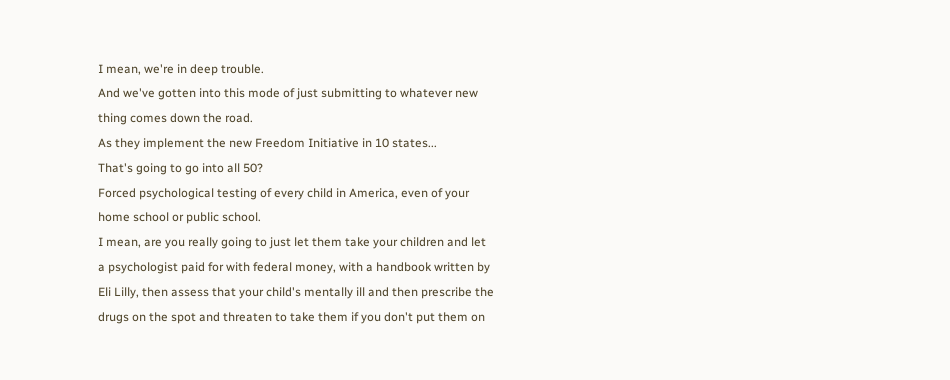I mean, we're in deep trouble.
And we've gotten into this mode of just submitting to whatever new thing comes down the road.
As they implement the new Freedom Initiative in 10 states...
That's going to go into all 50?
Forced psychological testing of every child in America, even of your home school or public school.
I mean, are you really going to just let them take your children and let a psychologist paid for with federal money, with a handbook written by Eli Lilly, then assess that your child's mentally ill and then prescribe the drugs on the spot and threaten to take them if you don't put them on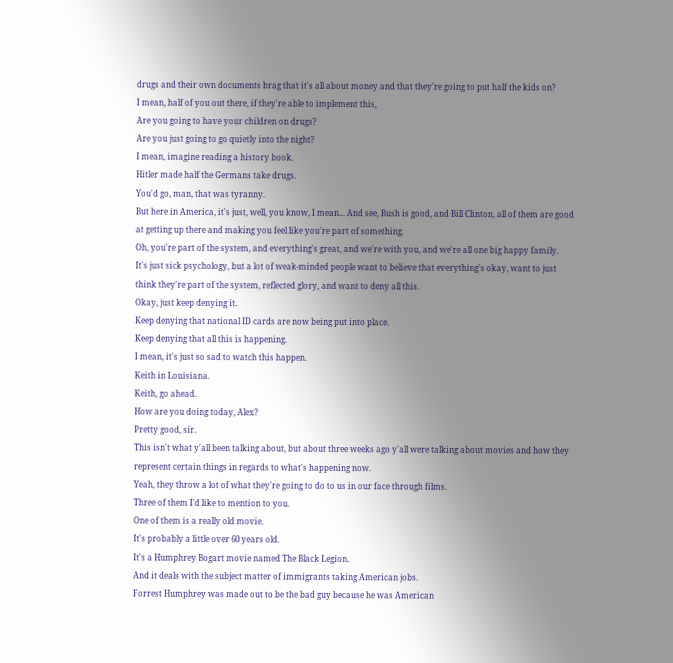drugs and their own documents brag that it's all about money and that they're going to put half the kids on?
I mean, half of you out there, if they're able to implement this,
Are you going to have your children on drugs?
Are you just going to go quietly into the night?
I mean, imagine reading a history book.
Hitler made half the Germans take drugs.
You'd go, man, that was tyranny.
But here in America, it's just, well, you know, I mean... And see, Bush is good, and Bill Clinton, all of them are good at getting up there and making you feel like you're part of something.
Oh, you're part of the system, and everything's great, and we're with you, and we're all one big happy family.
It's just sick psychology, but a lot of weak-minded people want to believe that everything's okay, want to just think they're part of the system, reflected glory, and want to deny all this.
Okay, just keep denying it.
Keep denying that national ID cards are now being put into place.
Keep denying that all this is happening.
I mean, it's just so sad to watch this happen.
Keith in Louisiana.
Keith, go ahead.
How are you doing today, Alex?
Pretty good, sir.
This isn't what y'all been talking about, but about three weeks ago y'all were talking about movies and how they represent certain things in regards to what's happening now.
Yeah, they throw a lot of what they're going to do to us in our face through films.
Three of them I'd like to mention to you.
One of them is a really old movie.
It's probably a little over 60 years old.
It's a Humphrey Bogart movie named The Black Legion.
And it deals with the subject matter of immigrants taking American jobs.
Forrest Humphrey was made out to be the bad guy because he was American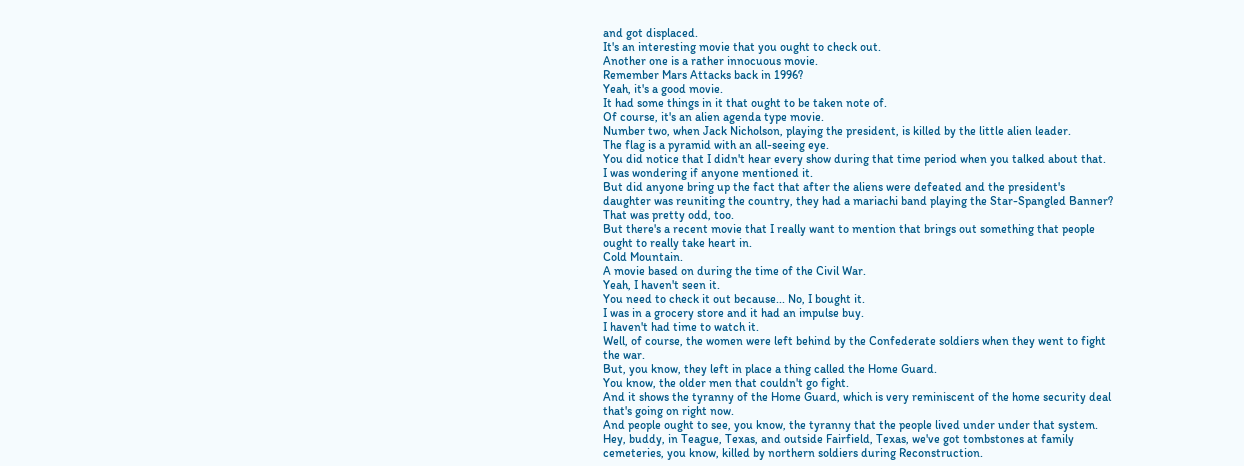and got displaced.
It's an interesting movie that you ought to check out.
Another one is a rather innocuous movie.
Remember Mars Attacks back in 1996?
Yeah, it's a good movie.
It had some things in it that ought to be taken note of.
Of course, it's an alien agenda type movie.
Number two, when Jack Nicholson, playing the president, is killed by the little alien leader.
The flag is a pyramid with an all-seeing eye.
You did notice that I didn't hear every show during that time period when you talked about that.
I was wondering if anyone mentioned it.
But did anyone bring up the fact that after the aliens were defeated and the president's daughter was reuniting the country, they had a mariachi band playing the Star-Spangled Banner?
That was pretty odd, too.
But there's a recent movie that I really want to mention that brings out something that people ought to really take heart in.
Cold Mountain.
A movie based on during the time of the Civil War.
Yeah, I haven't seen it.
You need to check it out because... No, I bought it.
I was in a grocery store and it had an impulse buy.
I haven't had time to watch it.
Well, of course, the women were left behind by the Confederate soldiers when they went to fight the war.
But, you know, they left in place a thing called the Home Guard.
You know, the older men that couldn't go fight.
And it shows the tyranny of the Home Guard, which is very reminiscent of the home security deal that's going on right now.
And people ought to see, you know, the tyranny that the people lived under under that system.
Hey, buddy, in Teague, Texas, and outside Fairfield, Texas, we've got tombstones at family cemeteries, you know, killed by northern soldiers during Reconstruction.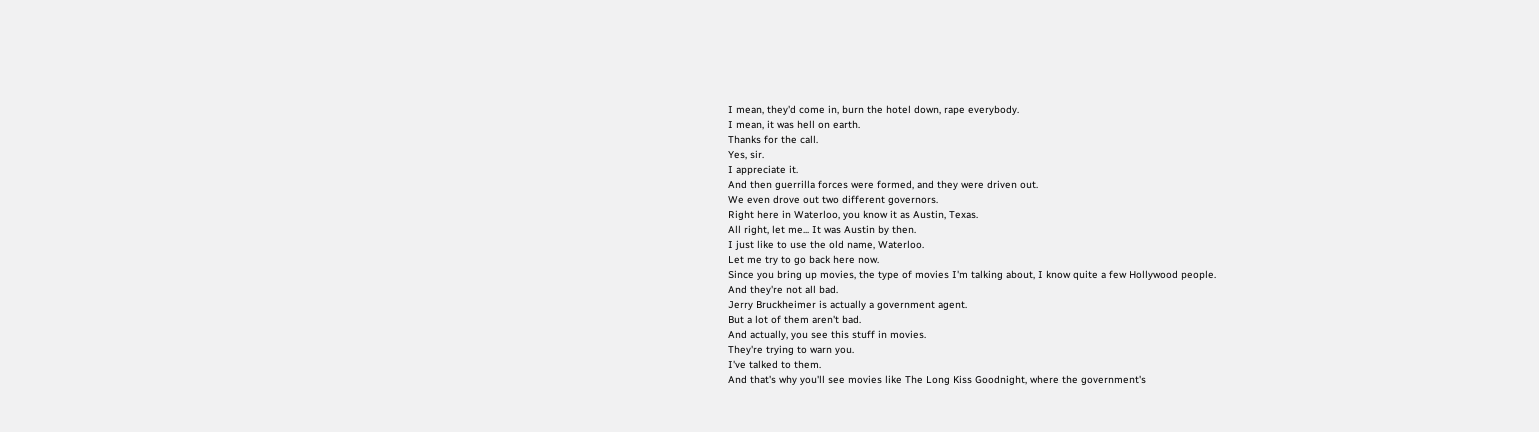I mean, they'd come in, burn the hotel down, rape everybody.
I mean, it was hell on earth.
Thanks for the call.
Yes, sir.
I appreciate it.
And then guerrilla forces were formed, and they were driven out.
We even drove out two different governors.
Right here in Waterloo, you know it as Austin, Texas.
All right, let me... It was Austin by then.
I just like to use the old name, Waterloo.
Let me try to go back here now.
Since you bring up movies, the type of movies I'm talking about, I know quite a few Hollywood people.
And they're not all bad.
Jerry Bruckheimer is actually a government agent.
But a lot of them aren't bad.
And actually, you see this stuff in movies.
They're trying to warn you.
I've talked to them.
And that's why you'll see movies like The Long Kiss Goodnight, where the government's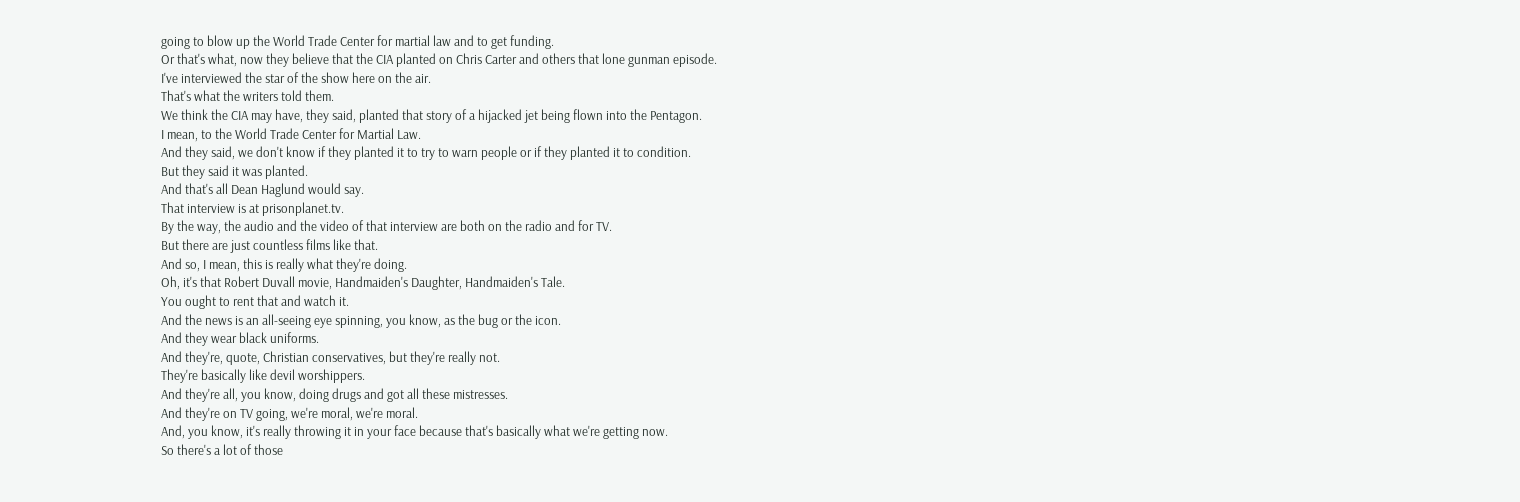going to blow up the World Trade Center for martial law and to get funding.
Or that's what, now they believe that the CIA planted on Chris Carter and others that lone gunman episode.
I've interviewed the star of the show here on the air.
That's what the writers told them.
We think the CIA may have, they said, planted that story of a hijacked jet being flown into the Pentagon.
I mean, to the World Trade Center for Martial Law.
And they said, we don't know if they planted it to try to warn people or if they planted it to condition.
But they said it was planted.
And that's all Dean Haglund would say.
That interview is at prisonplanet.tv.
By the way, the audio and the video of that interview are both on the radio and for TV.
But there are just countless films like that.
And so, I mean, this is really what they're doing.
Oh, it's that Robert Duvall movie, Handmaiden's Daughter, Handmaiden's Tale.
You ought to rent that and watch it.
And the news is an all-seeing eye spinning, you know, as the bug or the icon.
And they wear black uniforms.
And they're, quote, Christian conservatives, but they're really not.
They're basically like devil worshippers.
And they're all, you know, doing drugs and got all these mistresses.
And they're on TV going, we're moral, we're moral.
And, you know, it's really throwing it in your face because that's basically what we're getting now.
So there's a lot of those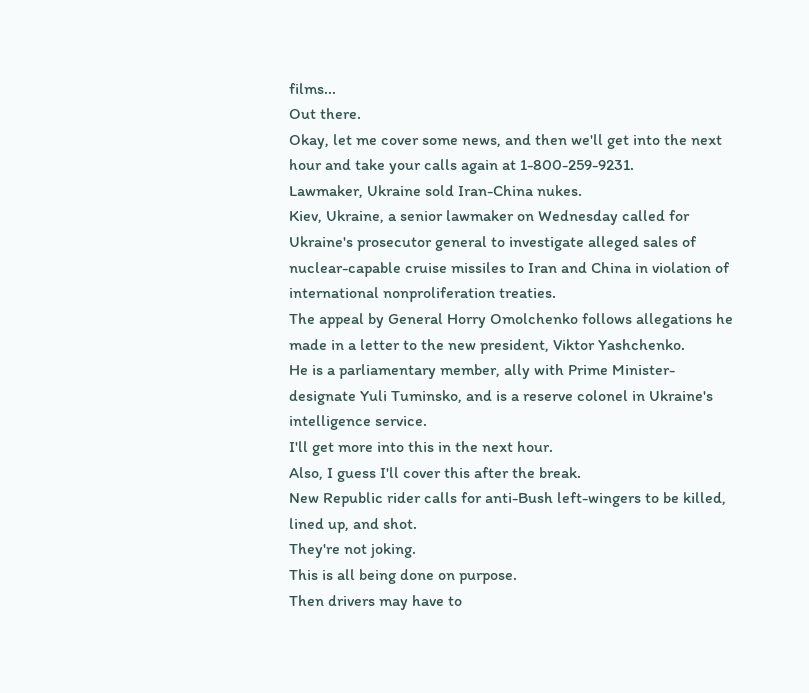films...
Out there.
Okay, let me cover some news, and then we'll get into the next hour and take your calls again at 1-800-259-9231.
Lawmaker, Ukraine sold Iran-China nukes.
Kiev, Ukraine, a senior lawmaker on Wednesday called for Ukraine's prosecutor general to investigate alleged sales of nuclear-capable cruise missiles to Iran and China in violation of international nonproliferation treaties.
The appeal by General Horry Omolchenko follows allegations he made in a letter to the new president, Viktor Yashchenko.
He is a parliamentary member, ally with Prime Minister-designate Yuli Tuminsko, and is a reserve colonel in Ukraine's intelligence service.
I'll get more into this in the next hour.
Also, I guess I'll cover this after the break.
New Republic rider calls for anti-Bush left-wingers to be killed, lined up, and shot.
They're not joking.
This is all being done on purpose.
Then drivers may have to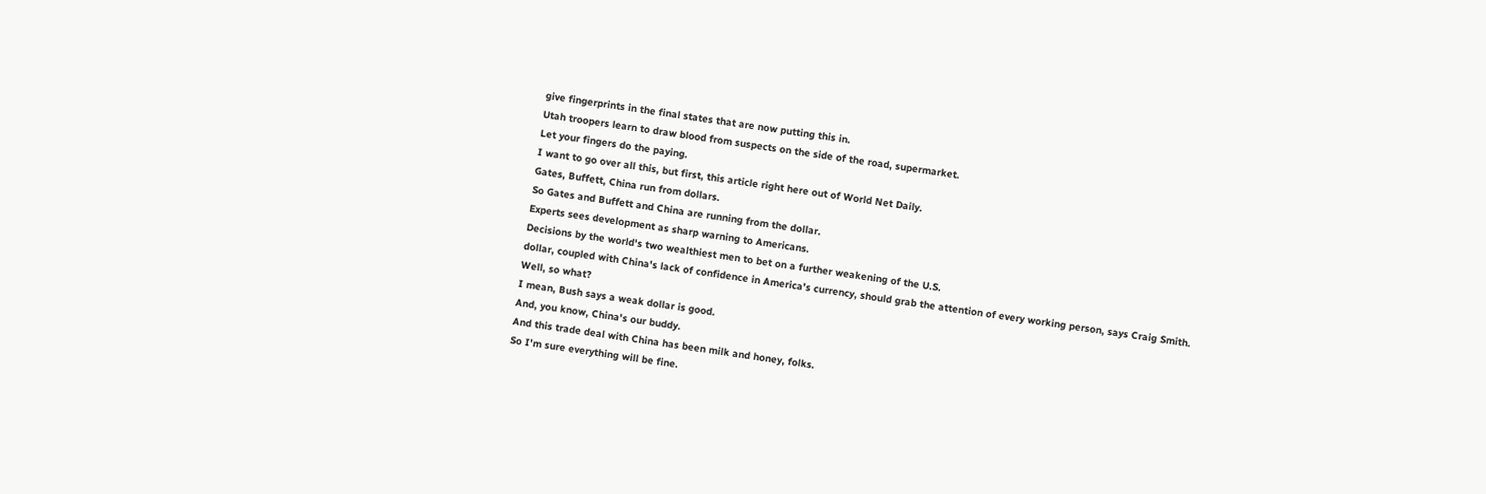give fingerprints in the final states that are now putting this in.
Utah troopers learn to draw blood from suspects on the side of the road, supermarket.
Let your fingers do the paying.
I want to go over all this, but first, this article right here out of World Net Daily.
Gates, Buffett, China run from dollars.
So Gates and Buffett and China are running from the dollar.
Experts sees development as sharp warning to Americans.
Decisions by the world's two wealthiest men to bet on a further weakening of the U.S.
dollar, coupled with China's lack of confidence in America's currency, should grab the attention of every working person, says Craig Smith.
Well, so what?
I mean, Bush says a weak dollar is good.
And, you know, China's our buddy.
And this trade deal with China has been milk and honey, folks.
So I'm sure everything will be fine.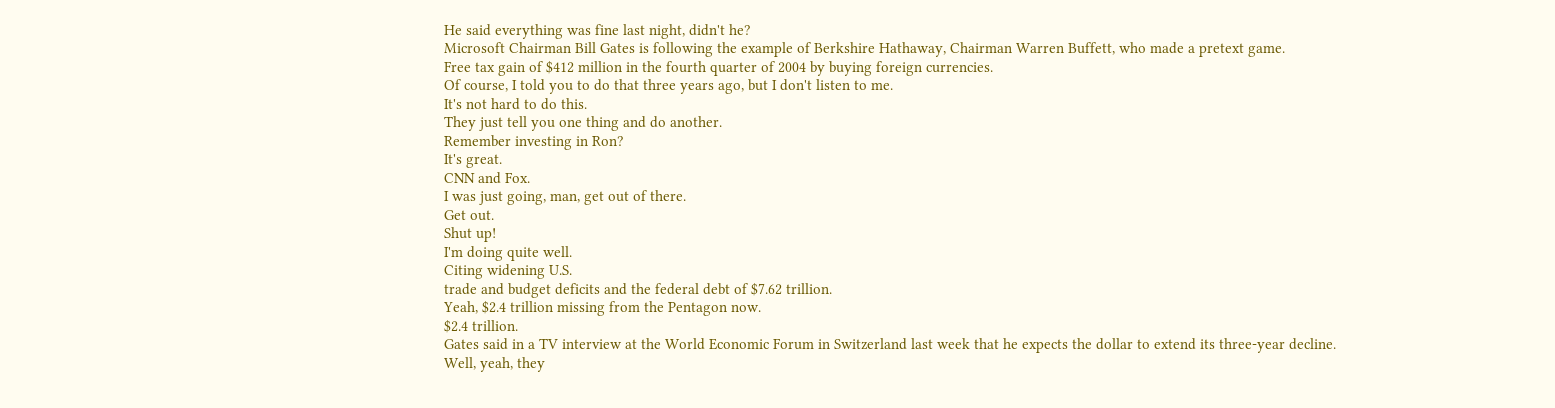He said everything was fine last night, didn't he?
Microsoft Chairman Bill Gates is following the example of Berkshire Hathaway, Chairman Warren Buffett, who made a pretext game.
Free tax gain of $412 million in the fourth quarter of 2004 by buying foreign currencies.
Of course, I told you to do that three years ago, but I don't listen to me.
It's not hard to do this.
They just tell you one thing and do another.
Remember investing in Ron?
It's great.
CNN and Fox.
I was just going, man, get out of there.
Get out.
Shut up!
I'm doing quite well.
Citing widening U.S.
trade and budget deficits and the federal debt of $7.62 trillion.
Yeah, $2.4 trillion missing from the Pentagon now.
$2.4 trillion.
Gates said in a TV interview at the World Economic Forum in Switzerland last week that he expects the dollar to extend its three-year decline.
Well, yeah, they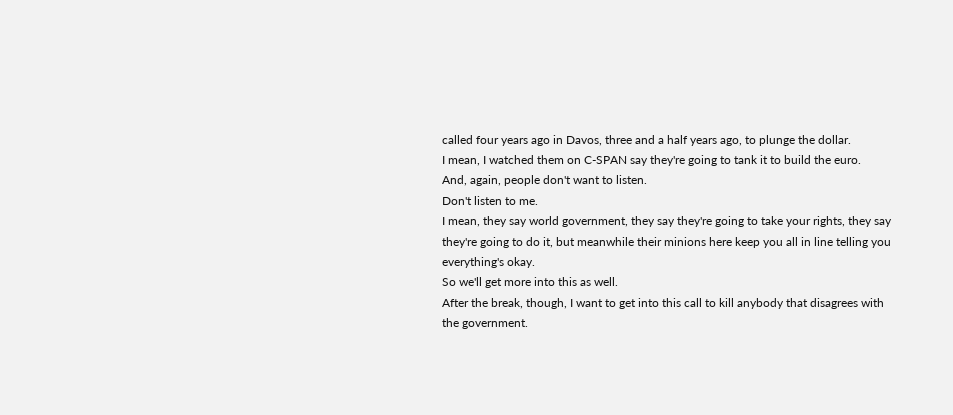called four years ago in Davos, three and a half years ago, to plunge the dollar.
I mean, I watched them on C-SPAN say they're going to tank it to build the euro.
And, again, people don't want to listen.
Don't listen to me.
I mean, they say world government, they say they're going to take your rights, they say they're going to do it, but meanwhile their minions here keep you all in line telling you everything's okay.
So we'll get more into this as well.
After the break, though, I want to get into this call to kill anybody that disagrees with the government.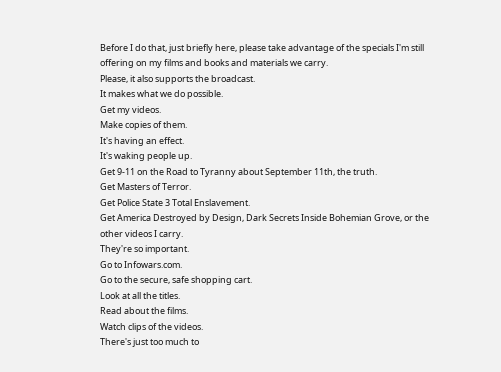Before I do that, just briefly here, please take advantage of the specials I'm still offering on my films and books and materials we carry.
Please, it also supports the broadcast.
It makes what we do possible.
Get my videos.
Make copies of them.
It's having an effect.
It's waking people up.
Get 9-11 on the Road to Tyranny about September 11th, the truth.
Get Masters of Terror.
Get Police State 3 Total Enslavement.
Get America Destroyed by Design, Dark Secrets Inside Bohemian Grove, or the other videos I carry.
They're so important.
Go to Infowars.com.
Go to the secure, safe shopping cart.
Look at all the titles.
Read about the films.
Watch clips of the videos.
There's just too much to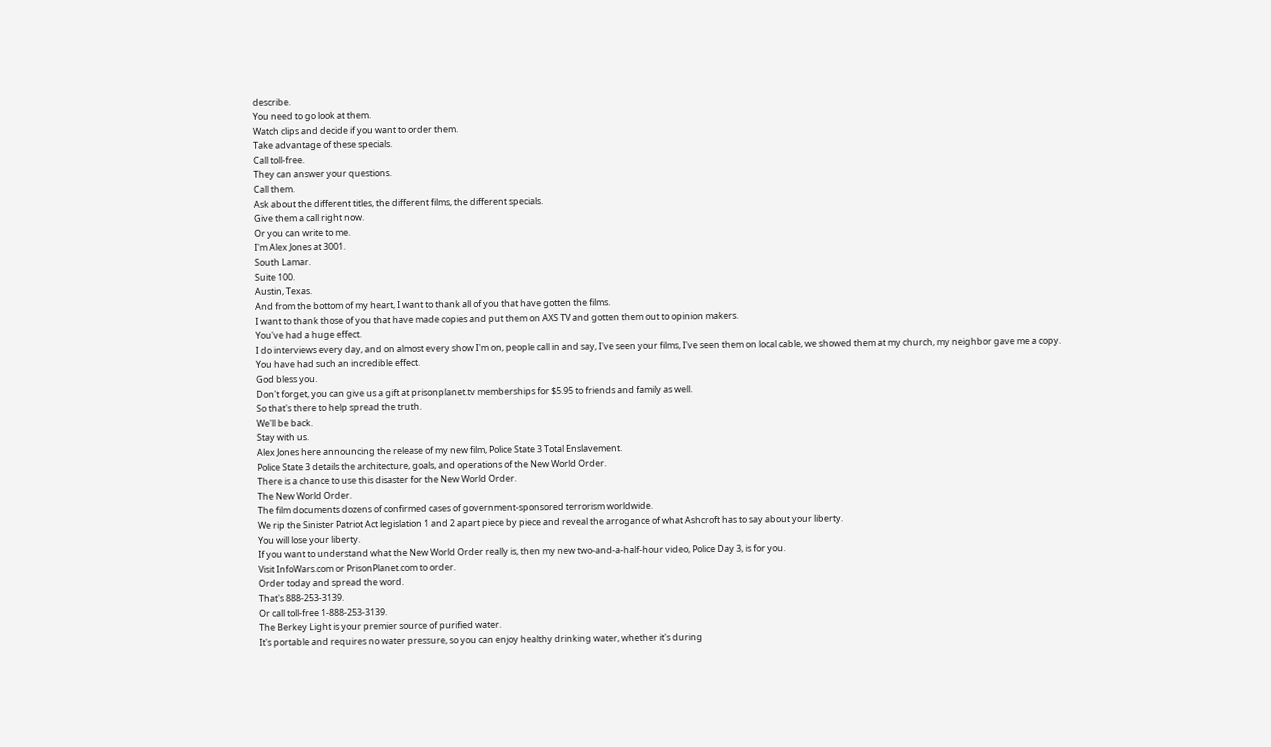describe.
You need to go look at them.
Watch clips and decide if you want to order them.
Take advantage of these specials.
Call toll-free.
They can answer your questions.
Call them.
Ask about the different titles, the different films, the different specials.
Give them a call right now.
Or you can write to me.
I'm Alex Jones at 3001.
South Lamar.
Suite 100.
Austin, Texas.
And from the bottom of my heart, I want to thank all of you that have gotten the films.
I want to thank those of you that have made copies and put them on AXS TV and gotten them out to opinion makers.
You've had a huge effect.
I do interviews every day, and on almost every show I'm on, people call in and say, I've seen your films, I've seen them on local cable, we showed them at my church, my neighbor gave me a copy.
You have had such an incredible effect.
God bless you.
Don't forget, you can give us a gift at prisonplanet.tv memberships for $5.95 to friends and family as well.
So that's there to help spread the truth.
We'll be back.
Stay with us.
Alex Jones here announcing the release of my new film, Police State 3 Total Enslavement.
Police State 3 details the architecture, goals, and operations of the New World Order.
There is a chance to use this disaster for the New World Order.
The New World Order.
The film documents dozens of confirmed cases of government-sponsored terrorism worldwide.
We rip the Sinister Patriot Act legislation 1 and 2 apart piece by piece and reveal the arrogance of what Ashcroft has to say about your liberty.
You will lose your liberty.
If you want to understand what the New World Order really is, then my new two-and-a-half-hour video, Police Day 3, is for you.
Visit InfoWars.com or PrisonPlanet.com to order.
Order today and spread the word.
That's 888-253-3139.
Or call toll-free 1-888-253-3139.
The Berkey Light is your premier source of purified water.
It's portable and requires no water pressure, so you can enjoy healthy drinking water, whether it's during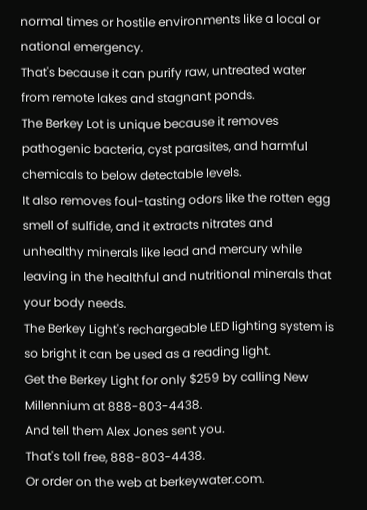normal times or hostile environments like a local or national emergency.
That's because it can purify raw, untreated water from remote lakes and stagnant ponds.
The Berkey Lot is unique because it removes pathogenic bacteria, cyst parasites, and harmful chemicals to below detectable levels.
It also removes foul-tasting odors like the rotten egg smell of sulfide, and it extracts nitrates and unhealthy minerals like lead and mercury while leaving in the healthful and nutritional minerals that your body needs.
The Berkey Light's rechargeable LED lighting system is so bright it can be used as a reading light.
Get the Berkey Light for only $259 by calling New Millennium at 888-803-4438.
And tell them Alex Jones sent you.
That's toll free, 888-803-4438.
Or order on the web at berkeywater.com.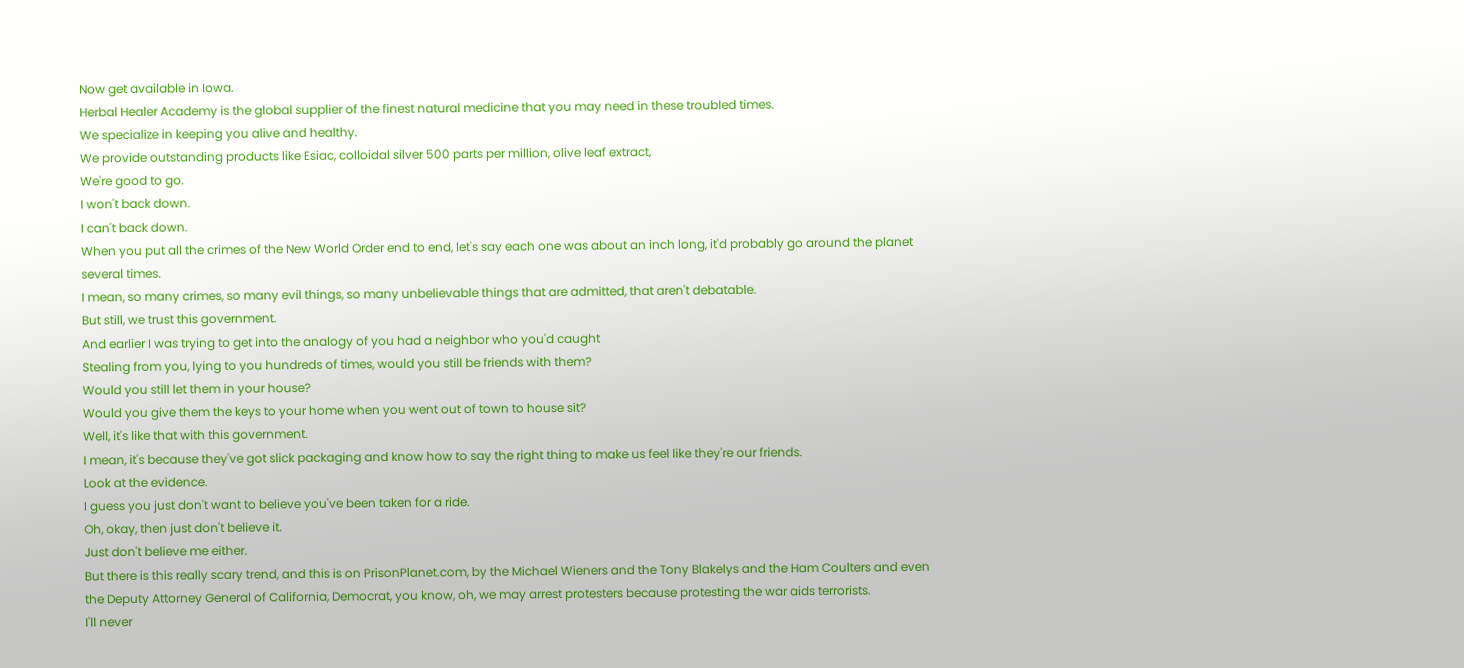Now get available in Iowa.
Herbal Healer Academy is the global supplier of the finest natural medicine that you may need in these troubled times.
We specialize in keeping you alive and healthy.
We provide outstanding products like Esiac, colloidal silver 500 parts per million, olive leaf extract,
We're good to go.
I won't back down.
I can't back down.
When you put all the crimes of the New World Order end to end, let's say each one was about an inch long, it'd probably go around the planet several times.
I mean, so many crimes, so many evil things, so many unbelievable things that are admitted, that aren't debatable.
But still, we trust this government.
And earlier I was trying to get into the analogy of you had a neighbor who you'd caught
Stealing from you, lying to you hundreds of times, would you still be friends with them?
Would you still let them in your house?
Would you give them the keys to your home when you went out of town to house sit?
Well, it's like that with this government.
I mean, it's because they've got slick packaging and know how to say the right thing to make us feel like they're our friends.
Look at the evidence.
I guess you just don't want to believe you've been taken for a ride.
Oh, okay, then just don't believe it.
Just don't believe me either.
But there is this really scary trend, and this is on PrisonPlanet.com, by the Michael Wieners and the Tony Blakelys and the Ham Coulters and even the Deputy Attorney General of California, Democrat, you know, oh, we may arrest protesters because protesting the war aids terrorists.
I'll never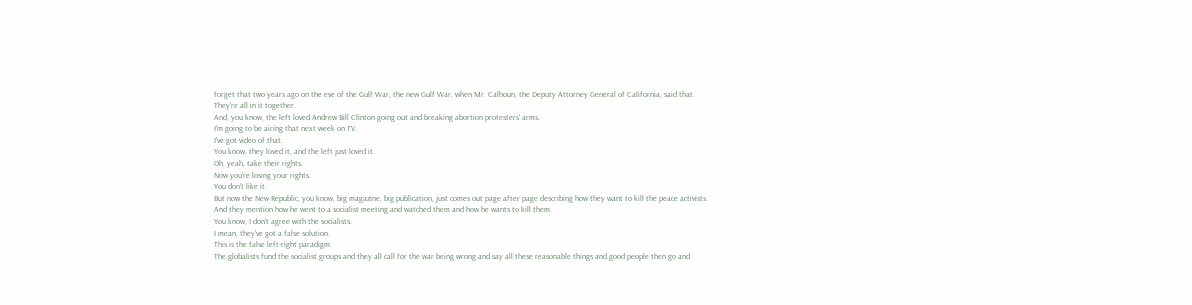forget that two years ago on the eve of the Gulf War, the new Gulf War, when Mr. Calhoun, the Deputy Attorney General of California, said that.
They're all in it together.
And, you know, the left loved Andrew Bill Clinton going out and breaking abortion protesters' arms.
I'm going to be airing that next week on TV.
I've got video of that.
You know, they loved it, and the left just loved it.
Oh, yeah, take their rights.
Now you're losing your rights.
You don't like it.
But now the New Republic, you know, big magazine, big publication, just comes out page after page describing how they want to kill the peace activists.
And they mention how he went to a socialist meeting and watched them and how he wants to kill them.
You know, I don't agree with the socialists.
I mean, they've got a false solution.
This is the false left-right paradigm.
The globalists fund the socialist groups and they all call for the war being wrong and say all these reasonable things and good people then go and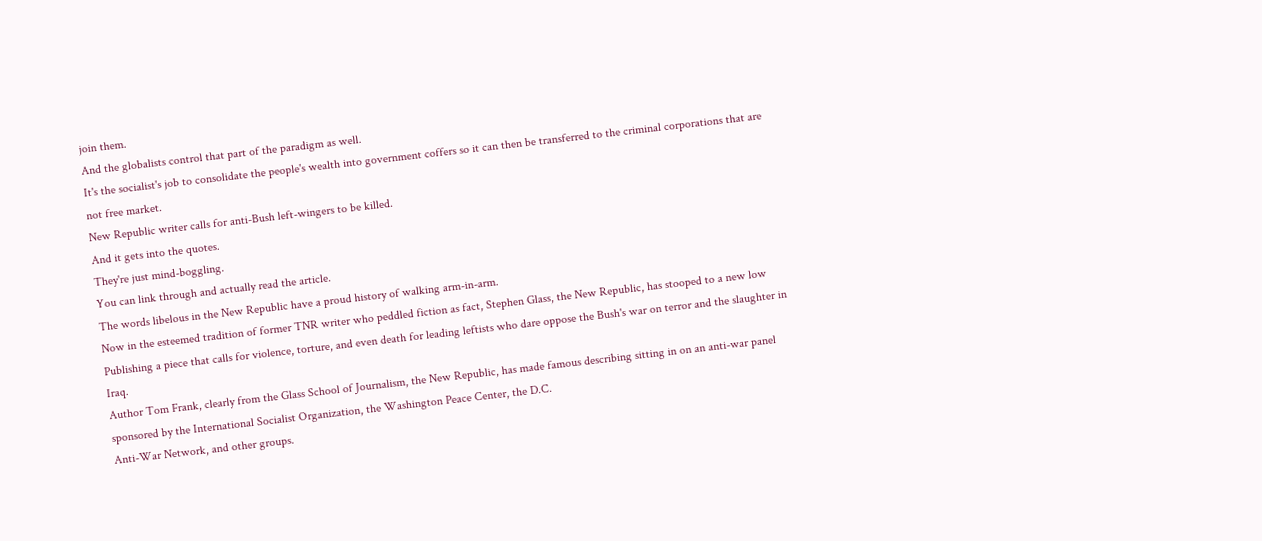join them.
And the globalists control that part of the paradigm as well.
It's the socialist's job to consolidate the people's wealth into government coffers so it can then be transferred to the criminal corporations that are not free market.
New Republic writer calls for anti-Bush left-wingers to be killed.
And it gets into the quotes.
They're just mind-boggling.
You can link through and actually read the article.
The words libelous in the New Republic have a proud history of walking arm-in-arm.
Now in the esteemed tradition of former TNR writer who peddled fiction as fact, Stephen Glass, the New Republic, has stooped to a new low
Publishing a piece that calls for violence, torture, and even death for leading leftists who dare oppose the Bush's war on terror and the slaughter in Iraq.
Author Tom Frank, clearly from the Glass School of Journalism, the New Republic, has made famous describing sitting in on an anti-war panel sponsored by the International Socialist Organization, the Washington Peace Center, the D.C.
Anti-War Network, and other groups.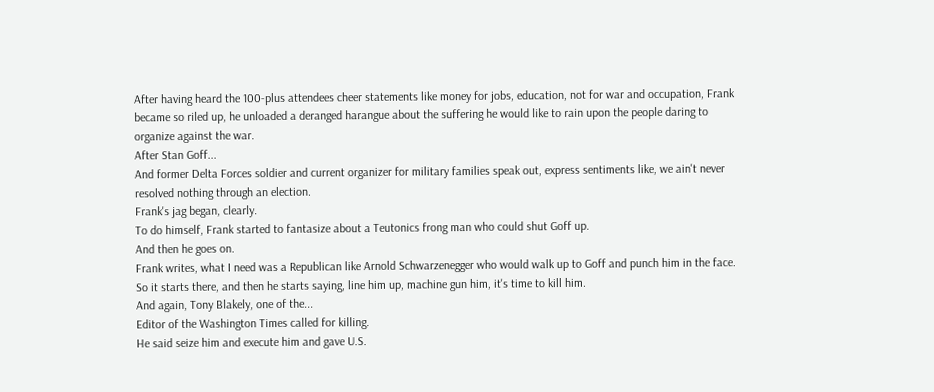After having heard the 100-plus attendees cheer statements like money for jobs, education, not for war and occupation, Frank became so riled up, he unloaded a deranged harangue about the suffering he would like to rain upon the people daring to organize against the war.
After Stan Goff...
And former Delta Forces soldier and current organizer for military families speak out, express sentiments like, we ain't never resolved nothing through an election.
Frank's jag began, clearly.
To do himself, Frank started to fantasize about a Teutonics frong man who could shut Goff up.
And then he goes on.
Frank writes, what I need was a Republican like Arnold Schwarzenegger who would walk up to Goff and punch him in the face.
So it starts there, and then he starts saying, line him up, machine gun him, it's time to kill him.
And again, Tony Blakely, one of the...
Editor of the Washington Times called for killing.
He said seize him and execute him and gave U.S.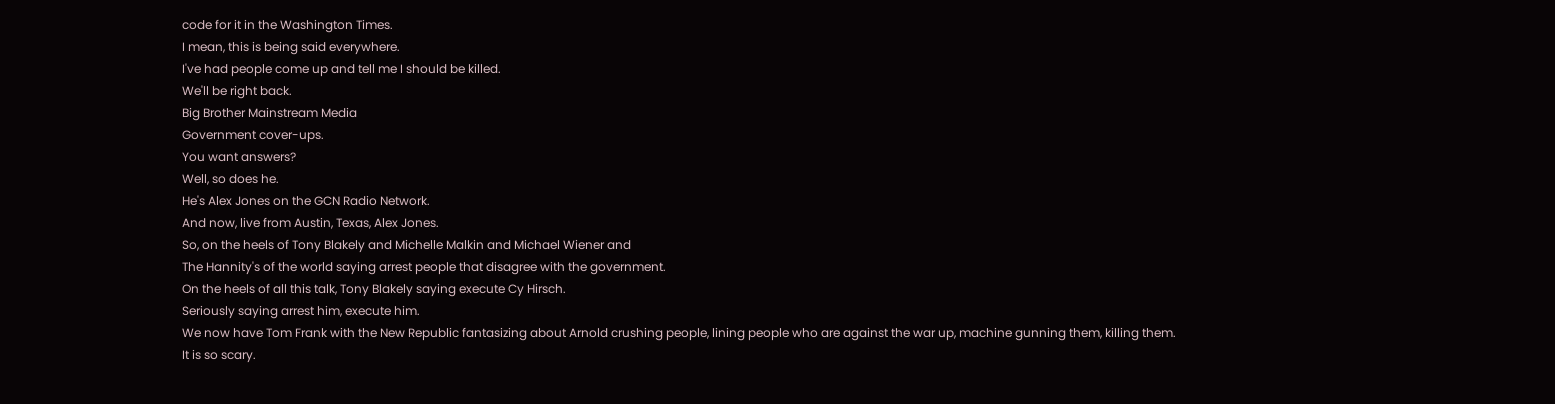code for it in the Washington Times.
I mean, this is being said everywhere.
I've had people come up and tell me I should be killed.
We'll be right back.
Big Brother Mainstream Media
Government cover-ups.
You want answers?
Well, so does he.
He's Alex Jones on the GCN Radio Network.
And now, live from Austin, Texas, Alex Jones.
So, on the heels of Tony Blakely and Michelle Malkin and Michael Wiener and
The Hannity's of the world saying arrest people that disagree with the government.
On the heels of all this talk, Tony Blakely saying execute Cy Hirsch.
Seriously saying arrest him, execute him.
We now have Tom Frank with the New Republic fantasizing about Arnold crushing people, lining people who are against the war up, machine gunning them, killing them.
It is so scary.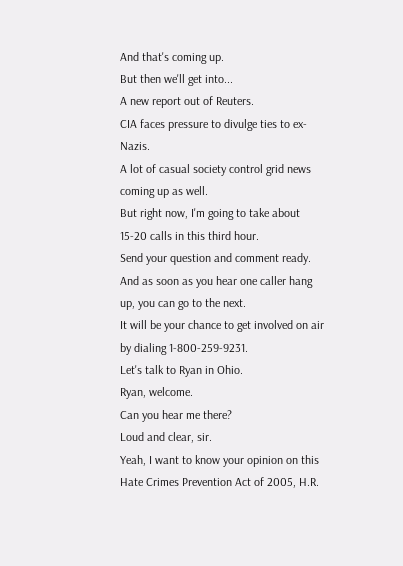And that's coming up.
But then we'll get into...
A new report out of Reuters.
CIA faces pressure to divulge ties to ex-Nazis.
A lot of casual society control grid news coming up as well.
But right now, I'm going to take about 15-20 calls in this third hour.
Send your question and comment ready.
And as soon as you hear one caller hang up, you can go to the next.
It will be your chance to get involved on air by dialing 1-800-259-9231.
Let's talk to Ryan in Ohio.
Ryan, welcome.
Can you hear me there?
Loud and clear, sir.
Yeah, I want to know your opinion on this Hate Crimes Prevention Act of 2005, H.R.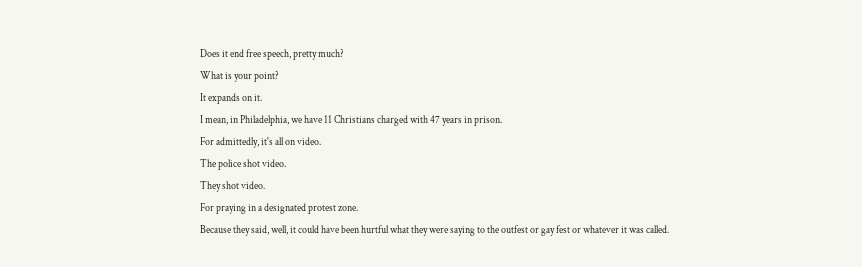Does it end free speech, pretty much?
What is your point?
It expands on it.
I mean, in Philadelphia, we have 11 Christians charged with 47 years in prison.
For admittedly, it's all on video.
The police shot video.
They shot video.
For praying in a designated protest zone.
Because they said, well, it could have been hurtful what they were saying to the outfest or gay fest or whatever it was called.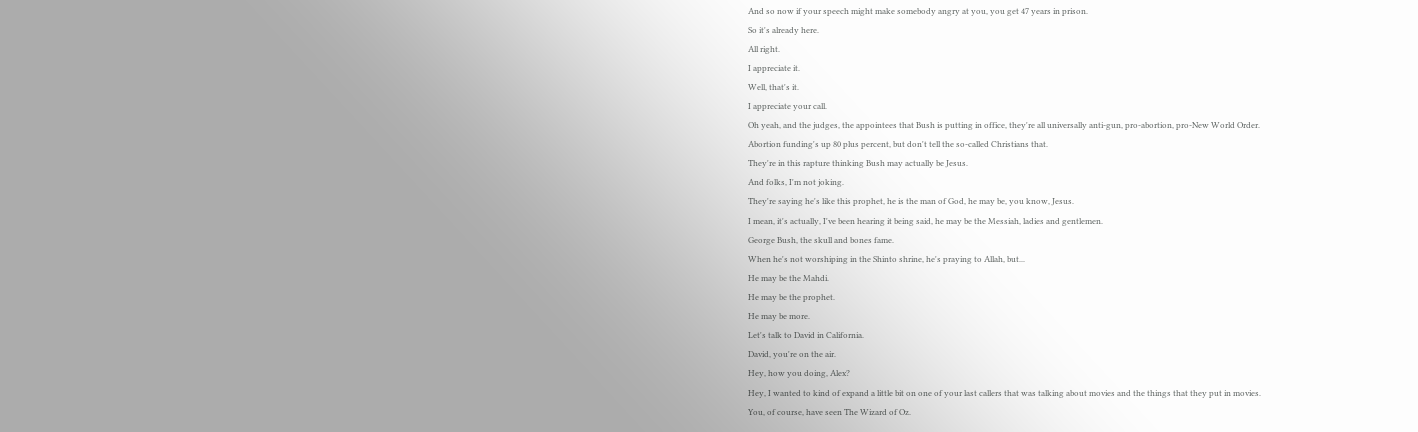And so now if your speech might make somebody angry at you, you get 47 years in prison.
So it's already here.
All right.
I appreciate it.
Well, that's it.
I appreciate your call.
Oh yeah, and the judges, the appointees that Bush is putting in office, they're all universally anti-gun, pro-abortion, pro-New World Order.
Abortion funding's up 80 plus percent, but don't tell the so-called Christians that.
They're in this rapture thinking Bush may actually be Jesus.
And folks, I'm not joking.
They're saying he's like this prophet, he is the man of God, he may be, you know, Jesus.
I mean, it's actually, I've been hearing it being said, he may be the Messiah, ladies and gentlemen.
George Bush, the skull and bones fame.
When he's not worshiping in the Shinto shrine, he's praying to Allah, but...
He may be the Mahdi.
He may be the prophet.
He may be more.
Let's talk to David in California.
David, you're on the air.
Hey, how you doing, Alex?
Hey, I wanted to kind of expand a little bit on one of your last callers that was talking about movies and the things that they put in movies.
You, of course, have seen The Wizard of Oz.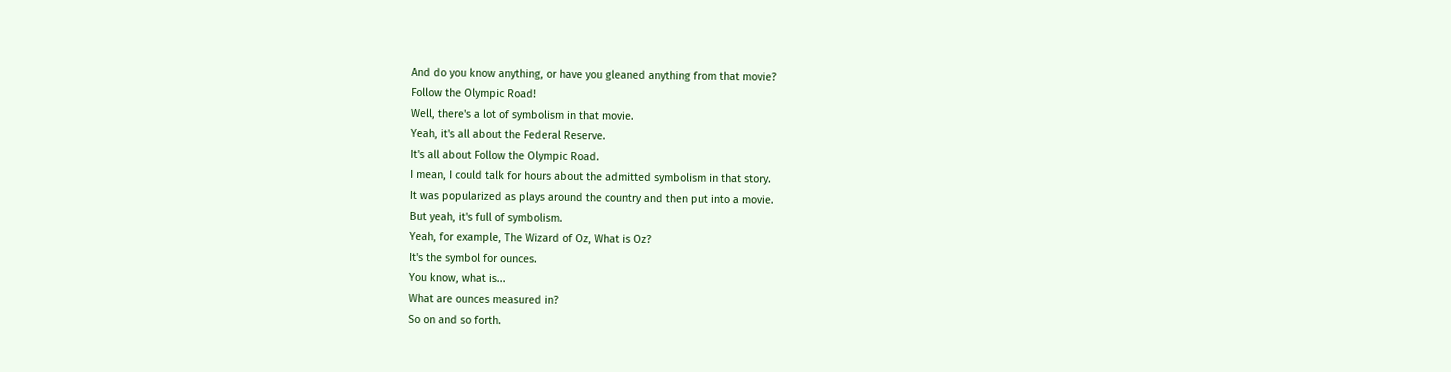And do you know anything, or have you gleaned anything from that movie?
Follow the Olympic Road!
Well, there's a lot of symbolism in that movie.
Yeah, it's all about the Federal Reserve.
It's all about Follow the Olympic Road.
I mean, I could talk for hours about the admitted symbolism in that story.
It was popularized as plays around the country and then put into a movie.
But yeah, it's full of symbolism.
Yeah, for example, The Wizard of Oz, What is Oz?
It's the symbol for ounces.
You know, what is...
What are ounces measured in?
So on and so forth.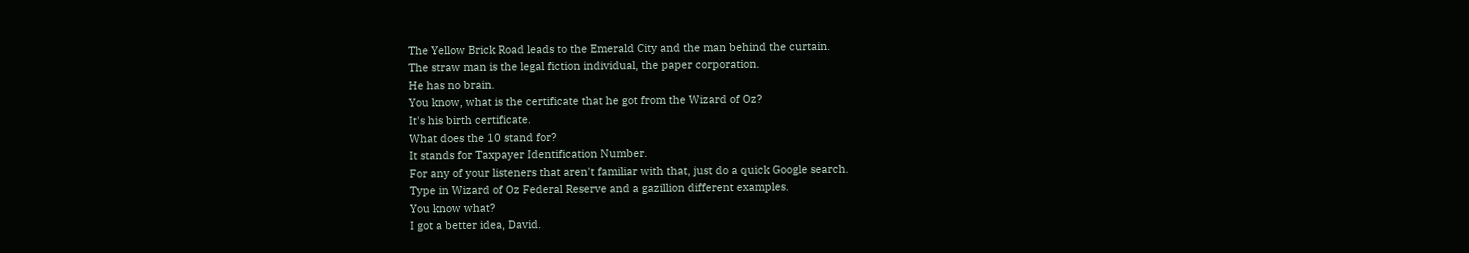The Yellow Brick Road leads to the Emerald City and the man behind the curtain.
The straw man is the legal fiction individual, the paper corporation.
He has no brain.
You know, what is the certificate that he got from the Wizard of Oz?
It's his birth certificate.
What does the 10 stand for?
It stands for Taxpayer Identification Number.
For any of your listeners that aren't familiar with that, just do a quick Google search.
Type in Wizard of Oz Federal Reserve and a gazillion different examples.
You know what?
I got a better idea, David.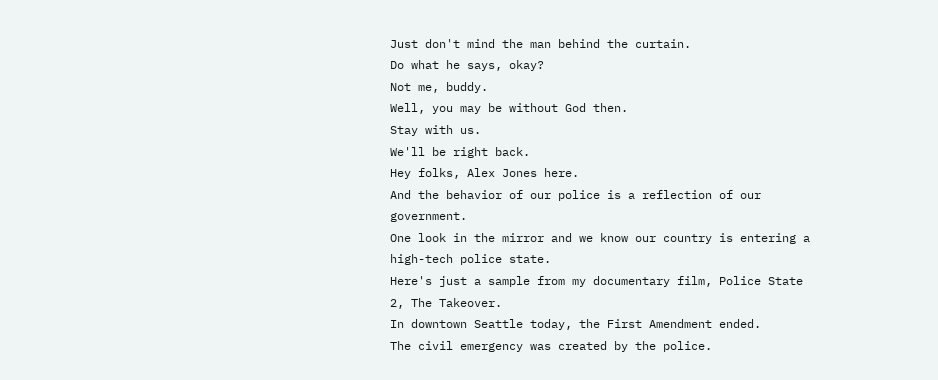Just don't mind the man behind the curtain.
Do what he says, okay?
Not me, buddy.
Well, you may be without God then.
Stay with us.
We'll be right back.
Hey folks, Alex Jones here.
And the behavior of our police is a reflection of our government.
One look in the mirror and we know our country is entering a high-tech police state.
Here's just a sample from my documentary film, Police State 2, The Takeover.
In downtown Seattle today, the First Amendment ended.
The civil emergency was created by the police.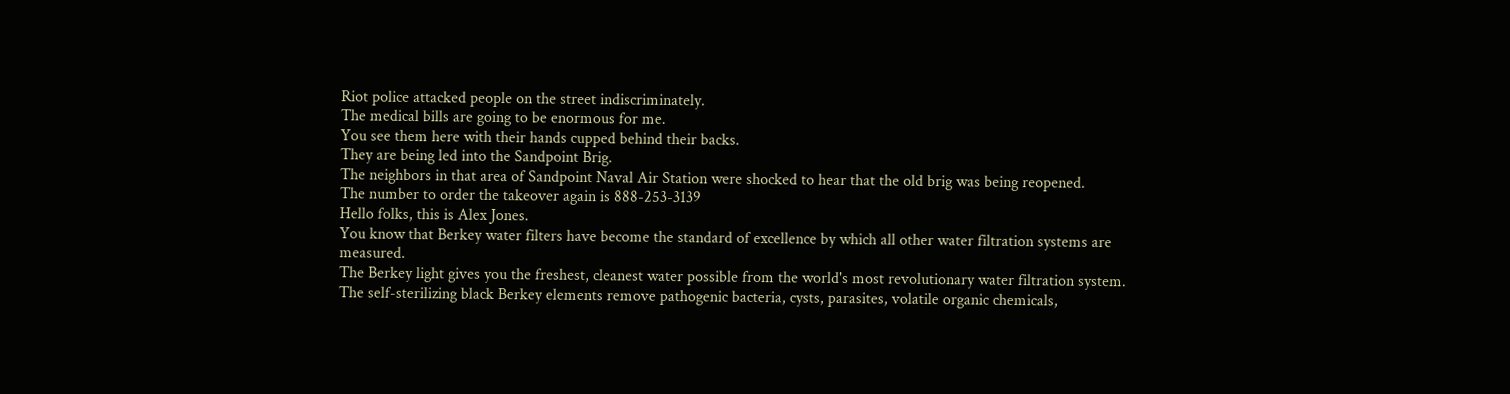Riot police attacked people on the street indiscriminately.
The medical bills are going to be enormous for me.
You see them here with their hands cupped behind their backs.
They are being led into the Sandpoint Brig.
The neighbors in that area of Sandpoint Naval Air Station were shocked to hear that the old brig was being reopened.
The number to order the takeover again is 888-253-3139
Hello folks, this is Alex Jones.
You know that Berkey water filters have become the standard of excellence by which all other water filtration systems are measured.
The Berkey light gives you the freshest, cleanest water possible from the world's most revolutionary water filtration system.
The self-sterilizing black Berkey elements remove pathogenic bacteria, cysts, parasites, volatile organic chemicals,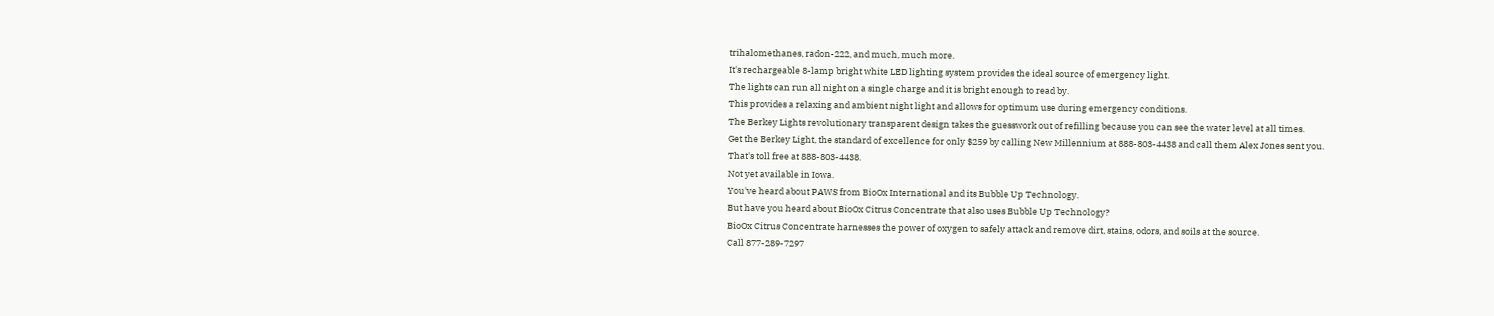trihalomethanes, radon-222, and much, much more.
It's rechargeable 8-lamp bright white LED lighting system provides the ideal source of emergency light.
The lights can run all night on a single charge and it is bright enough to read by.
This provides a relaxing and ambient night light and allows for optimum use during emergency conditions.
The Berkey Lights revolutionary transparent design takes the guesswork out of refilling because you can see the water level at all times.
Get the Berkey Light, the standard of excellence for only $259 by calling New Millennium at 888-803-4438 and call them Alex Jones sent you.
That's toll free at 888-803-4438.
Not yet available in Iowa.
You've heard about PAWS from BioOx International and its Bubble Up Technology.
But have you heard about BioOx Citrus Concentrate that also uses Bubble Up Technology?
BioOx Citrus Concentrate harnesses the power of oxygen to safely attack and remove dirt, stains, odors, and soils at the source.
Call 877-289-7297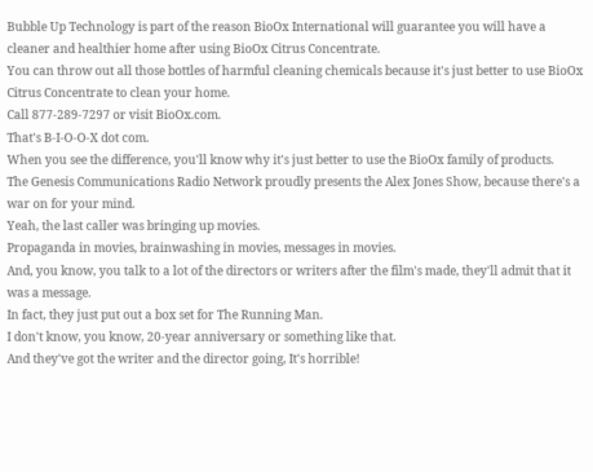Bubble Up Technology is part of the reason BioOx International will guarantee you will have a cleaner and healthier home after using BioOx Citrus Concentrate.
You can throw out all those bottles of harmful cleaning chemicals because it's just better to use BioOx Citrus Concentrate to clean your home.
Call 877-289-7297 or visit BioOx.com.
That's B-I-O-O-X dot com.
When you see the difference, you'll know why it's just better to use the BioOx family of products.
The Genesis Communications Radio Network proudly presents the Alex Jones Show, because there's a war on for your mind.
Yeah, the last caller was bringing up movies.
Propaganda in movies, brainwashing in movies, messages in movies.
And, you know, you talk to a lot of the directors or writers after the film's made, they'll admit that it was a message.
In fact, they just put out a box set for The Running Man.
I don't know, you know, 20-year anniversary or something like that.
And they've got the writer and the director going, It's horrible!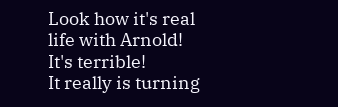Look how it's real life with Arnold!
It's terrible!
It really is turning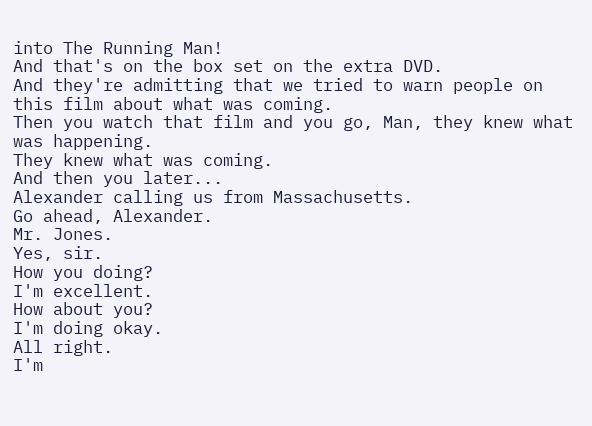into The Running Man!
And that's on the box set on the extra DVD.
And they're admitting that we tried to warn people on this film about what was coming.
Then you watch that film and you go, Man, they knew what was happening.
They knew what was coming.
And then you later...
Alexander calling us from Massachusetts.
Go ahead, Alexander.
Mr. Jones.
Yes, sir.
How you doing?
I'm excellent.
How about you?
I'm doing okay.
All right.
I'm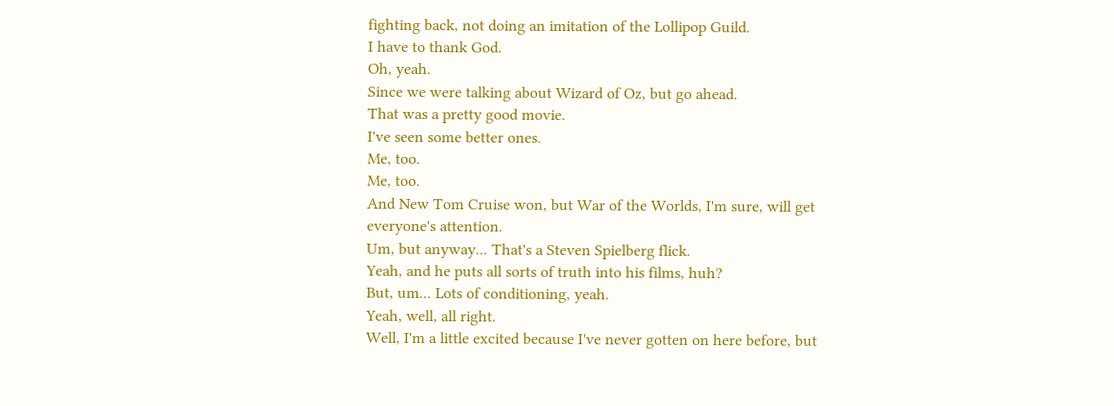fighting back, not doing an imitation of the Lollipop Guild.
I have to thank God.
Oh, yeah.
Since we were talking about Wizard of Oz, but go ahead.
That was a pretty good movie.
I've seen some better ones.
Me, too.
Me, too.
And New Tom Cruise won, but War of the Worlds, I'm sure, will get everyone's attention.
Um, but anyway... That's a Steven Spielberg flick.
Yeah, and he puts all sorts of truth into his films, huh?
But, um... Lots of conditioning, yeah.
Yeah, well, all right.
Well, I'm a little excited because I've never gotten on here before, but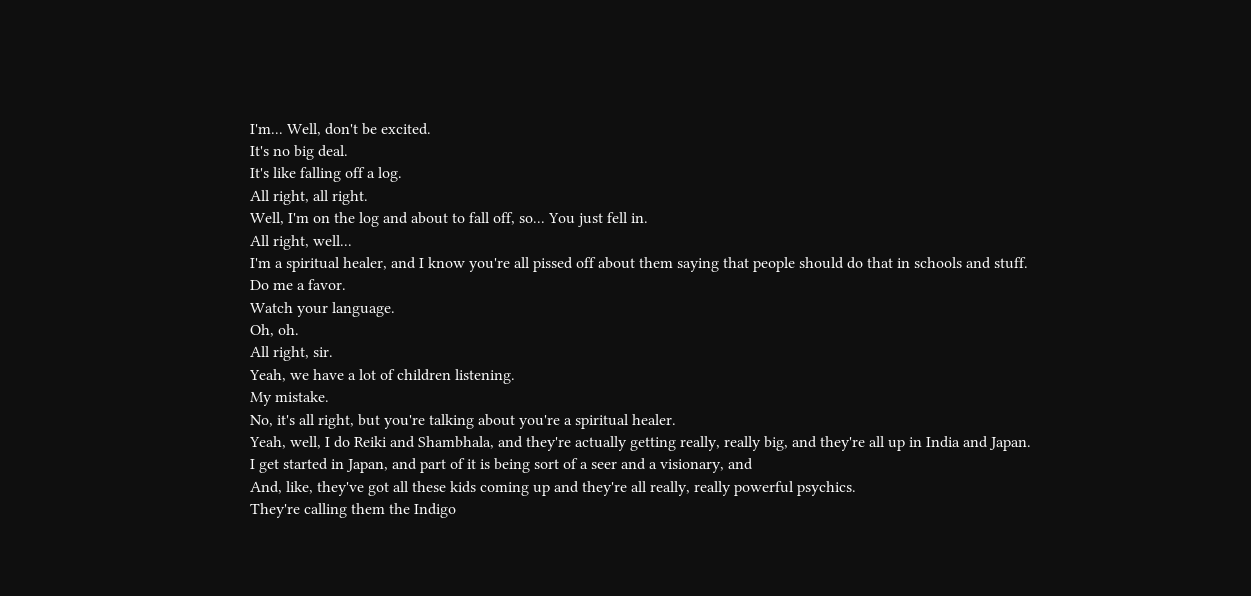I'm... Well, don't be excited.
It's no big deal.
It's like falling off a log.
All right, all right.
Well, I'm on the log and about to fall off, so... You just fell in.
All right, well...
I'm a spiritual healer, and I know you're all pissed off about them saying that people should do that in schools and stuff.
Do me a favor.
Watch your language.
Oh, oh.
All right, sir.
Yeah, we have a lot of children listening.
My mistake.
No, it's all right, but you're talking about you're a spiritual healer.
Yeah, well, I do Reiki and Shambhala, and they're actually getting really, really big, and they're all up in India and Japan.
I get started in Japan, and part of it is being sort of a seer and a visionary, and
And, like, they've got all these kids coming up and they're all really, really powerful psychics.
They're calling them the Indigo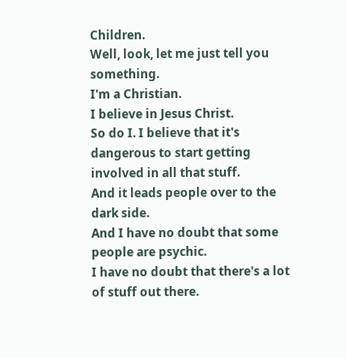Children.
Well, look, let me just tell you something.
I'm a Christian.
I believe in Jesus Christ.
So do I. I believe that it's dangerous to start getting involved in all that stuff.
And it leads people over to the dark side.
And I have no doubt that some people are psychic.
I have no doubt that there's a lot of stuff out there.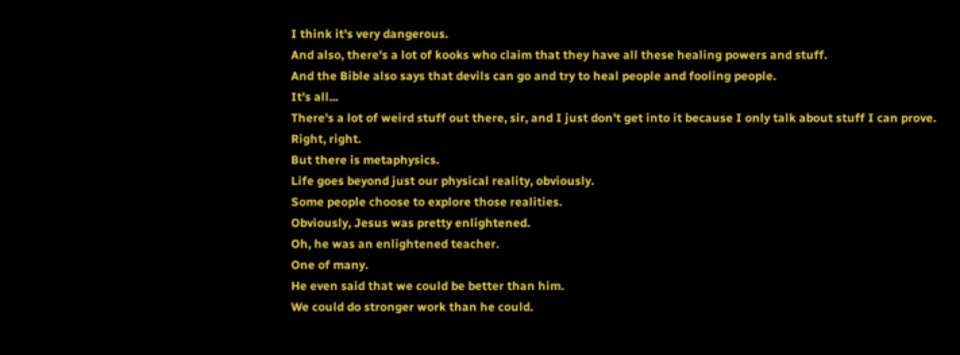I think it's very dangerous.
And also, there's a lot of kooks who claim that they have all these healing powers and stuff.
And the Bible also says that devils can go and try to heal people and fooling people.
It's all...
There's a lot of weird stuff out there, sir, and I just don't get into it because I only talk about stuff I can prove.
Right, right.
But there is metaphysics.
Life goes beyond just our physical reality, obviously.
Some people choose to explore those realities.
Obviously, Jesus was pretty enlightened.
Oh, he was an enlightened teacher.
One of many.
He even said that we could be better than him.
We could do stronger work than he could.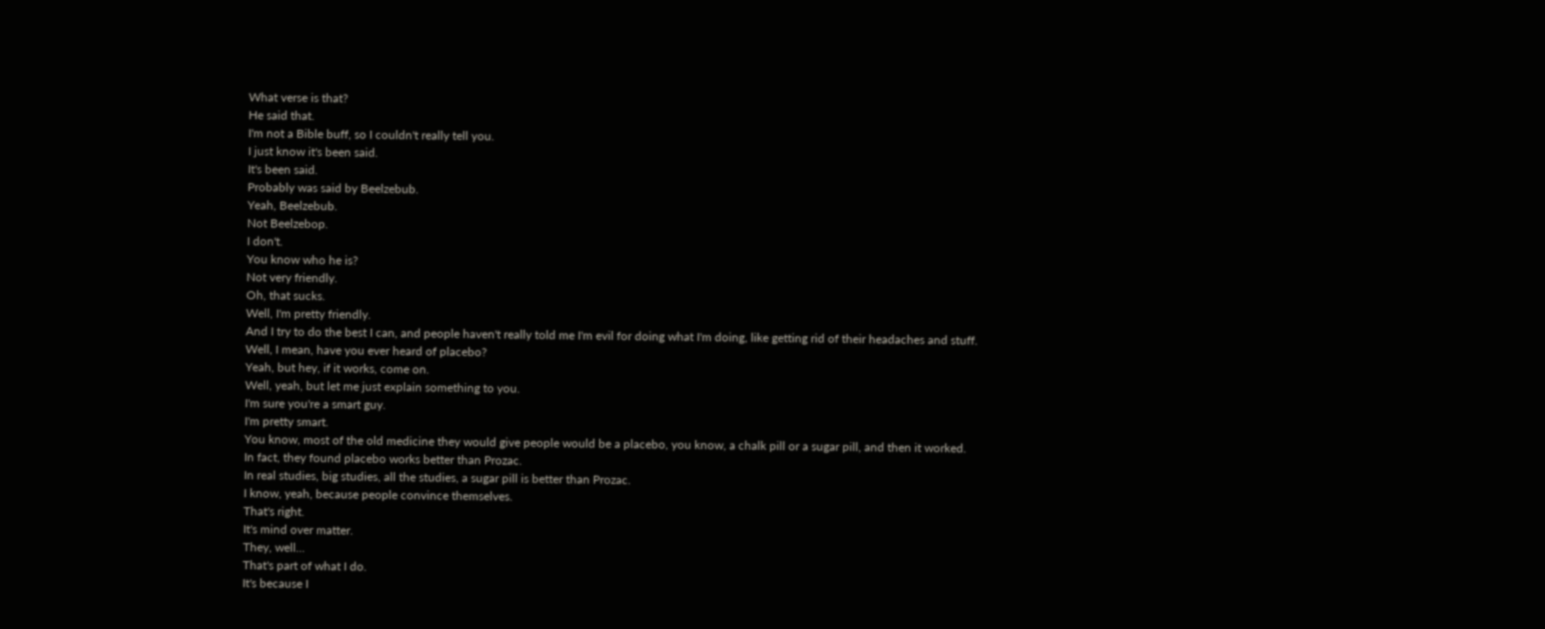What verse is that?
He said that.
I'm not a Bible buff, so I couldn't really tell you.
I just know it's been said.
It's been said.
Probably was said by Beelzebub.
Yeah, Beelzebub.
Not Beelzebop.
I don't.
You know who he is?
Not very friendly.
Oh, that sucks.
Well, I'm pretty friendly.
And I try to do the best I can, and people haven't really told me I'm evil for doing what I'm doing, like getting rid of their headaches and stuff.
Well, I mean, have you ever heard of placebo?
Yeah, but hey, if it works, come on.
Well, yeah, but let me just explain something to you.
I'm sure you're a smart guy.
I'm pretty smart.
You know, most of the old medicine they would give people would be a placebo, you know, a chalk pill or a sugar pill, and then it worked.
In fact, they found placebo works better than Prozac.
In real studies, big studies, all the studies, a sugar pill is better than Prozac.
I know, yeah, because people convince themselves.
That's right.
It's mind over matter.
They, well...
That's part of what I do.
It's because I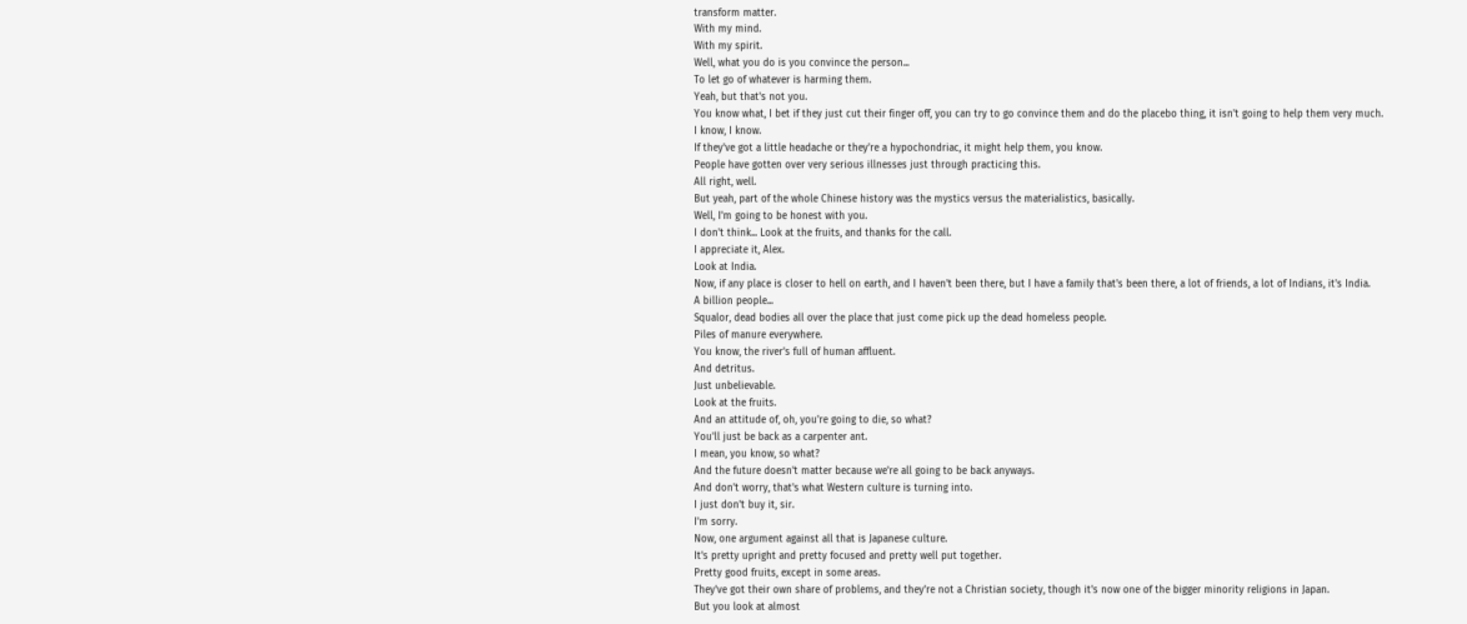transform matter.
With my mind.
With my spirit.
Well, what you do is you convince the person...
To let go of whatever is harming them.
Yeah, but that's not you.
You know what, I bet if they just cut their finger off, you can try to go convince them and do the placebo thing, it isn't going to help them very much.
I know, I know.
If they've got a little headache or they're a hypochondriac, it might help them, you know.
People have gotten over very serious illnesses just through practicing this.
All right, well.
But yeah, part of the whole Chinese history was the mystics versus the materialistics, basically.
Well, I'm going to be honest with you.
I don't think... Look at the fruits, and thanks for the call.
I appreciate it, Alex.
Look at India.
Now, if any place is closer to hell on earth, and I haven't been there, but I have a family that's been there, a lot of friends, a lot of Indians, it's India.
A billion people...
Squalor, dead bodies all over the place that just come pick up the dead homeless people.
Piles of manure everywhere.
You know, the river's full of human affluent.
And detritus.
Just unbelievable.
Look at the fruits.
And an attitude of, oh, you're going to die, so what?
You'll just be back as a carpenter ant.
I mean, you know, so what?
And the future doesn't matter because we're all going to be back anyways.
And don't worry, that's what Western culture is turning into.
I just don't buy it, sir.
I'm sorry.
Now, one argument against all that is Japanese culture.
It's pretty upright and pretty focused and pretty well put together.
Pretty good fruits, except in some areas.
They've got their own share of problems, and they're not a Christian society, though it's now one of the bigger minority religions in Japan.
But you look at almost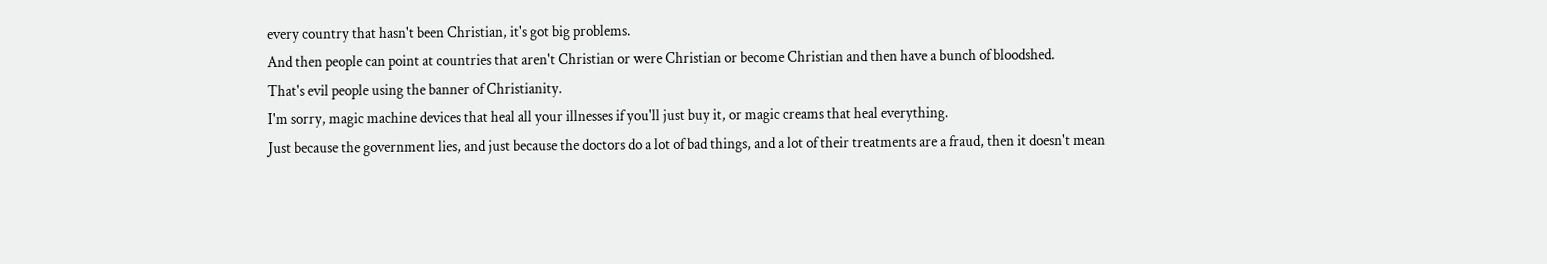every country that hasn't been Christian, it's got big problems.
And then people can point at countries that aren't Christian or were Christian or become Christian and then have a bunch of bloodshed.
That's evil people using the banner of Christianity.
I'm sorry, magic machine devices that heal all your illnesses if you'll just buy it, or magic creams that heal everything.
Just because the government lies, and just because the doctors do a lot of bad things, and a lot of their treatments are a fraud, then it doesn't mean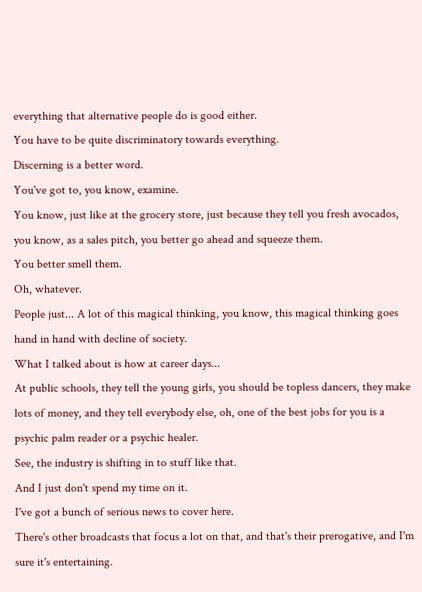everything that alternative people do is good either.
You have to be quite discriminatory towards everything.
Discerning is a better word.
You've got to, you know, examine.
You know, just like at the grocery store, just because they tell you fresh avocados, you know, as a sales pitch, you better go ahead and squeeze them.
You better smell them.
Oh, whatever.
People just... A lot of this magical thinking, you know, this magical thinking goes hand in hand with decline of society.
What I talked about is how at career days...
At public schools, they tell the young girls, you should be topless dancers, they make lots of money, and they tell everybody else, oh, one of the best jobs for you is a psychic palm reader or a psychic healer.
See, the industry is shifting in to stuff like that.
And I just don't spend my time on it.
I've got a bunch of serious news to cover here.
There's other broadcasts that focus a lot on that, and that's their prerogative, and I'm sure it's entertaining.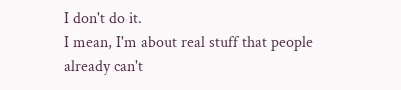I don't do it.
I mean, I'm about real stuff that people already can't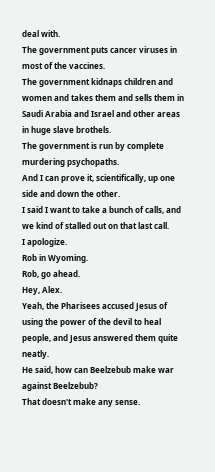deal with.
The government puts cancer viruses in most of the vaccines.
The government kidnaps children and women and takes them and sells them in Saudi Arabia and Israel and other areas in huge slave brothels.
The government is run by complete murdering psychopaths.
And I can prove it, scientifically, up one side and down the other.
I said I want to take a bunch of calls, and we kind of stalled out on that last call.
I apologize.
Rob in Wyoming.
Rob, go ahead.
Hey, Alex.
Yeah, the Pharisees accused Jesus of using the power of the devil to heal people, and Jesus answered them quite neatly.
He said, how can Beelzebub make war against Beelzebub?
That doesn't make any sense.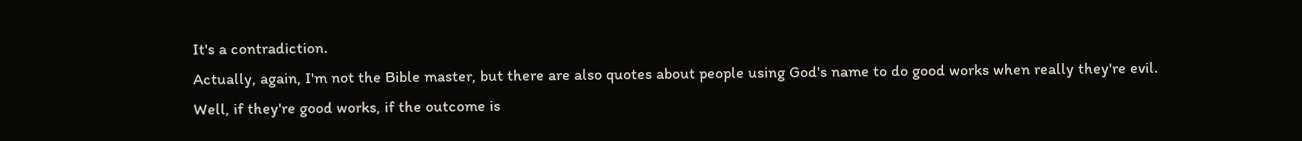It's a contradiction.
Actually, again, I'm not the Bible master, but there are also quotes about people using God's name to do good works when really they're evil.
Well, if they're good works, if the outcome is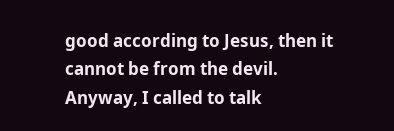good according to Jesus, then it cannot be from the devil.
Anyway, I called to talk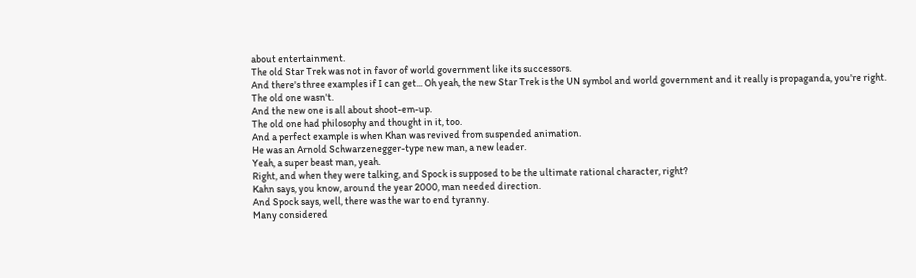about entertainment.
The old Star Trek was not in favor of world government like its successors.
And there's three examples if I can get... Oh yeah, the new Star Trek is the UN symbol and world government and it really is propaganda, you're right.
The old one wasn't.
And the new one is all about shoot-em-up.
The old one had philosophy and thought in it, too.
And a perfect example is when Khan was revived from suspended animation.
He was an Arnold Schwarzenegger-type new man, a new leader.
Yeah, a super beast man, yeah.
Right, and when they were talking, and Spock is supposed to be the ultimate rational character, right?
Kahn says, you know, around the year 2000, man needed direction.
And Spock says, well, there was the war to end tyranny.
Many considered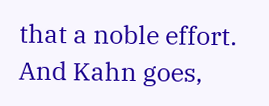that a noble effort.
And Kahn goes,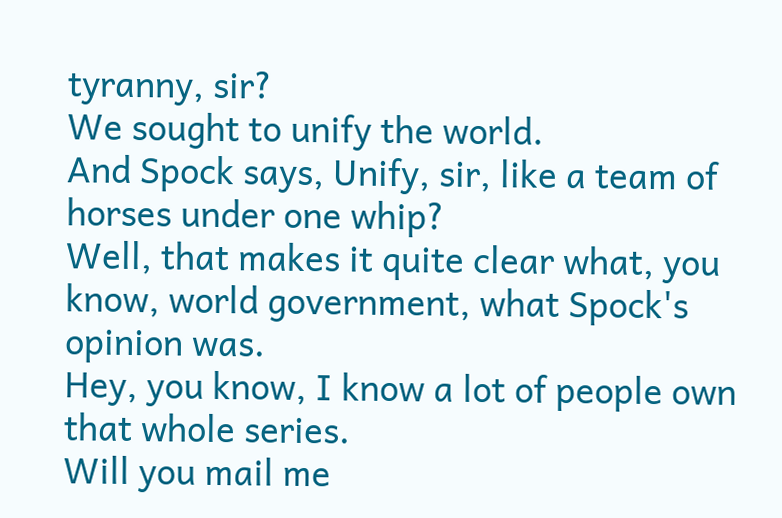tyranny, sir?
We sought to unify the world.
And Spock says, Unify, sir, like a team of horses under one whip?
Well, that makes it quite clear what, you know, world government, what Spock's opinion was.
Hey, you know, I know a lot of people own that whole series.
Will you mail me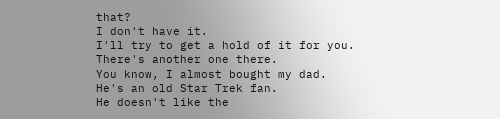that?
I don't have it.
I'll try to get a hold of it for you.
There's another one there.
You know, I almost bought my dad.
He's an old Star Trek fan.
He doesn't like the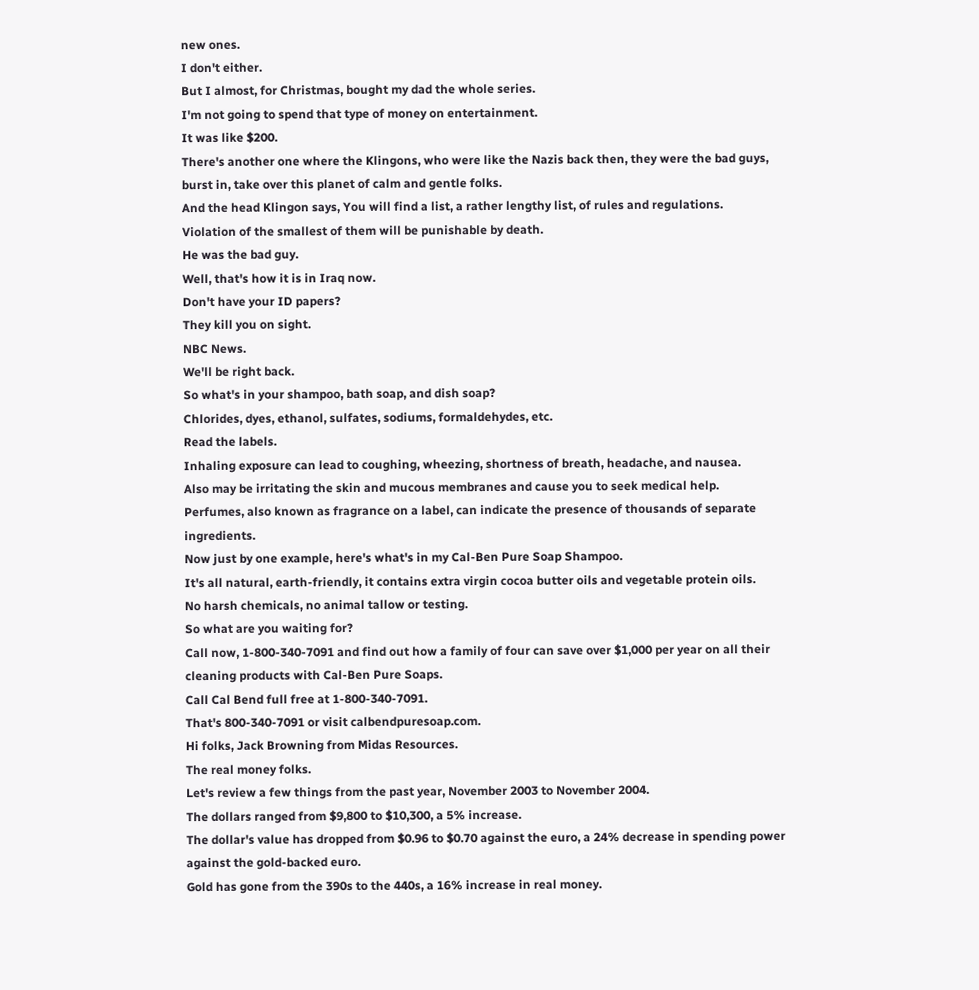new ones.
I don't either.
But I almost, for Christmas, bought my dad the whole series.
I'm not going to spend that type of money on entertainment.
It was like $200.
There's another one where the Klingons, who were like the Nazis back then, they were the bad guys, burst in, take over this planet of calm and gentle folks.
And the head Klingon says, You will find a list, a rather lengthy list, of rules and regulations.
Violation of the smallest of them will be punishable by death.
He was the bad guy.
Well, that's how it is in Iraq now.
Don't have your ID papers?
They kill you on sight.
NBC News.
We'll be right back.
So what's in your shampoo, bath soap, and dish soap?
Chlorides, dyes, ethanol, sulfates, sodiums, formaldehydes, etc.
Read the labels.
Inhaling exposure can lead to coughing, wheezing, shortness of breath, headache, and nausea.
Also may be irritating the skin and mucous membranes and cause you to seek medical help.
Perfumes, also known as fragrance on a label, can indicate the presence of thousands of separate ingredients.
Now just by one example, here's what's in my Cal-Ben Pure Soap Shampoo.
It's all natural, earth-friendly, it contains extra virgin cocoa butter oils and vegetable protein oils.
No harsh chemicals, no animal tallow or testing.
So what are you waiting for?
Call now, 1-800-340-7091 and find out how a family of four can save over $1,000 per year on all their cleaning products with Cal-Ben Pure Soaps.
Call Cal Bend full free at 1-800-340-7091.
That's 800-340-7091 or visit calbendpuresoap.com.
Hi folks, Jack Browning from Midas Resources.
The real money folks.
Let's review a few things from the past year, November 2003 to November 2004.
The dollars ranged from $9,800 to $10,300, a 5% increase.
The dollar's value has dropped from $0.96 to $0.70 against the euro, a 24% decrease in spending power against the gold-backed euro.
Gold has gone from the 390s to the 440s, a 16% increase in real money.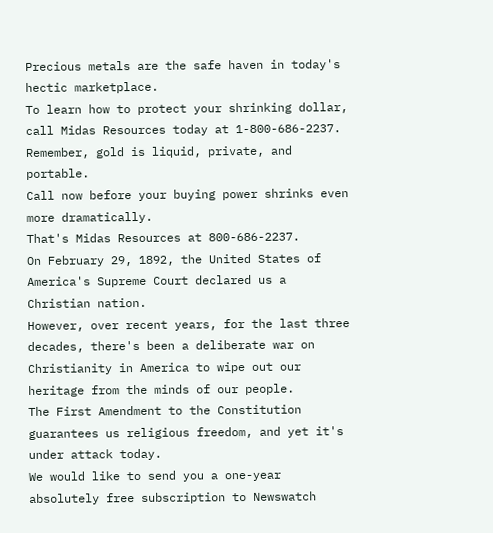Precious metals are the safe haven in today's hectic marketplace.
To learn how to protect your shrinking dollar, call Midas Resources today at 1-800-686-2237.
Remember, gold is liquid, private, and portable.
Call now before your buying power shrinks even more dramatically.
That's Midas Resources at 800-686-2237.
On February 29, 1892, the United States of America's Supreme Court declared us a Christian nation.
However, over recent years, for the last three decades, there's been a deliberate war on Christianity in America to wipe out our heritage from the minds of our people.
The First Amendment to the Constitution guarantees us religious freedom, and yet it's under attack today.
We would like to send you a one-year absolutely free subscription to Newswatch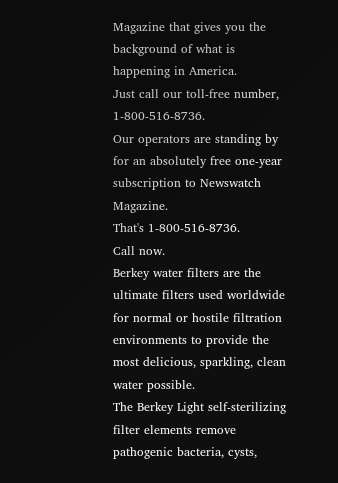Magazine that gives you the background of what is happening in America.
Just call our toll-free number, 1-800-516-8736.
Our operators are standing by for an absolutely free one-year subscription to Newswatch Magazine.
That's 1-800-516-8736.
Call now.
Berkey water filters are the ultimate filters used worldwide for normal or hostile filtration environments to provide the most delicious, sparkling, clean water possible.
The Berkey Light self-sterilizing filter elements remove pathogenic bacteria, cysts,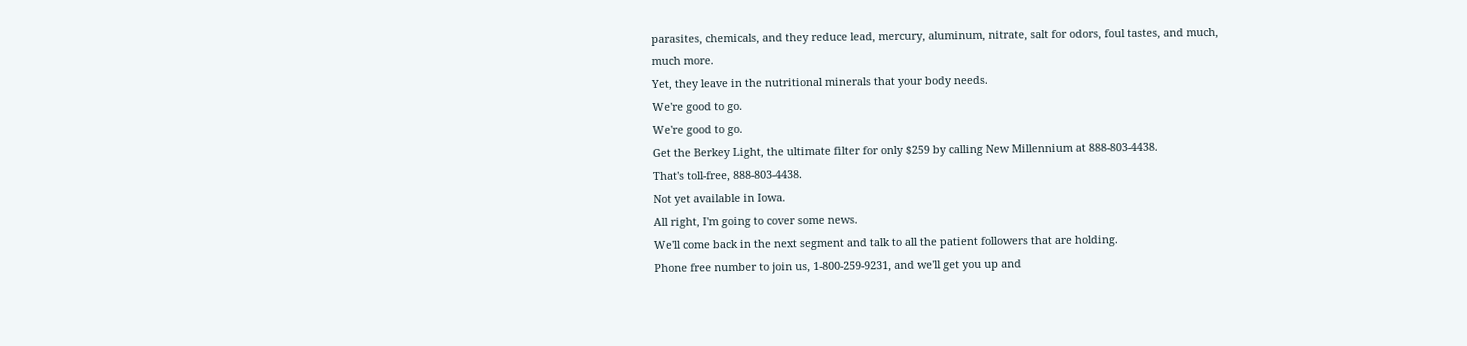parasites, chemicals, and they reduce lead, mercury, aluminum, nitrate, salt for odors, foul tastes, and much, much more.
Yet, they leave in the nutritional minerals that your body needs.
We're good to go.
We're good to go.
Get the Berkey Light, the ultimate filter for only $259 by calling New Millennium at 888-803-4438.
That's toll-free, 888-803-4438.
Not yet available in Iowa.
All right, I'm going to cover some news.
We'll come back in the next segment and talk to all the patient followers that are holding.
Phone free number to join us, 1-800-259-9231, and we'll get you up and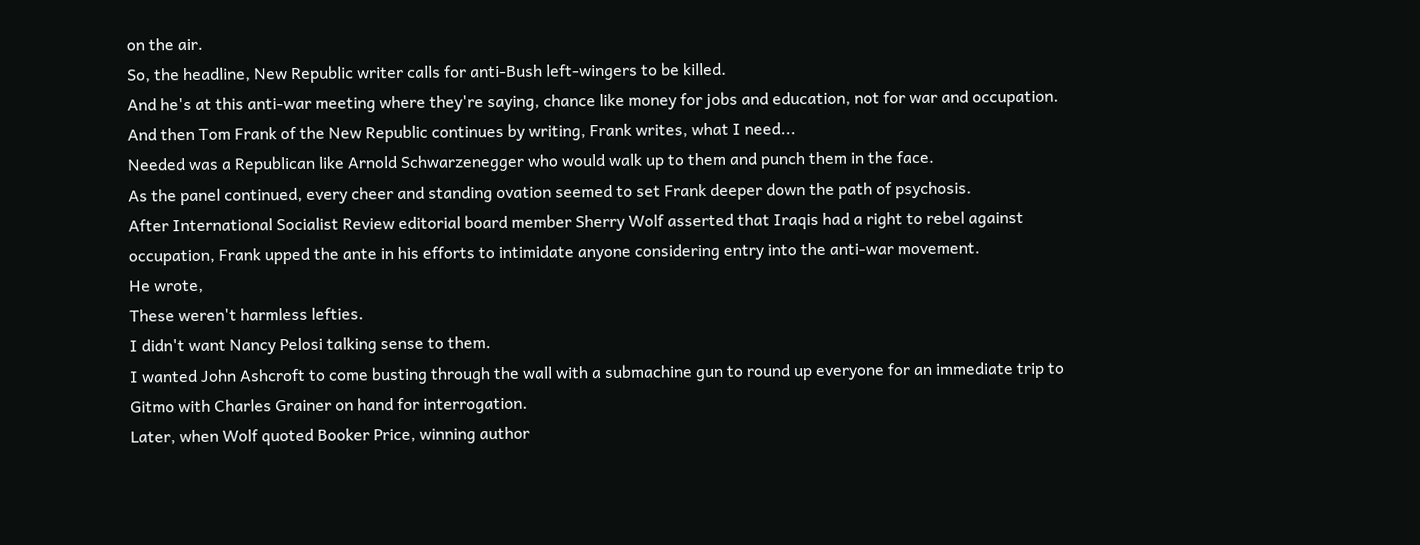on the air.
So, the headline, New Republic writer calls for anti-Bush left-wingers to be killed.
And he's at this anti-war meeting where they're saying, chance like money for jobs and education, not for war and occupation.
And then Tom Frank of the New Republic continues by writing, Frank writes, what I need...
Needed was a Republican like Arnold Schwarzenegger who would walk up to them and punch them in the face.
As the panel continued, every cheer and standing ovation seemed to set Frank deeper down the path of psychosis.
After International Socialist Review editorial board member Sherry Wolf asserted that Iraqis had a right to rebel against occupation, Frank upped the ante in his efforts to intimidate anyone considering entry into the anti-war movement.
He wrote,
These weren't harmless lefties.
I didn't want Nancy Pelosi talking sense to them.
I wanted John Ashcroft to come busting through the wall with a submachine gun to round up everyone for an immediate trip to Gitmo with Charles Grainer on hand for interrogation.
Later, when Wolf quoted Booker Price, winning author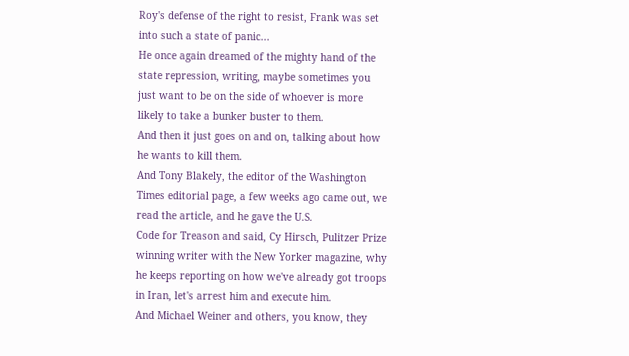Roy's defense of the right to resist, Frank was set into such a state of panic...
He once again dreamed of the mighty hand of the state repression, writing, maybe sometimes you just want to be on the side of whoever is more likely to take a bunker buster to them.
And then it just goes on and on, talking about how he wants to kill them.
And Tony Blakely, the editor of the Washington Times editorial page, a few weeks ago came out, we read the article, and he gave the U.S.
Code for Treason and said, Cy Hirsch, Pulitzer Prize winning writer with the New Yorker magazine, why he keeps reporting on how we've already got troops in Iran, let's arrest him and execute him.
And Michael Weiner and others, you know, they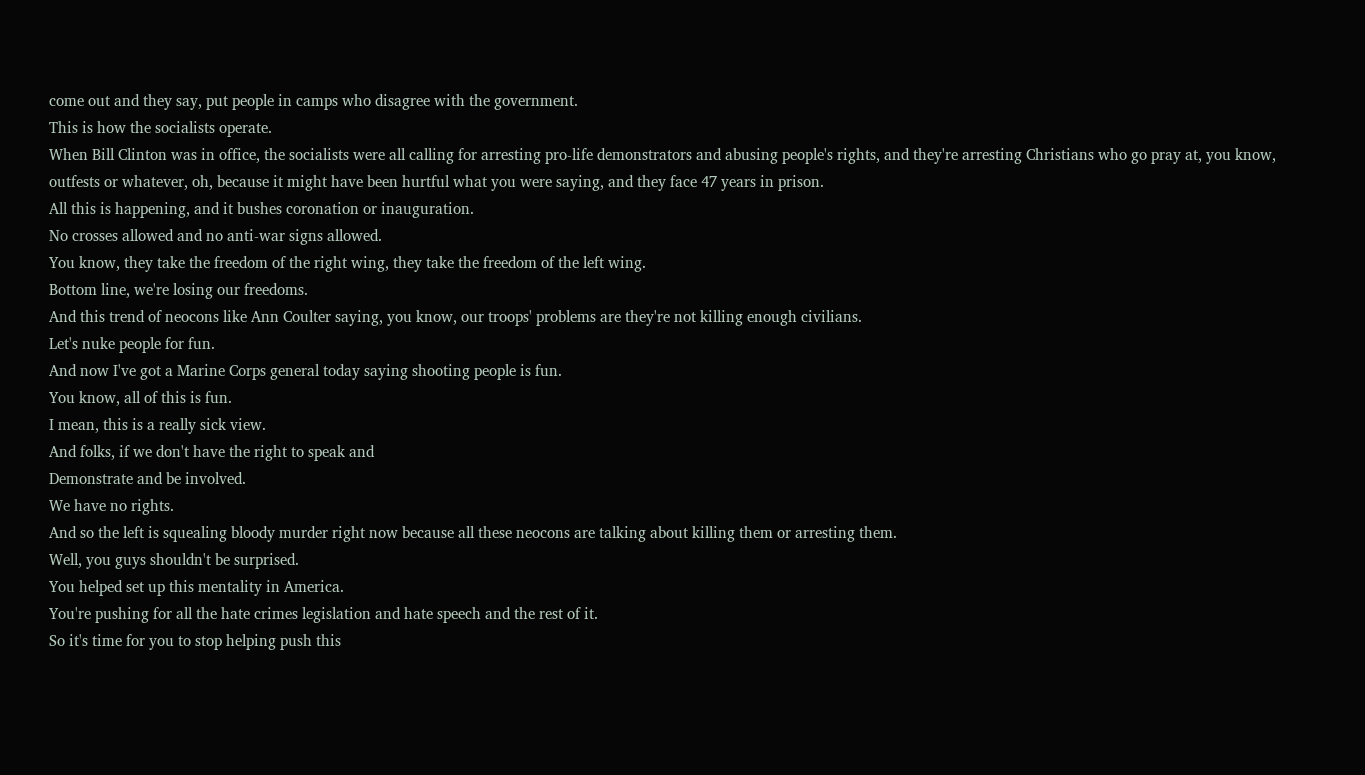come out and they say, put people in camps who disagree with the government.
This is how the socialists operate.
When Bill Clinton was in office, the socialists were all calling for arresting pro-life demonstrators and abusing people's rights, and they're arresting Christians who go pray at, you know, outfests or whatever, oh, because it might have been hurtful what you were saying, and they face 47 years in prison.
All this is happening, and it bushes coronation or inauguration.
No crosses allowed and no anti-war signs allowed.
You know, they take the freedom of the right wing, they take the freedom of the left wing.
Bottom line, we're losing our freedoms.
And this trend of neocons like Ann Coulter saying, you know, our troops' problems are they're not killing enough civilians.
Let's nuke people for fun.
And now I've got a Marine Corps general today saying shooting people is fun.
You know, all of this is fun.
I mean, this is a really sick view.
And folks, if we don't have the right to speak and
Demonstrate and be involved.
We have no rights.
And so the left is squealing bloody murder right now because all these neocons are talking about killing them or arresting them.
Well, you guys shouldn't be surprised.
You helped set up this mentality in America.
You're pushing for all the hate crimes legislation and hate speech and the rest of it.
So it's time for you to stop helping push this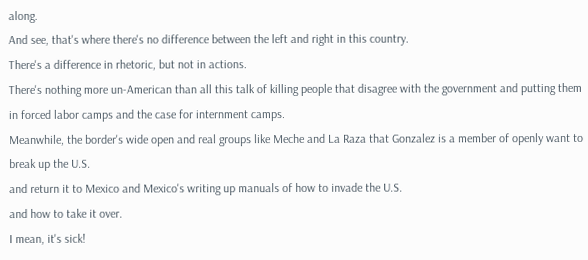along.
And see, that's where there's no difference between the left and right in this country.
There's a difference in rhetoric, but not in actions.
There's nothing more un-American than all this talk of killing people that disagree with the government and putting them in forced labor camps and the case for internment camps.
Meanwhile, the border's wide open and real groups like Meche and La Raza that Gonzalez is a member of openly want to break up the U.S.
and return it to Mexico and Mexico's writing up manuals of how to invade the U.S.
and how to take it over.
I mean, it's sick!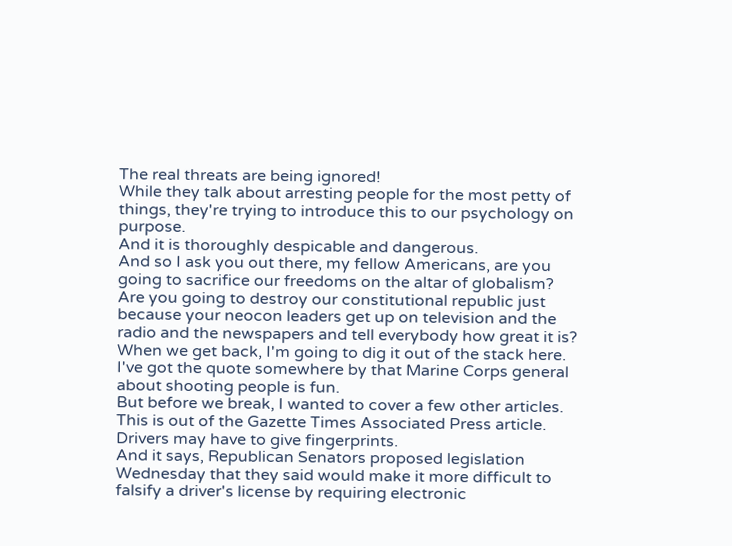The real threats are being ignored!
While they talk about arresting people for the most petty of things, they're trying to introduce this to our psychology on purpose.
And it is thoroughly despicable and dangerous.
And so I ask you out there, my fellow Americans, are you going to sacrifice our freedoms on the altar of globalism?
Are you going to destroy our constitutional republic just because your neocon leaders get up on television and the radio and the newspapers and tell everybody how great it is?
When we get back, I'm going to dig it out of the stack here.
I've got the quote somewhere by that Marine Corps general about shooting people is fun.
But before we break, I wanted to cover a few other articles.
This is out of the Gazette Times Associated Press article.
Drivers may have to give fingerprints.
And it says, Republican Senators proposed legislation Wednesday that they said would make it more difficult to falsify a driver's license by requiring electronic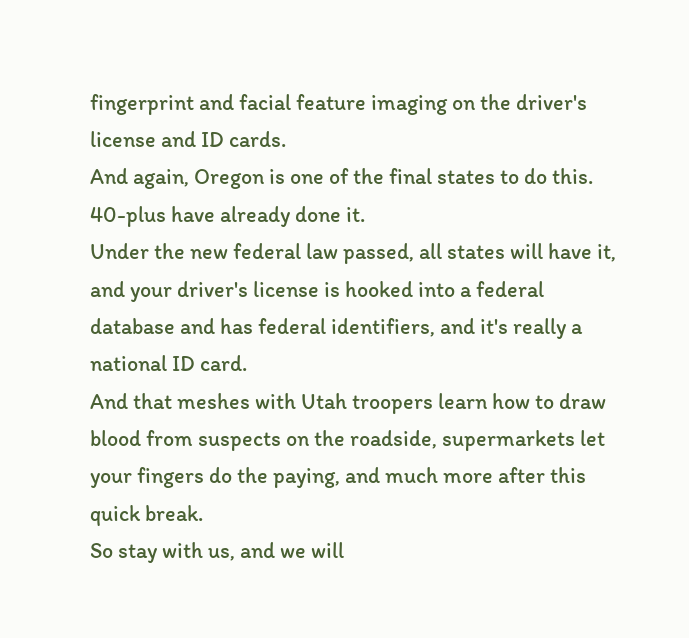fingerprint and facial feature imaging on the driver's license and ID cards.
And again, Oregon is one of the final states to do this.
40-plus have already done it.
Under the new federal law passed, all states will have it, and your driver's license is hooked into a federal database and has federal identifiers, and it's really a national ID card.
And that meshes with Utah troopers learn how to draw blood from suspects on the roadside, supermarkets let your fingers do the paying, and much more after this quick break.
So stay with us, and we will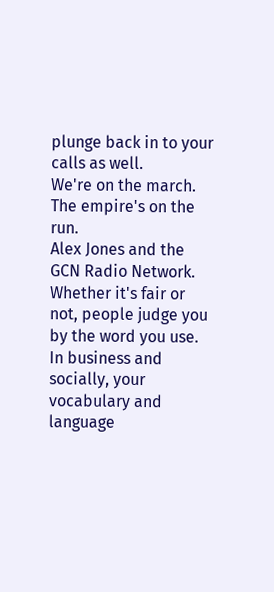plunge back in to your calls as well.
We're on the march.
The empire's on the run.
Alex Jones and the GCN Radio Network.
Whether it's fair or not, people judge you by the word you use.
In business and socially, your vocabulary and language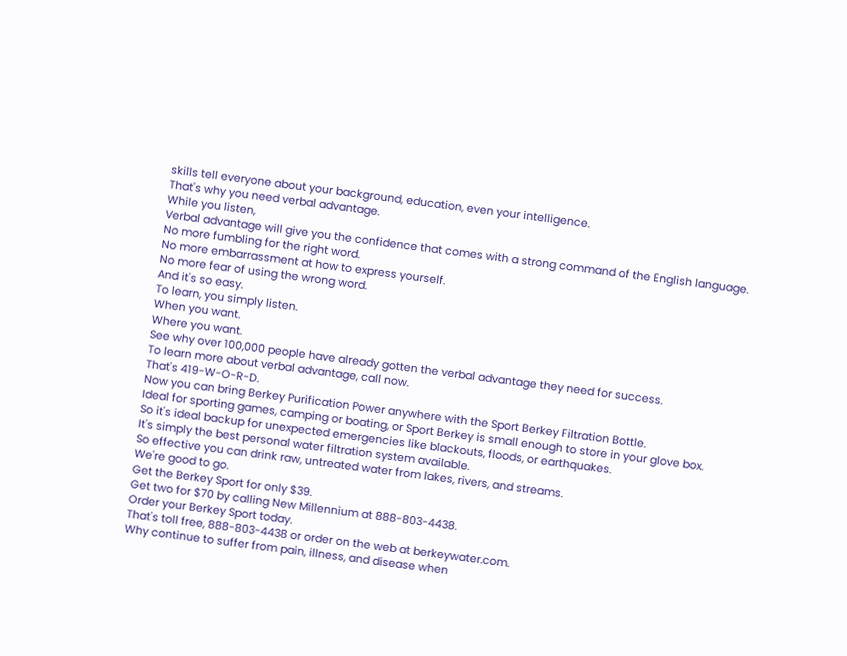skills tell everyone about your background, education, even your intelligence.
That's why you need verbal advantage.
While you listen,
Verbal advantage will give you the confidence that comes with a strong command of the English language.
No more fumbling for the right word.
No more embarrassment at how to express yourself.
No more fear of using the wrong word.
And it's so easy.
To learn, you simply listen.
When you want.
Where you want.
See why over 100,000 people have already gotten the verbal advantage they need for success.
To learn more about verbal advantage, call now.
That's 419-W-O-R-D.
Now you can bring Berkey Purification Power anywhere with the Sport Berkey Filtration Bottle.
Ideal for sporting games, camping or boating, or Sport Berkey is small enough to store in your glove box.
So it's ideal backup for unexpected emergencies like blackouts, floods, or earthquakes.
It's simply the best personal water filtration system available.
So effective you can drink raw, untreated water from lakes, rivers, and streams.
We're good to go.
Get the Berkey Sport for only $39.
Get two for $70 by calling New Millennium at 888-803-4438.
Order your Berkey Sport today.
That's toll free, 888-803-4438 or order on the web at berkeywater.com.
Why continue to suffer from pain, illness, and disease when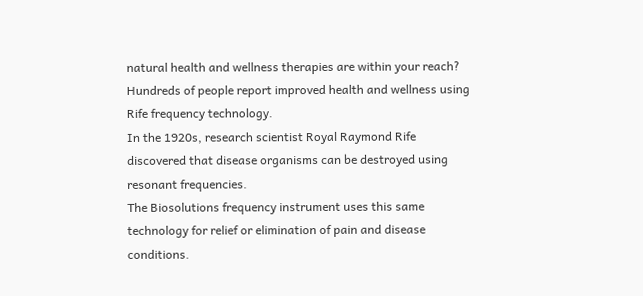natural health and wellness therapies are within your reach?
Hundreds of people report improved health and wellness using Rife frequency technology.
In the 1920s, research scientist Royal Raymond Rife discovered that disease organisms can be destroyed using resonant frequencies.
The Biosolutions frequency instrument uses this same technology for relief or elimination of pain and disease conditions.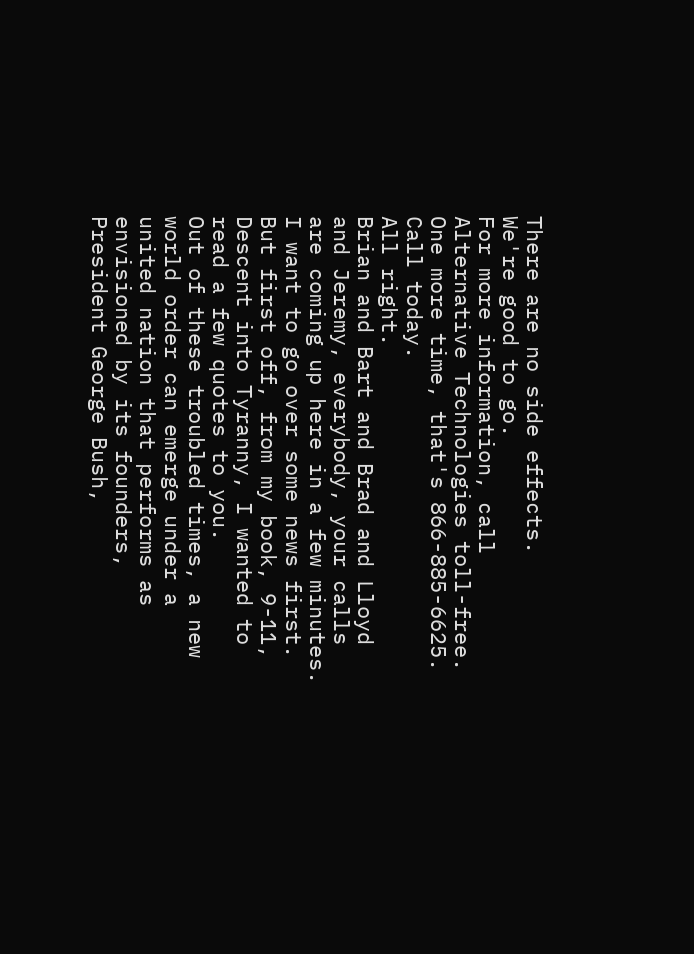There are no side effects.
We're good to go.
For more information, call Alternative Technologies toll-free.
One more time, that's 866-885-6625.
Call today.
All right.
Brian and Bart and Brad and Lloyd and Jeremy, everybody, your calls are coming up here in a few minutes.
I want to go over some news first.
But first off, from my book, 9-11, Descent into Tyranny, I wanted to read a few quotes to you.
Out of these troubled times, a new world order can emerge under a united nation that performs as envisioned by its founders, President George Bush,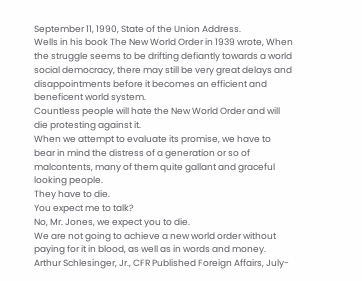September 11, 1990, State of the Union Address.
Wells in his book The New World Order in 1939 wrote, When the struggle seems to be drifting defiantly towards a world social democracy, there may still be very great delays and disappointments before it becomes an efficient and beneficent world system.
Countless people will hate the New World Order and will die protesting against it.
When we attempt to evaluate its promise, we have to bear in mind the distress of a generation or so of malcontents, many of them quite gallant and graceful looking people.
They have to die.
You expect me to talk?
No, Mr. Jones, we expect you to die.
We are not going to achieve a new world order without paying for it in blood, as well as in words and money.
Arthur Schlesinger, Jr., CFR Published Foreign Affairs, July-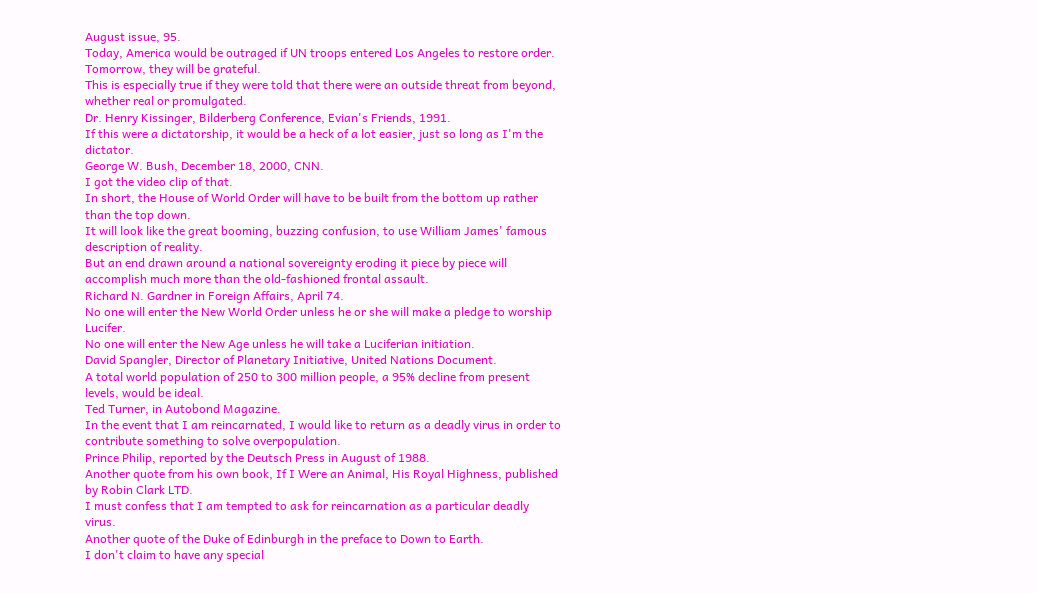August issue, 95.
Today, America would be outraged if UN troops entered Los Angeles to restore order.
Tomorrow, they will be grateful.
This is especially true if they were told that there were an outside threat from beyond, whether real or promulgated.
Dr. Henry Kissinger, Bilderberg Conference, Evian's Friends, 1991.
If this were a dictatorship, it would be a heck of a lot easier, just so long as I'm the dictator.
George W. Bush, December 18, 2000, CNN.
I got the video clip of that.
In short, the House of World Order will have to be built from the bottom up rather than the top down.
It will look like the great booming, buzzing confusion, to use William James' famous description of reality.
But an end drawn around a national sovereignty eroding it piece by piece will accomplish much more than the old-fashioned frontal assault.
Richard N. Gardner in Foreign Affairs, April 74.
No one will enter the New World Order unless he or she will make a pledge to worship Lucifer.
No one will enter the New Age unless he will take a Luciferian initiation.
David Spangler, Director of Planetary Initiative, United Nations Document.
A total world population of 250 to 300 million people, a 95% decline from present levels, would be ideal.
Ted Turner, in Autobond Magazine.
In the event that I am reincarnated, I would like to return as a deadly virus in order to contribute something to solve overpopulation.
Prince Philip, reported by the Deutsch Press in August of 1988.
Another quote from his own book, If I Were an Animal, His Royal Highness, published by Robin Clark LTD.
I must confess that I am tempted to ask for reincarnation as a particular deadly virus.
Another quote of the Duke of Edinburgh in the preface to Down to Earth.
I don't claim to have any special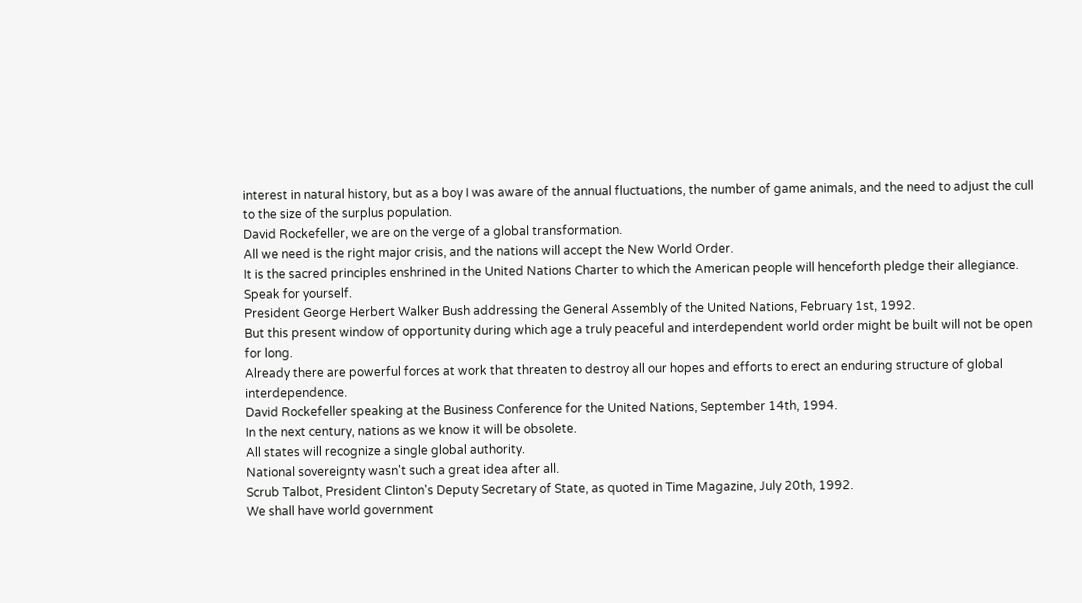interest in natural history, but as a boy I was aware of the annual fluctuations, the number of game animals, and the need to adjust the cull to the size of the surplus population.
David Rockefeller, we are on the verge of a global transformation.
All we need is the right major crisis, and the nations will accept the New World Order.
It is the sacred principles enshrined in the United Nations Charter to which the American people will henceforth pledge their allegiance.
Speak for yourself.
President George Herbert Walker Bush addressing the General Assembly of the United Nations, February 1st, 1992.
But this present window of opportunity during which age a truly peaceful and interdependent world order might be built will not be open for long.
Already there are powerful forces at work that threaten to destroy all our hopes and efforts to erect an enduring structure of global interdependence.
David Rockefeller speaking at the Business Conference for the United Nations, September 14th, 1994.
In the next century, nations as we know it will be obsolete.
All states will recognize a single global authority.
National sovereignty wasn't such a great idea after all.
Scrub Talbot, President Clinton's Deputy Secretary of State, as quoted in Time Magazine, July 20th, 1992.
We shall have world government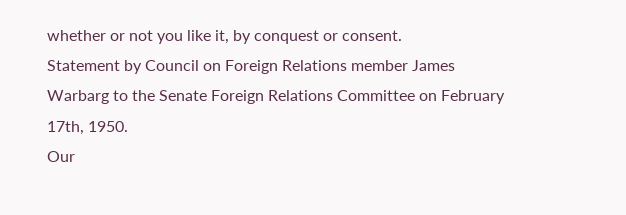whether or not you like it, by conquest or consent.
Statement by Council on Foreign Relations member James Warbarg to the Senate Foreign Relations Committee on February 17th, 1950.
Our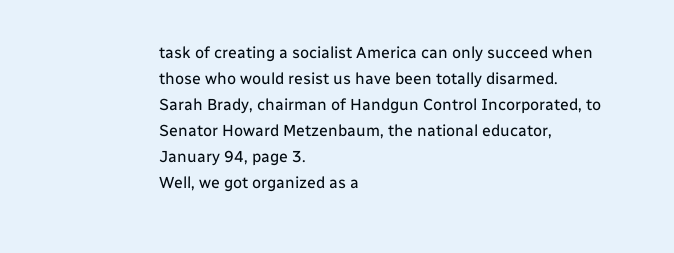task of creating a socialist America can only succeed when those who would resist us have been totally disarmed.
Sarah Brady, chairman of Handgun Control Incorporated, to Senator Howard Metzenbaum, the national educator, January 94, page 3.
Well, we got organized as a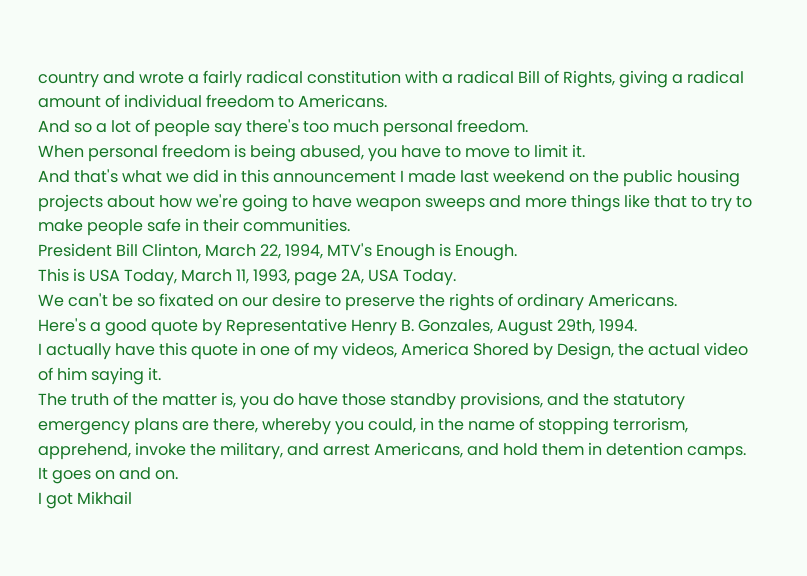country and wrote a fairly radical constitution with a radical Bill of Rights, giving a radical amount of individual freedom to Americans.
And so a lot of people say there's too much personal freedom.
When personal freedom is being abused, you have to move to limit it.
And that's what we did in this announcement I made last weekend on the public housing projects about how we're going to have weapon sweeps and more things like that to try to make people safe in their communities.
President Bill Clinton, March 22, 1994, MTV's Enough is Enough.
This is USA Today, March 11, 1993, page 2A, USA Today.
We can't be so fixated on our desire to preserve the rights of ordinary Americans.
Here's a good quote by Representative Henry B. Gonzales, August 29th, 1994.
I actually have this quote in one of my videos, America Shored by Design, the actual video of him saying it.
The truth of the matter is, you do have those standby provisions, and the statutory emergency plans are there, whereby you could, in the name of stopping terrorism, apprehend, invoke the military, and arrest Americans, and hold them in detention camps.
It goes on and on.
I got Mikhail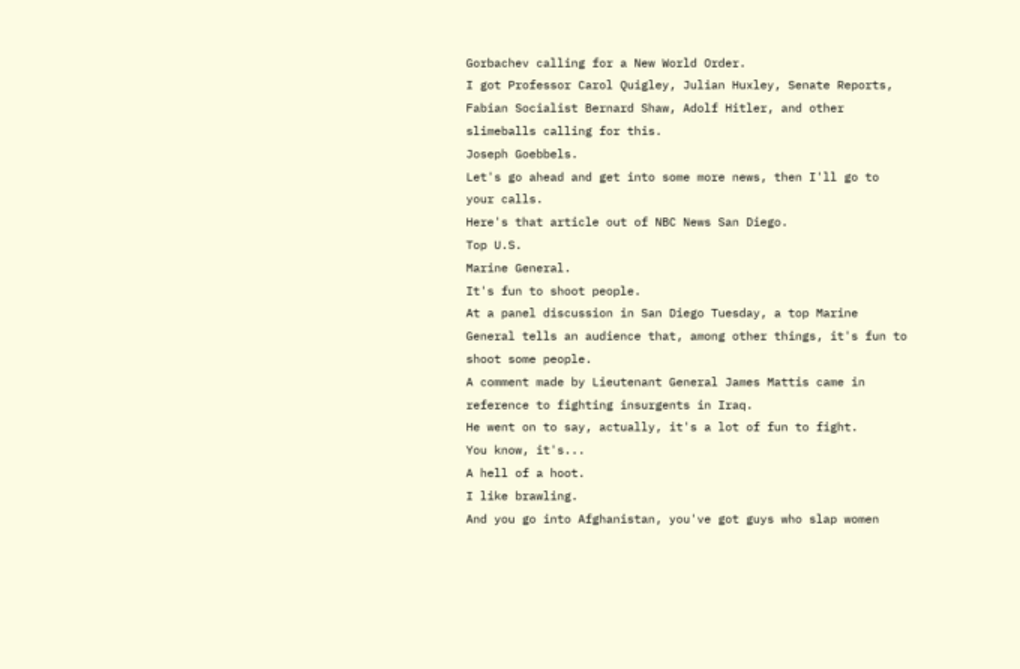Gorbachev calling for a New World Order.
I got Professor Carol Quigley, Julian Huxley, Senate Reports, Fabian Socialist Bernard Shaw, Adolf Hitler, and other slimeballs calling for this.
Joseph Goebbels.
Let's go ahead and get into some more news, then I'll go to your calls.
Here's that article out of NBC News San Diego.
Top U.S.
Marine General.
It's fun to shoot people.
At a panel discussion in San Diego Tuesday, a top Marine General tells an audience that, among other things, it's fun to shoot some people.
A comment made by Lieutenant General James Mattis came in reference to fighting insurgents in Iraq.
He went on to say, actually, it's a lot of fun to fight.
You know, it's...
A hell of a hoot.
I like brawling.
And you go into Afghanistan, you've got guys who slap women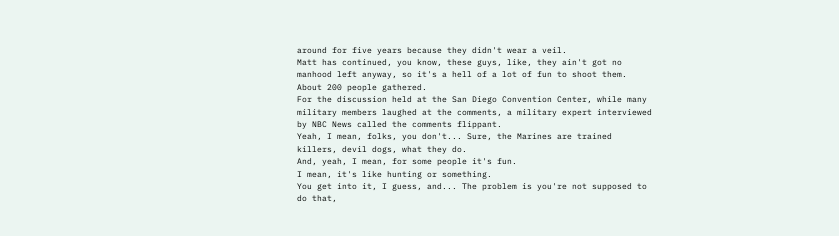around for five years because they didn't wear a veil.
Matt has continued, you know, these guys, like, they ain't got no manhood left anyway, so it's a hell of a lot of fun to shoot them.
About 200 people gathered.
For the discussion held at the San Diego Convention Center, while many military members laughed at the comments, a military expert interviewed by NBC News called the comments flippant.
Yeah, I mean, folks, you don't... Sure, the Marines are trained killers, devil dogs, what they do.
And, yeah, I mean, for some people it's fun.
I mean, it's like hunting or something.
You get into it, I guess, and... The problem is you're not supposed to do that,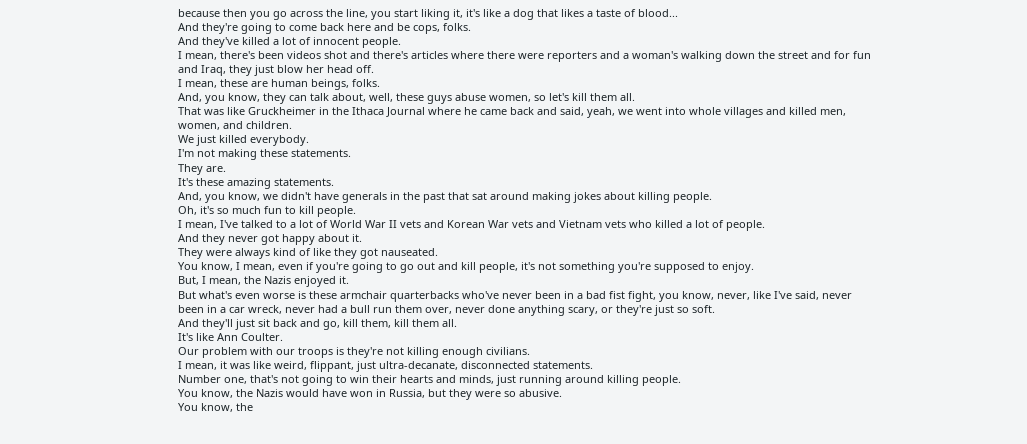because then you go across the line, you start liking it, it's like a dog that likes a taste of blood...
And they're going to come back here and be cops, folks.
And they've killed a lot of innocent people.
I mean, there's been videos shot and there's articles where there were reporters and a woman's walking down the street and for fun and Iraq, they just blow her head off.
I mean, these are human beings, folks.
And, you know, they can talk about, well, these guys abuse women, so let's kill them all.
That was like Gruckheimer in the Ithaca Journal where he came back and said, yeah, we went into whole villages and killed men, women, and children.
We just killed everybody.
I'm not making these statements.
They are.
It's these amazing statements.
And, you know, we didn't have generals in the past that sat around making jokes about killing people.
Oh, it's so much fun to kill people.
I mean, I've talked to a lot of World War II vets and Korean War vets and Vietnam vets who killed a lot of people.
And they never got happy about it.
They were always kind of like they got nauseated.
You know, I mean, even if you're going to go out and kill people, it's not something you're supposed to enjoy.
But, I mean, the Nazis enjoyed it.
But what's even worse is these armchair quarterbacks who've never been in a bad fist fight, you know, never, like I've said, never been in a car wreck, never had a bull run them over, never done anything scary, or they're just so soft.
And they'll just sit back and go, kill them, kill them all.
It's like Ann Coulter.
Our problem with our troops is they're not killing enough civilians.
I mean, it was like weird, flippant, just ultra-decanate, disconnected statements.
Number one, that's not going to win their hearts and minds, just running around killing people.
You know, the Nazis would have won in Russia, but they were so abusive.
You know, the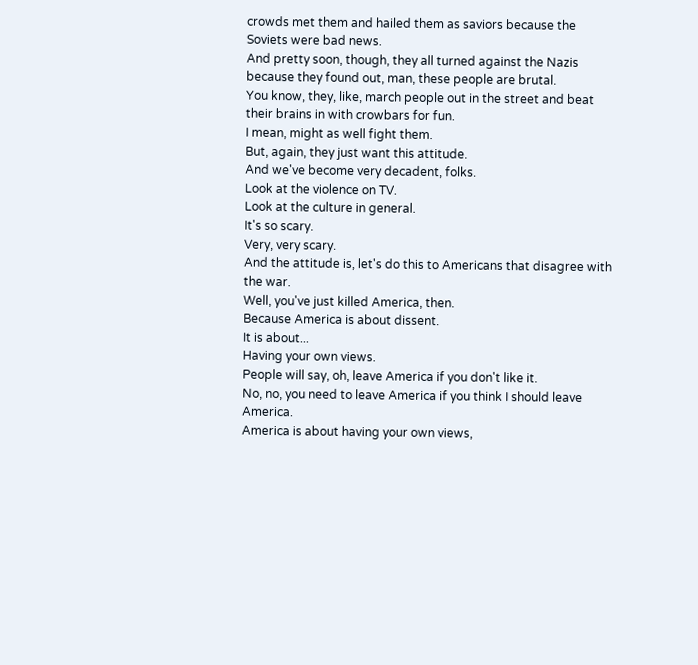crowds met them and hailed them as saviors because the Soviets were bad news.
And pretty soon, though, they all turned against the Nazis because they found out, man, these people are brutal.
You know, they, like, march people out in the street and beat their brains in with crowbars for fun.
I mean, might as well fight them.
But, again, they just want this attitude.
And we've become very decadent, folks.
Look at the violence on TV.
Look at the culture in general.
It's so scary.
Very, very scary.
And the attitude is, let's do this to Americans that disagree with the war.
Well, you've just killed America, then.
Because America is about dissent.
It is about...
Having your own views.
People will say, oh, leave America if you don't like it.
No, no, you need to leave America if you think I should leave America.
America is about having your own views,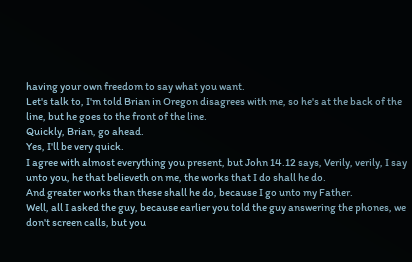having your own freedom to say what you want.
Let's talk to, I'm told Brian in Oregon disagrees with me, so he's at the back of the line, but he goes to the front of the line.
Quickly, Brian, go ahead.
Yes, I'll be very quick.
I agree with almost everything you present, but John 14.12 says, Verily, verily, I say unto you, he that believeth on me, the works that I do shall he do.
And greater works than these shall he do, because I go unto my Father.
Well, all I asked the guy, because earlier you told the guy answering the phones, we don't screen calls, but you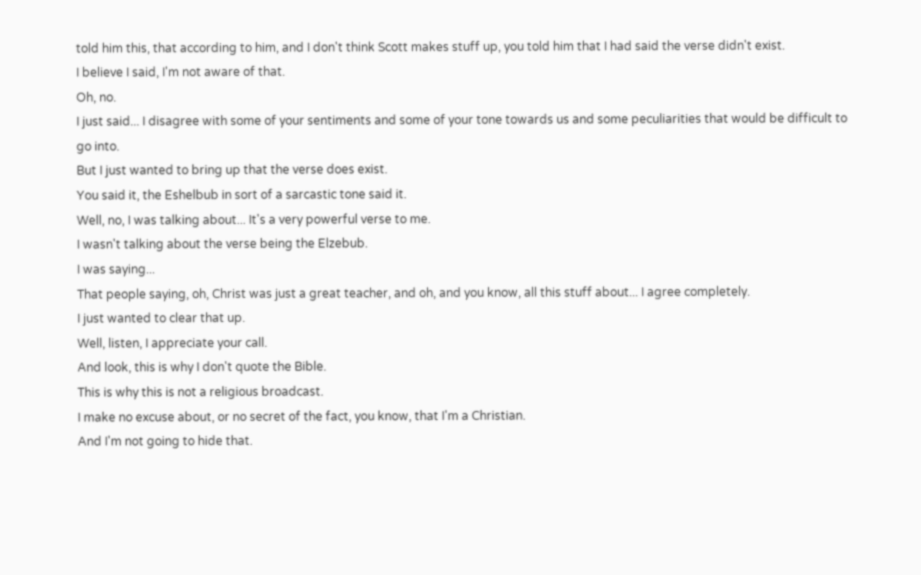told him this, that according to him, and I don't think Scott makes stuff up, you told him that I had said the verse didn't exist.
I believe I said, I'm not aware of that.
Oh, no.
I just said... I disagree with some of your sentiments and some of your tone towards us and some peculiarities that would be difficult to go into.
But I just wanted to bring up that the verse does exist.
You said it, the Eshelbub in sort of a sarcastic tone said it.
Well, no, I was talking about... It's a very powerful verse to me.
I wasn't talking about the verse being the Elzebub.
I was saying...
That people saying, oh, Christ was just a great teacher, and oh, and you know, all this stuff about... I agree completely.
I just wanted to clear that up.
Well, listen, I appreciate your call.
And look, this is why I don't quote the Bible.
This is why this is not a religious broadcast.
I make no excuse about, or no secret of the fact, you know, that I'm a Christian.
And I'm not going to hide that.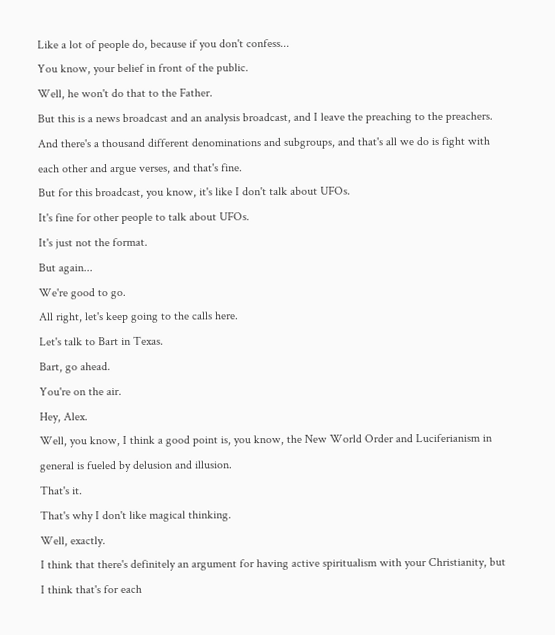Like a lot of people do, because if you don't confess...
You know, your belief in front of the public.
Well, he won't do that to the Father.
But this is a news broadcast and an analysis broadcast, and I leave the preaching to the preachers.
And there's a thousand different denominations and subgroups, and that's all we do is fight with each other and argue verses, and that's fine.
But for this broadcast, you know, it's like I don't talk about UFOs.
It's fine for other people to talk about UFOs.
It's just not the format.
But again...
We're good to go.
All right, let's keep going to the calls here.
Let's talk to Bart in Texas.
Bart, go ahead.
You're on the air.
Hey, Alex.
Well, you know, I think a good point is, you know, the New World Order and Luciferianism in general is fueled by delusion and illusion.
That's it.
That's why I don't like magical thinking.
Well, exactly.
I think that there's definitely an argument for having active spiritualism with your Christianity, but I think that's for each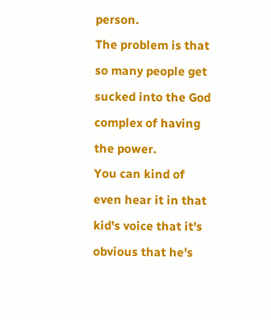person.
The problem is that so many people get sucked into the God complex of having the power.
You can kind of even hear it in that kid's voice that it's obvious that he's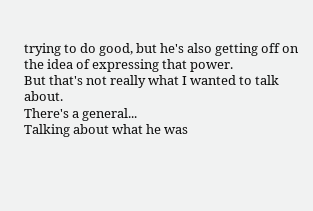trying to do good, but he's also getting off on the idea of expressing that power.
But that's not really what I wanted to talk about.
There's a general...
Talking about what he was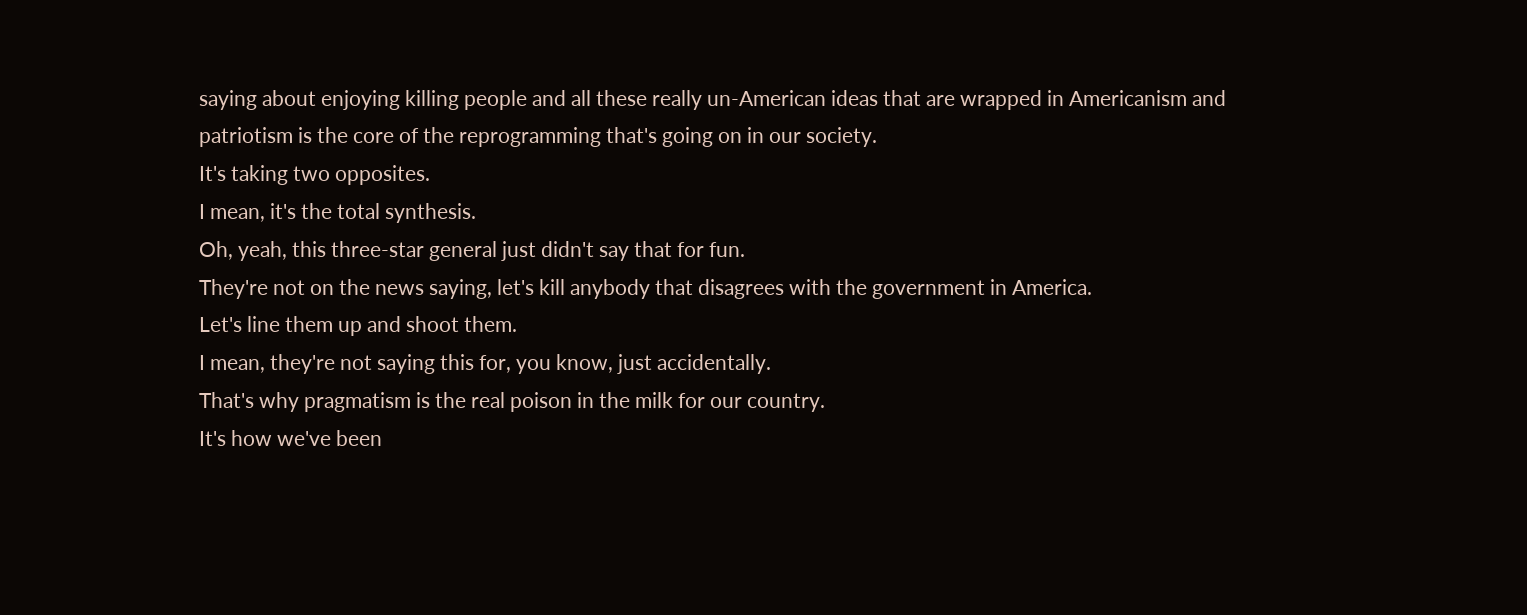saying about enjoying killing people and all these really un-American ideas that are wrapped in Americanism and patriotism is the core of the reprogramming that's going on in our society.
It's taking two opposites.
I mean, it's the total synthesis.
Oh, yeah, this three-star general just didn't say that for fun.
They're not on the news saying, let's kill anybody that disagrees with the government in America.
Let's line them up and shoot them.
I mean, they're not saying this for, you know, just accidentally.
That's why pragmatism is the real poison in the milk for our country.
It's how we've been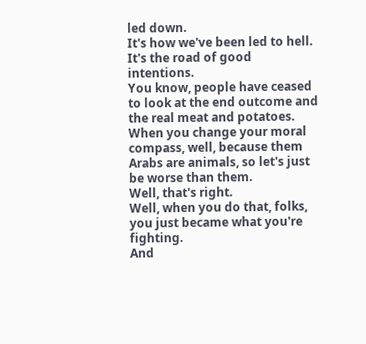led down.
It's how we've been led to hell.
It's the road of good intentions.
You know, people have ceased to look at the end outcome and the real meat and potatoes.
When you change your moral compass, well, because them Arabs are animals, so let's just be worse than them.
Well, that's right.
Well, when you do that, folks, you just became what you're fighting.
And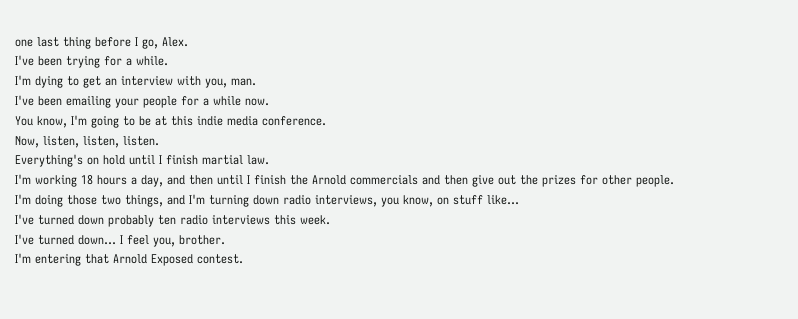one last thing before I go, Alex.
I've been trying for a while.
I'm dying to get an interview with you, man.
I've been emailing your people for a while now.
You know, I'm going to be at this indie media conference.
Now, listen, listen, listen.
Everything's on hold until I finish martial law.
I'm working 18 hours a day, and then until I finish the Arnold commercials and then give out the prizes for other people.
I'm doing those two things, and I'm turning down radio interviews, you know, on stuff like...
I've turned down probably ten radio interviews this week.
I've turned down... I feel you, brother.
I'm entering that Arnold Exposed contest.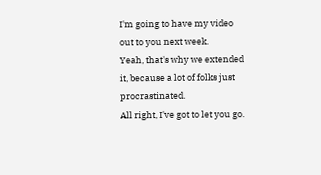I'm going to have my video out to you next week.
Yeah, that's why we extended it, because a lot of folks just procrastinated.
All right, I've got to let you go.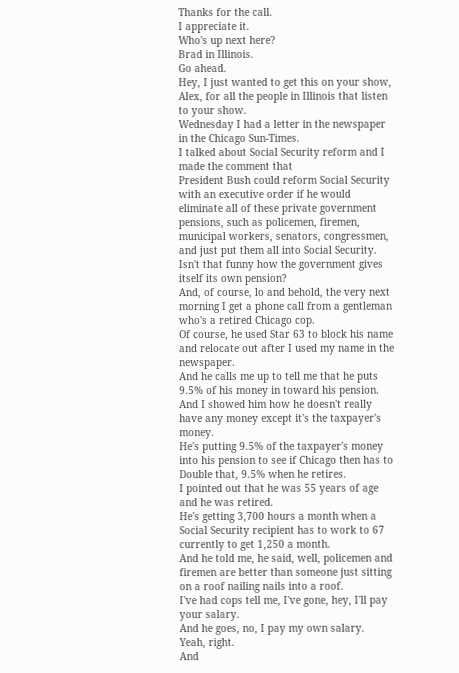Thanks for the call.
I appreciate it.
Who's up next here?
Brad in Illinois.
Go ahead.
Hey, I just wanted to get this on your show, Alex, for all the people in Illinois that listen to your show.
Wednesday I had a letter in the newspaper in the Chicago Sun-Times.
I talked about Social Security reform and I made the comment that
President Bush could reform Social Security with an executive order if he would eliminate all of these private government pensions, such as policemen, firemen, municipal workers, senators, congressmen, and just put them all into Social Security.
Isn't that funny how the government gives itself its own pension?
And, of course, lo and behold, the very next morning I get a phone call from a gentleman who's a retired Chicago cop.
Of course, he used Star 63 to block his name and relocate out after I used my name in the newspaper.
And he calls me up to tell me that he puts 9.5% of his money in toward his pension.
And I showed him how he doesn't really have any money except it's the taxpayer's money.
He's putting 9.5% of the taxpayer's money into his pension to see if Chicago then has to
Double that, 9.5% when he retires.
I pointed out that he was 55 years of age and he was retired.
He's getting 3,700 hours a month when a Social Security recipient has to work to 67 currently to get 1,250 a month.
And he told me, he said, well, policemen and firemen are better than someone just sitting on a roof nailing nails into a roof.
I've had cops tell me, I've gone, hey, I'll pay your salary.
And he goes, no, I pay my own salary.
Yeah, right.
And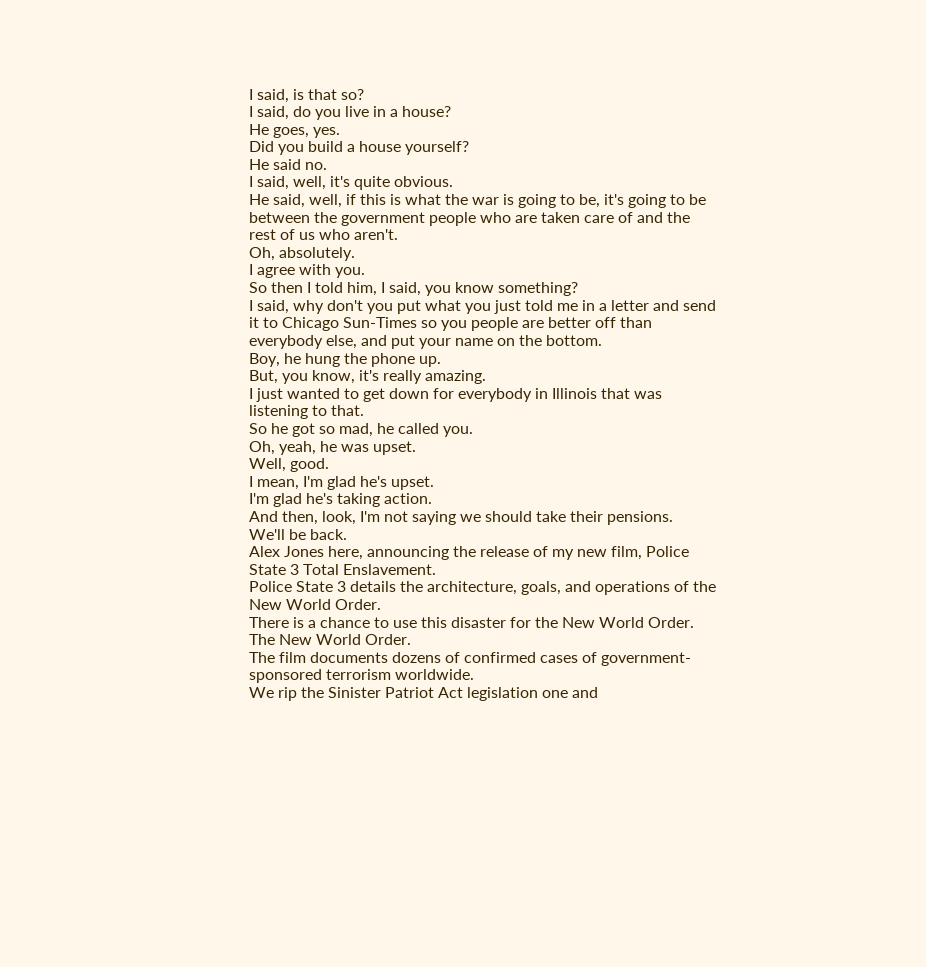I said, is that so?
I said, do you live in a house?
He goes, yes.
Did you build a house yourself?
He said no.
I said, well, it's quite obvious.
He said, well, if this is what the war is going to be, it's going to be between the government people who are taken care of and the rest of us who aren't.
Oh, absolutely.
I agree with you.
So then I told him, I said, you know something?
I said, why don't you put what you just told me in a letter and send it to Chicago Sun-Times so you people are better off than everybody else, and put your name on the bottom.
Boy, he hung the phone up.
But, you know, it's really amazing.
I just wanted to get down for everybody in Illinois that was listening to that.
So he got so mad, he called you.
Oh, yeah, he was upset.
Well, good.
I mean, I'm glad he's upset.
I'm glad he's taking action.
And then, look, I'm not saying we should take their pensions.
We'll be back.
Alex Jones here, announcing the release of my new film, Police State 3 Total Enslavement.
Police State 3 details the architecture, goals, and operations of the New World Order.
There is a chance to use this disaster for the New World Order.
The New World Order.
The film documents dozens of confirmed cases of government-sponsored terrorism worldwide.
We rip the Sinister Patriot Act legislation one and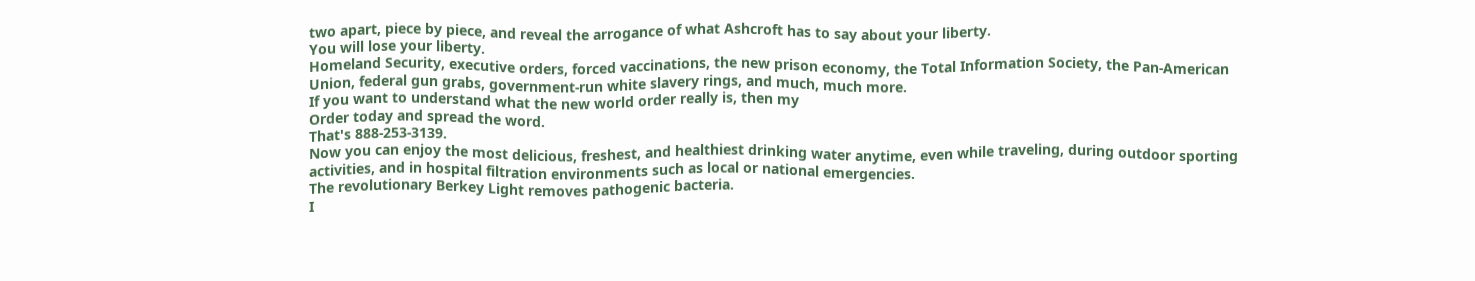two apart, piece by piece, and reveal the arrogance of what Ashcroft has to say about your liberty.
You will lose your liberty.
Homeland Security, executive orders, forced vaccinations, the new prison economy, the Total Information Society, the Pan-American Union, federal gun grabs, government-run white slavery rings, and much, much more.
If you want to understand what the new world order really is, then my
Order today and spread the word.
That's 888-253-3139.
Now you can enjoy the most delicious, freshest, and healthiest drinking water anytime, even while traveling, during outdoor sporting activities, and in hospital filtration environments such as local or national emergencies.
The revolutionary Berkey Light removes pathogenic bacteria.
I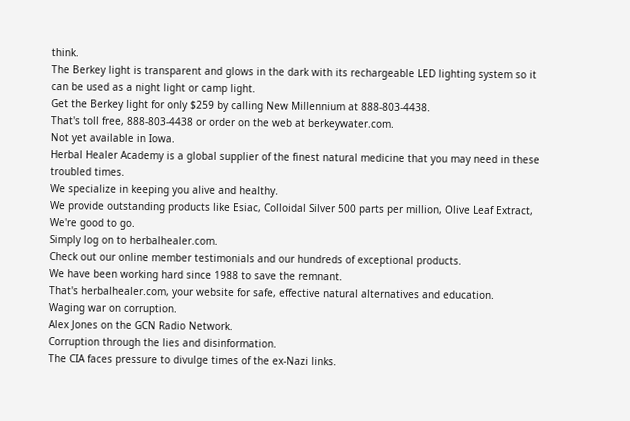think.
The Berkey light is transparent and glows in the dark with its rechargeable LED lighting system so it can be used as a night light or camp light.
Get the Berkey light for only $259 by calling New Millennium at 888-803-4438.
That's toll free, 888-803-4438 or order on the web at berkeywater.com.
Not yet available in Iowa.
Herbal Healer Academy is a global supplier of the finest natural medicine that you may need in these troubled times.
We specialize in keeping you alive and healthy.
We provide outstanding products like Esiac, Colloidal Silver 500 parts per million, Olive Leaf Extract,
We're good to go.
Simply log on to herbalhealer.com.
Check out our online member testimonials and our hundreds of exceptional products.
We have been working hard since 1988 to save the remnant.
That's herbalhealer.com, your website for safe, effective natural alternatives and education.
Waging war on corruption.
Alex Jones on the GCN Radio Network.
Corruption through the lies and disinformation.
The CIA faces pressure to divulge times of the ex-Nazi links.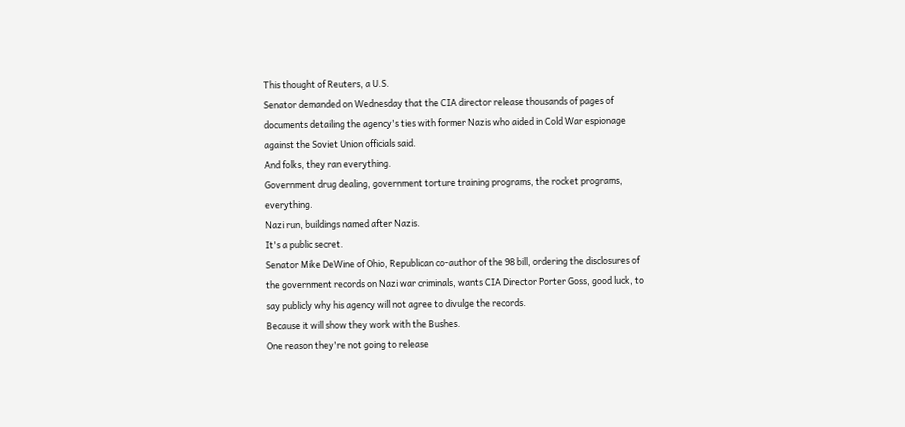This thought of Reuters, a U.S.
Senator demanded on Wednesday that the CIA director release thousands of pages of documents detailing the agency's ties with former Nazis who aided in Cold War espionage against the Soviet Union officials said.
And folks, they ran everything.
Government drug dealing, government torture training programs, the rocket programs, everything.
Nazi run, buildings named after Nazis.
It's a public secret.
Senator Mike DeWine of Ohio, Republican co-author of the 98 bill, ordering the disclosures of the government records on Nazi war criminals, wants CIA Director Porter Goss, good luck, to say publicly why his agency will not agree to divulge the records.
Because it will show they work with the Bushes.
One reason they're not going to release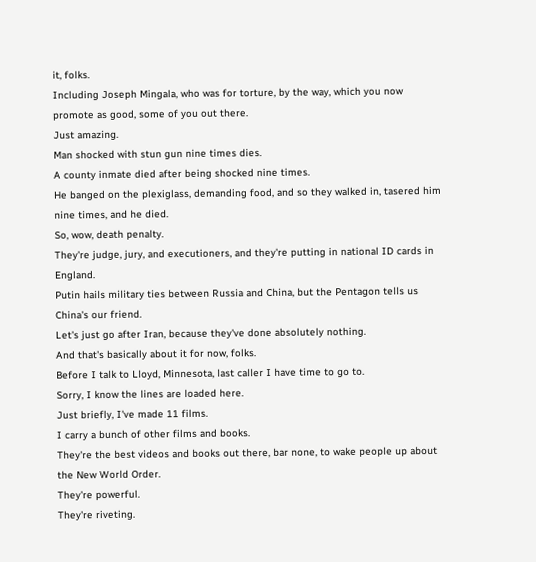it, folks.
Including Joseph Mingala, who was for torture, by the way, which you now promote as good, some of you out there.
Just amazing.
Man shocked with stun gun nine times dies.
A county inmate died after being shocked nine times.
He banged on the plexiglass, demanding food, and so they walked in, tasered him nine times, and he died.
So, wow, death penalty.
They're judge, jury, and executioners, and they're putting in national ID cards in England.
Putin hails military ties between Russia and China, but the Pentagon tells us China's our friend.
Let's just go after Iran, because they've done absolutely nothing.
And that's basically about it for now, folks.
Before I talk to Lloyd, Minnesota, last caller I have time to go to.
Sorry, I know the lines are loaded here.
Just briefly, I've made 11 films.
I carry a bunch of other films and books.
They're the best videos and books out there, bar none, to wake people up about the New World Order.
They're powerful.
They're riveting.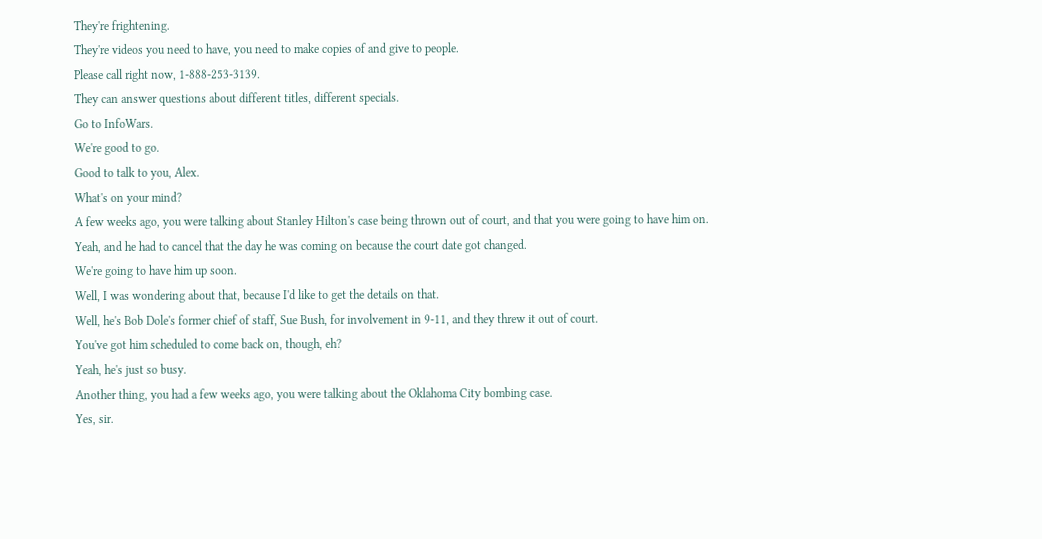They're frightening.
They're videos you need to have, you need to make copies of and give to people.
Please call right now, 1-888-253-3139.
They can answer questions about different titles, different specials.
Go to InfoWars.
We're good to go.
Good to talk to you, Alex.
What's on your mind?
A few weeks ago, you were talking about Stanley Hilton's case being thrown out of court, and that you were going to have him on.
Yeah, and he had to cancel that the day he was coming on because the court date got changed.
We're going to have him up soon.
Well, I was wondering about that, because I'd like to get the details on that.
Well, he's Bob Dole's former chief of staff, Sue Bush, for involvement in 9-11, and they threw it out of court.
You've got him scheduled to come back on, though, eh?
Yeah, he's just so busy.
Another thing, you had a few weeks ago, you were talking about the Oklahoma City bombing case.
Yes, sir.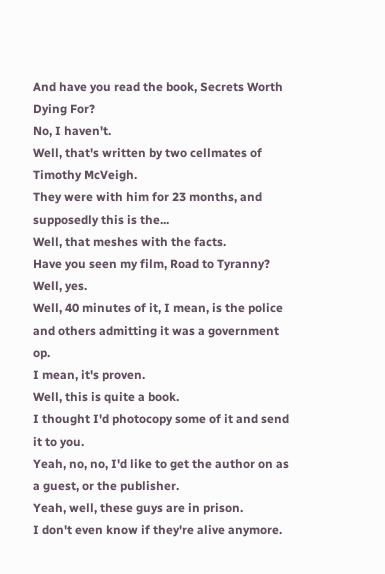And have you read the book, Secrets Worth Dying For?
No, I haven't.
Well, that's written by two cellmates of Timothy McVeigh.
They were with him for 23 months, and supposedly this is the...
Well, that meshes with the facts.
Have you seen my film, Road to Tyranny?
Well, yes.
Well, 40 minutes of it, I mean, is the police and others admitting it was a government op.
I mean, it's proven.
Well, this is quite a book.
I thought I'd photocopy some of it and send it to you.
Yeah, no, no, I'd like to get the author on as a guest, or the publisher.
Yeah, well, these guys are in prison.
I don't even know if they're alive anymore.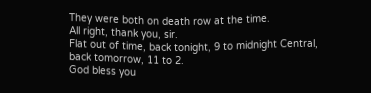They were both on death row at the time.
All right, thank you, sir.
Flat out of time, back tonight, 9 to midnight Central, back tomorrow, 11 to 2.
God bless you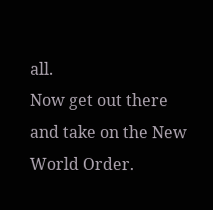all.
Now get out there and take on the New World Order.